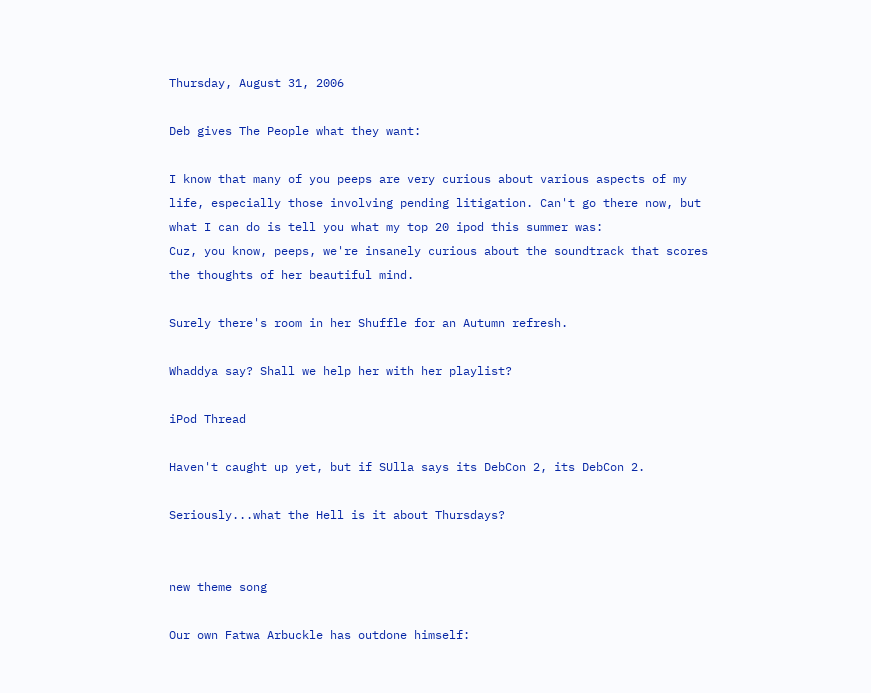Thursday, August 31, 2006

Deb gives The People what they want:

I know that many of you peeps are very curious about various aspects of my life, especially those involving pending litigation. Can't go there now, but what I can do is tell you what my top 20 ipod this summer was:
Cuz, you know, peeps, we're insanely curious about the soundtrack that scores the thoughts of her beautiful mind.

Surely there's room in her Shuffle for an Autumn refresh.

Whaddya say? Shall we help her with her playlist?

iPod Thread

Haven't caught up yet, but if SUlla says its DebCon 2, its DebCon 2.

Seriously...what the Hell is it about Thursdays?


new theme song

Our own Fatwa Arbuckle has outdone himself: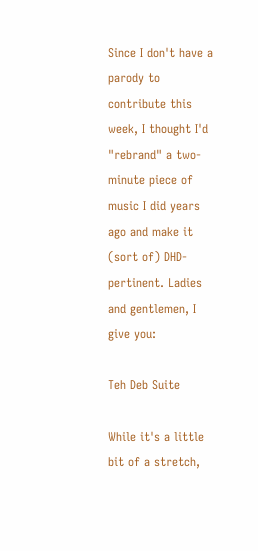Since I don't have a parody to contribute this week, I thought I'd "rebrand" a two-minute piece of music I did years ago and make it (sort of) DHD-pertinent. Ladies and gentlemen, I give you:

Teh Deb Suite

While it's a little bit of a stretch,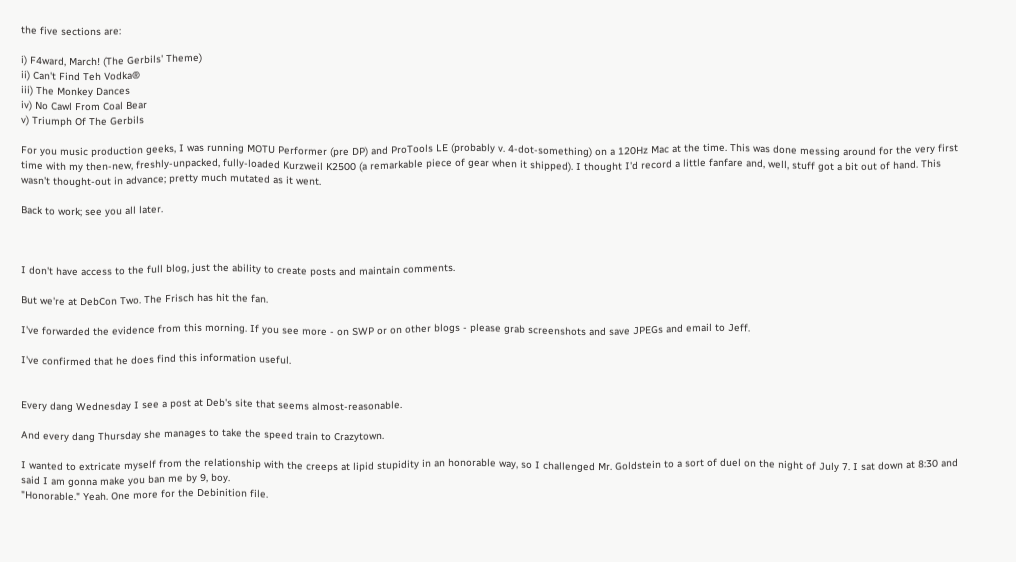the five sections are:

i) F4ward, March! (The Gerbils' Theme)
ii) Can't Find Teh Vodka®
iii) The Monkey Dances
iv) No Cawl From Coal Bear
v) Triumph Of The Gerbils

For you music production geeks, I was running MOTU Performer (pre DP) and ProTools LE (probably v. 4-dot-something) on a 120Hz Mac at the time. This was done messing around for the very first time with my then-new, freshly-unpacked, fully-loaded Kurzweil K2500 (a remarkable piece of gear when it shipped). I thought I'd record a little fanfare and, well, stuff got a bit out of hand. This wasn't thought-out in advance; pretty much mutated as it went.

Back to work; see you all later.



I don't have access to the full blog, just the ability to create posts and maintain comments.

But we're at DebCon Two. The Frisch has hit the fan.

I've forwarded the evidence from this morning. If you see more - on SWP or on other blogs - please grab screenshots and save JPEGs and email to Jeff.

I've confirmed that he does find this information useful.


Every dang Wednesday I see a post at Deb's site that seems almost-reasonable.

And every dang Thursday she manages to take the speed train to Crazytown.

I wanted to extricate myself from the relationship with the creeps at lipid stupidity in an honorable way, so I challenged Mr. Goldstein to a sort of duel on the night of July 7. I sat down at 8:30 and said I am gonna make you ban me by 9, boy.
"Honorable." Yeah. One more for the Debinition file.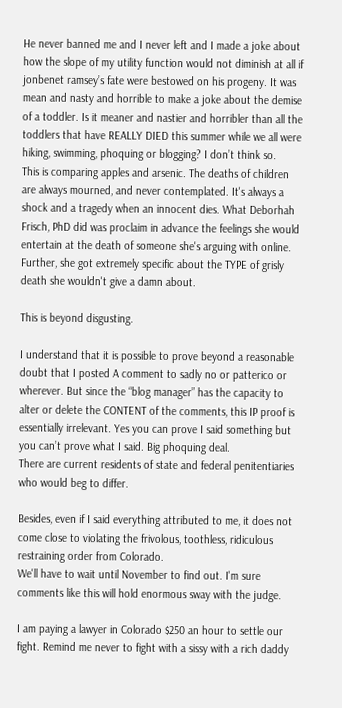He never banned me and I never left and I made a joke about how the slope of my utility function would not diminish at all if jonbenet ramsey’s fate were bestowed on his progeny. It was mean and nasty and horrible to make a joke about the demise of a toddler. Is it meaner and nastier and horribler than all the toddlers that have REALLY DIED this summer while we all were hiking, swimming, phoquing or blogging? I don’t think so.
This is comparing apples and arsenic. The deaths of children are always mourned, and never contemplated. It's always a shock and a tragedy when an innocent dies. What Deborhah Frisch, PhD did was proclaim in advance the feelings she would entertain at the death of someone she's arguing with online. Further, she got extremely specific about the TYPE of grisly death she wouldn't give a damn about.

This is beyond disgusting.

I understand that it is possible to prove beyond a reasonable doubt that I posted A comment to sadly no or patterico or wherever. But since the “blog manager” has the capacity to alter or delete the CONTENT of the comments, this IP proof is essentially irrelevant. Yes you can prove I said something but you can’t prove what I said. Big phoquing deal.
There are current residents of state and federal penitentiaries who would beg to differ.

Besides, even if I said everything attributed to me, it does not come close to violating the frivolous, toothless, ridiculous restraining order from Colorado.
We'll have to wait until November to find out. I'm sure comments like this will hold enormous sway with the judge.

I am paying a lawyer in Colorado $250 an hour to settle our fight. Remind me never to fight with a sissy with a rich daddy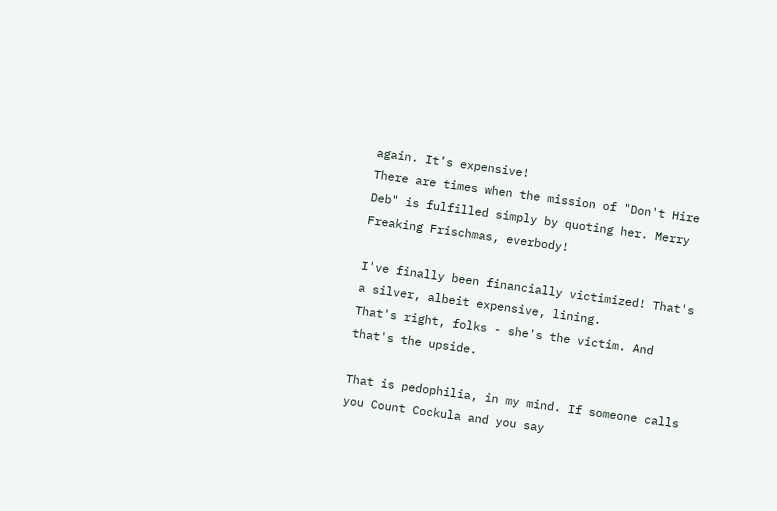again. It’s expensive!
There are times when the mission of "Don't Hire Deb" is fulfilled simply by quoting her. Merry Freaking Frischmas, everbody!

I've finally been financially victimized! That's a silver, albeit expensive, lining.
That's right, folks - she's the victim. And that's the upside.

That is pedophilia, in my mind. If someone calls you Count Cockula and you say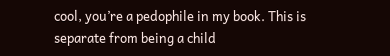cool, you’re a pedophile in my book. This is separate from being a child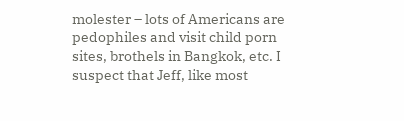molester – lots of Americans are pedophiles and visit child porn sites, brothels in Bangkok, etc. I suspect that Jeff, like most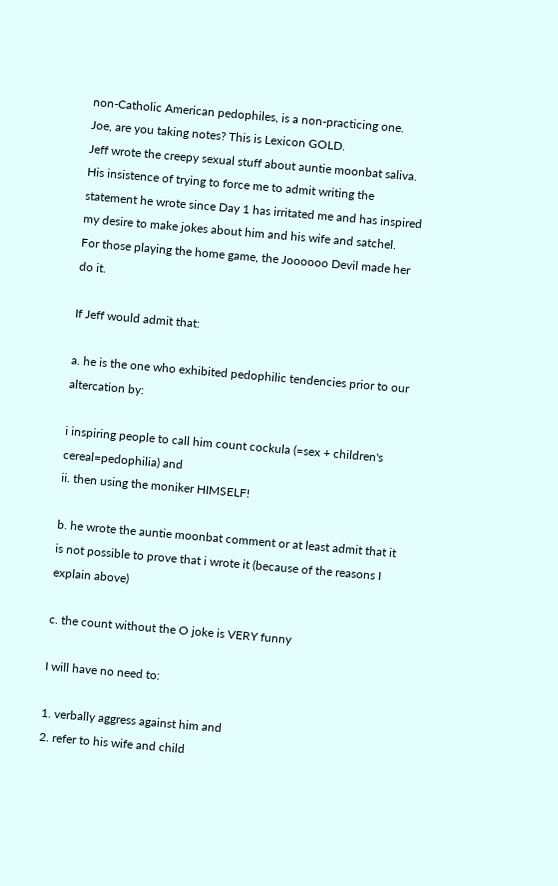non-Catholic American pedophiles, is a non-practicing one.
Joe, are you taking notes? This is Lexicon GOLD.
Jeff wrote the creepy sexual stuff about auntie moonbat saliva. His insistence of trying to force me to admit writing the statement he wrote since Day 1 has irritated me and has inspired my desire to make jokes about him and his wife and satchel.
For those playing the home game, the Joooooo Devil made her do it.

If Jeff would admit that:

a. he is the one who exhibited pedophilic tendencies prior to our altercation by:

i inspiring people to call him count cockula (=sex + children's cereal=pedophilia) and
ii. then using the moniker HIMSELF!

b. he wrote the auntie moonbat comment or at least admit that it is not possible to prove that i wrote it (because of the reasons I explain above)

c. the count without the O joke is VERY funny

I will have no need to:

1. verbally aggress against him and
2. refer to his wife and child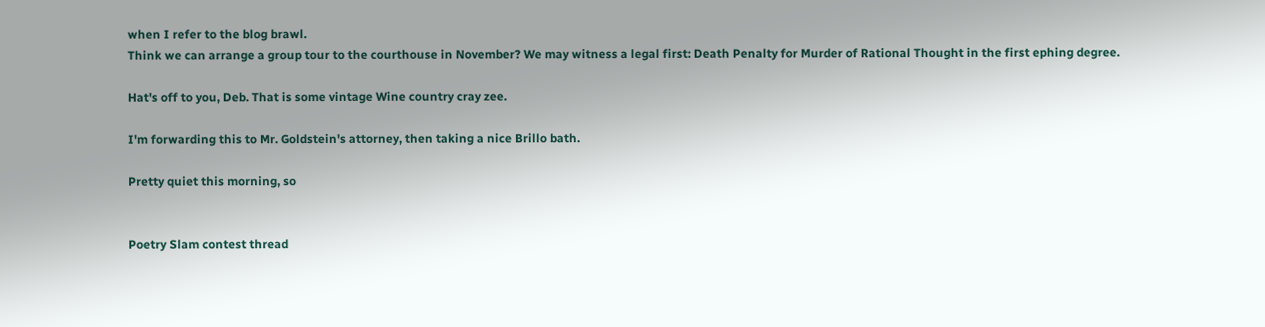when I refer to the blog brawl.
Think we can arrange a group tour to the courthouse in November? We may witness a legal first: Death Penalty for Murder of Rational Thought in the first ephing degree.

Hat's off to you, Deb. That is some vintage Wine country cray zee.

I'm forwarding this to Mr. Goldstein's attorney, then taking a nice Brillo bath.

Pretty quiet this morning, so


Poetry Slam contest thread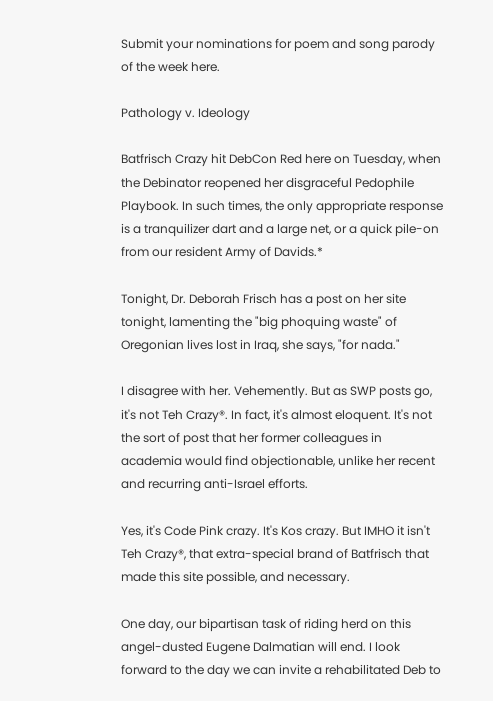Submit your nominations for poem and song parody of the week here.

Pathology v. Ideology

Batfrisch Crazy hit DebCon Red here on Tuesday, when the Debinator reopened her disgraceful Pedophile Playbook. In such times, the only appropriate response is a tranquilizer dart and a large net, or a quick pile-on from our resident Army of Davids.*

Tonight, Dr. Deborah Frisch has a post on her site tonight, lamenting the "big phoquing waste" of Oregonian lives lost in Iraq, she says, "for nada."

I disagree with her. Vehemently. But as SWP posts go, it's not Teh Crazy®. In fact, it's almost eloquent. It's not the sort of post that her former colleagues in academia would find objectionable, unlike her recent and recurring anti-Israel efforts.

Yes, it's Code Pink crazy. It's Kos crazy. But IMHO it isn't Teh Crazy®, that extra-special brand of Batfrisch that made this site possible, and necessary.

One day, our bipartisan task of riding herd on this angel-dusted Eugene Dalmatian will end. I look forward to the day we can invite a rehabilitated Deb to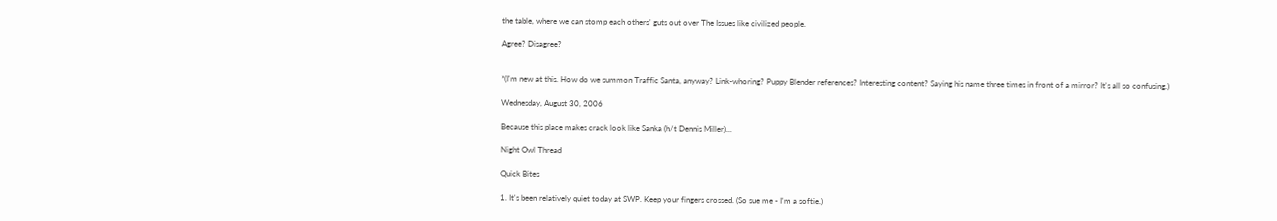the table, where we can stomp each others' guts out over The Issues like civilized people.

Agree? Disagree?


*(I'm new at this. How do we summon Traffic Santa, anyway? Link-whoring? Puppy Blender references? Interesting content? Saying his name three times in front of a mirror? It's all so confusing.)

Wednesday, August 30, 2006

Because this place makes crack look like Sanka (h/t Dennis Miller)...

Night Owl Thread

Quick Bites

1. It's been relatively quiet today at SWP. Keep your fingers crossed. (So sue me - I'm a softie.)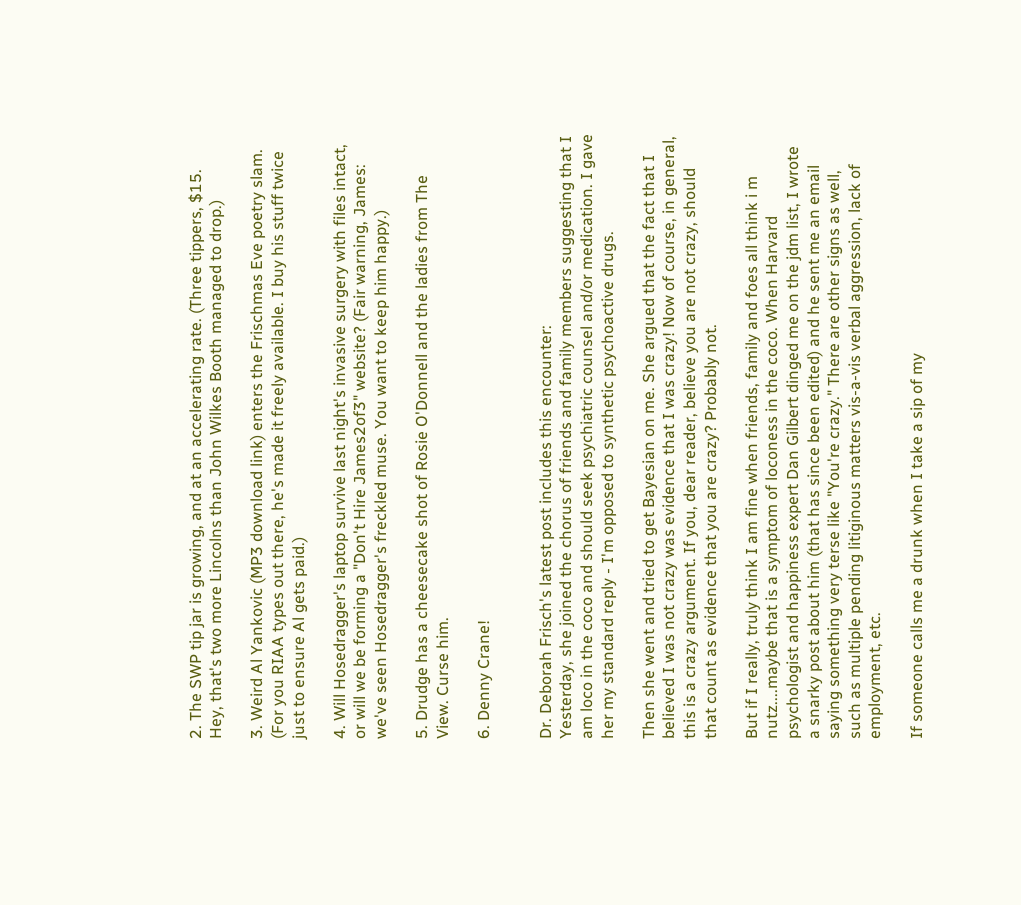2. The SWP tip jar is growing, and at an accelerating rate. (Three tippers, $15. Hey, that's two more Lincolns than John Wilkes Booth managed to drop.)

3. Weird Al Yankovic (MP3 download link) enters the Frischmas Eve poetry slam. (For you RIAA types out there, he's made it freely available. I buy his stuff twice just to ensure Al gets paid.)

4. Will Hosedragger's laptop survive last night's invasive surgery with files intact, or will we be forming a "Don't Hire James2of3" website? (Fair warning, James: we've seen Hosedragger's freckled muse. You want to keep him happy.)

5. Drudge has a cheesecake shot of Rosie O'Donnell and the ladies from The View. Curse him.

6. Denny Crane!


Dr. Deborah Frisch's latest post includes this encounter:
Yesterday, she joined the chorus of friends and family members suggesting that I am loco in the coco and should seek psychiatric counsel and/or medication. I gave her my standard reply - I'm opposed to synthetic psychoactive drugs.

Then she went and tried to get Bayesian on me. She argued that the fact that I believed I was not crazy was evidence that I was crazy! Now of course, in general, this is a crazy argument. If you, dear reader, believe you are not crazy, should that count as evidence that you are crazy? Probably not.

But if I really, truly think I am fine when friends, family and foes all think i m nutz....maybe that is a symptom of loconess in the coco. When Harvard psychologist and happiness expert Dan Gilbert dinged me on the jdm list, I wrote a snarky post about him (that has since been edited) and he sent me an email saying something very terse like "You're crazy." There are other signs as well, such as multiple pending litiginous matters vis-a-vis verbal aggression, lack of employment, etc.

If someone calls me a drunk when I take a sip of my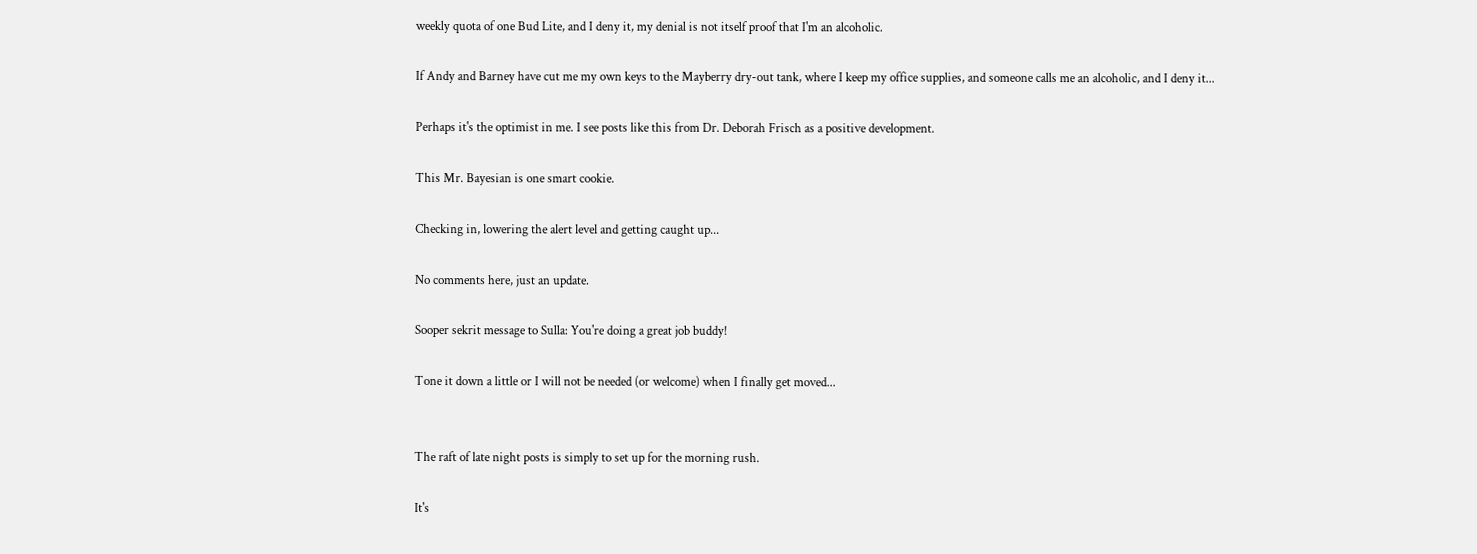weekly quota of one Bud Lite, and I deny it, my denial is not itself proof that I'm an alcoholic.

If Andy and Barney have cut me my own keys to the Mayberry dry-out tank, where I keep my office supplies, and someone calls me an alcoholic, and I deny it...

Perhaps it's the optimist in me. I see posts like this from Dr. Deborah Frisch as a positive development.

This Mr. Bayesian is one smart cookie.

Checking in, lowering the alert level and getting caught up...

No comments here, just an update.

Sooper sekrit message to Sulla: You're doing a great job buddy!

Tone it down a little or I will not be needed (or welcome) when I finally get moved...


The raft of late night posts is simply to set up for the morning rush.

It's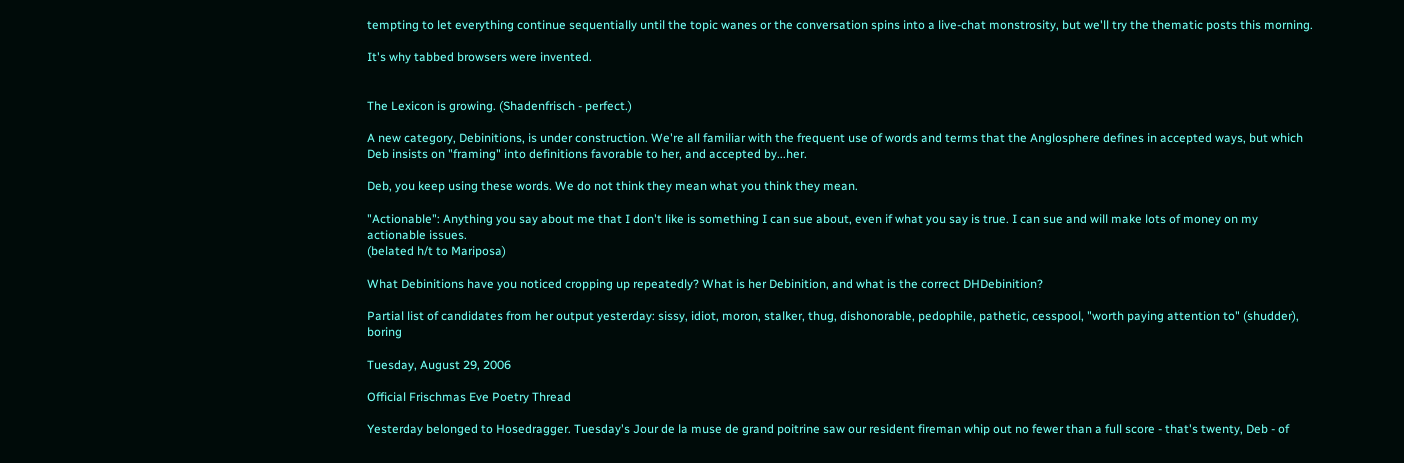tempting to let everything continue sequentially until the topic wanes or the conversation spins into a live-chat monstrosity, but we'll try the thematic posts this morning.

It's why tabbed browsers were invented.


The Lexicon is growing. (Shadenfrisch - perfect.)

A new category, Debinitions, is under construction. We're all familiar with the frequent use of words and terms that the Anglosphere defines in accepted ways, but which Deb insists on "framing" into definitions favorable to her, and accepted by...her.

Deb, you keep using these words. We do not think they mean what you think they mean.

"Actionable": Anything you say about me that I don't like is something I can sue about, even if what you say is true. I can sue and will make lots of money on my actionable issues.
(belated h/t to Mariposa)

What Debinitions have you noticed cropping up repeatedly? What is her Debinition, and what is the correct DHDebinition?

Partial list of candidates from her output yesterday: sissy, idiot, moron, stalker, thug, dishonorable, pedophile, pathetic, cesspool, "worth paying attention to" (shudder), boring

Tuesday, August 29, 2006

Official Frischmas Eve Poetry Thread

Yesterday belonged to Hosedragger. Tuesday's Jour de la muse de grand poitrine saw our resident fireman whip out no fewer than a full score - that's twenty, Deb - of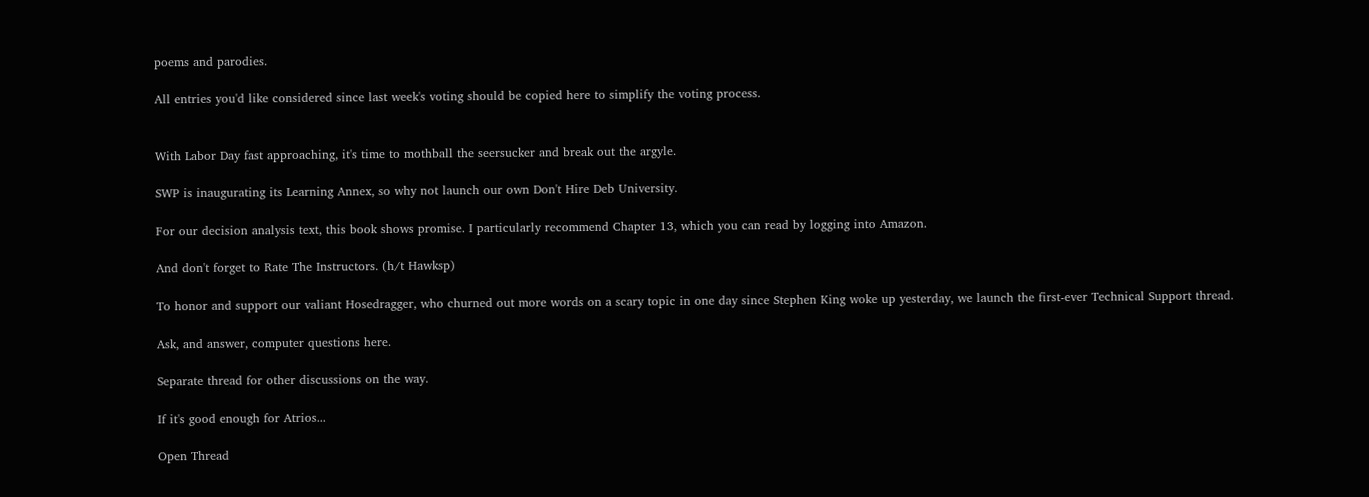poems and parodies.

All entries you'd like considered since last week's voting should be copied here to simplify the voting process.


With Labor Day fast approaching, it's time to mothball the seersucker and break out the argyle.

SWP is inaugurating its Learning Annex, so why not launch our own Don't Hire Deb University.

For our decision analysis text, this book shows promise. I particularly recommend Chapter 13, which you can read by logging into Amazon.

And don't forget to Rate The Instructors. (h/t Hawksp)

To honor and support our valiant Hosedragger, who churned out more words on a scary topic in one day since Stephen King woke up yesterday, we launch the first-ever Technical Support thread.

Ask, and answer, computer questions here.

Separate thread for other discussions on the way.

If it's good enough for Atrios...

Open Thread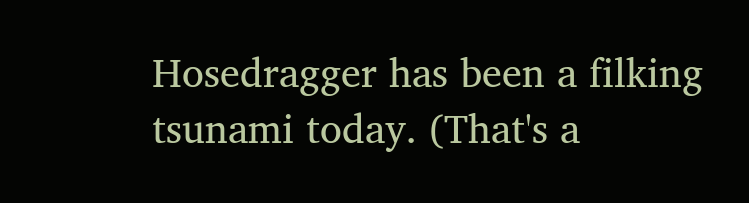Hosedragger has been a filking tsunami today. (That's a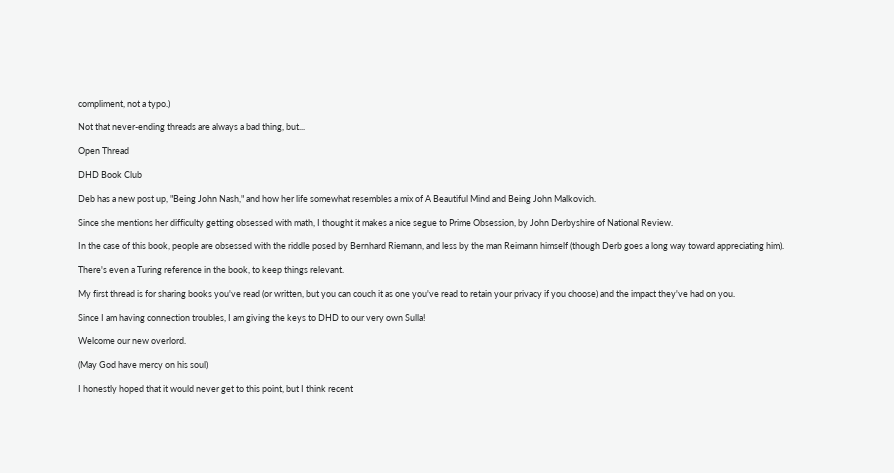compliment, not a typo.)

Not that never-ending threads are always a bad thing, but...

Open Thread

DHD Book Club

Deb has a new post up, "Being John Nash," and how her life somewhat resembles a mix of A Beautiful Mind and Being John Malkovich.

Since she mentions her difficulty getting obsessed with math, I thought it makes a nice segue to Prime Obsession, by John Derbyshire of National Review.

In the case of this book, people are obsessed with the riddle posed by Bernhard Riemann, and less by the man Reimann himself (though Derb goes a long way toward appreciating him).

There's even a Turing reference in the book, to keep things relevant.

My first thread is for sharing books you've read (or written, but you can couch it as one you've read to retain your privacy if you choose) and the impact they've had on you.

Since I am having connection troubles, I am giving the keys to DHD to our very own Sulla!

Welcome our new overlord.

(May God have mercy on his soul)

I honestly hoped that it would never get to this point, but I think recent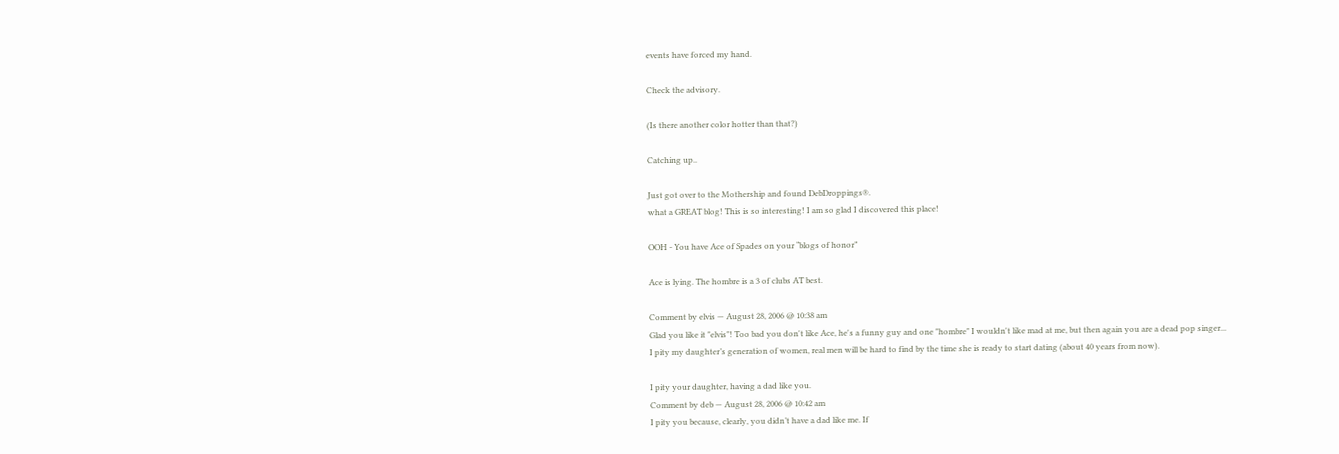events have forced my hand.

Check the advisory.

(Is there another color hotter than that?)

Catching up..

Just got over to the Mothership and found DebDroppings®.
what a GREAT blog! This is so interesting! I am so glad I discovered this place!

OOH - You have Ace of Spades on your “blogs of honor”

Ace is lying. The hombre is a 3 of clubs AT best.

Comment by elvis — August 28, 2006 @ 10:38 am
Glad you like it "elvis"! Too bad you don't like Ace, he's a funny guy and one "hombre" I wouldn't like mad at me, but then again you are a dead pop singer...
I pity my daughter’s generation of women, real men will be hard to find by the time she is ready to start dating (about 40 years from now).

I pity your daughter, having a dad like you.
Comment by deb — August 28, 2006 @ 10:42 am
I pity you because, clearly, you didn’t have a dad like me. If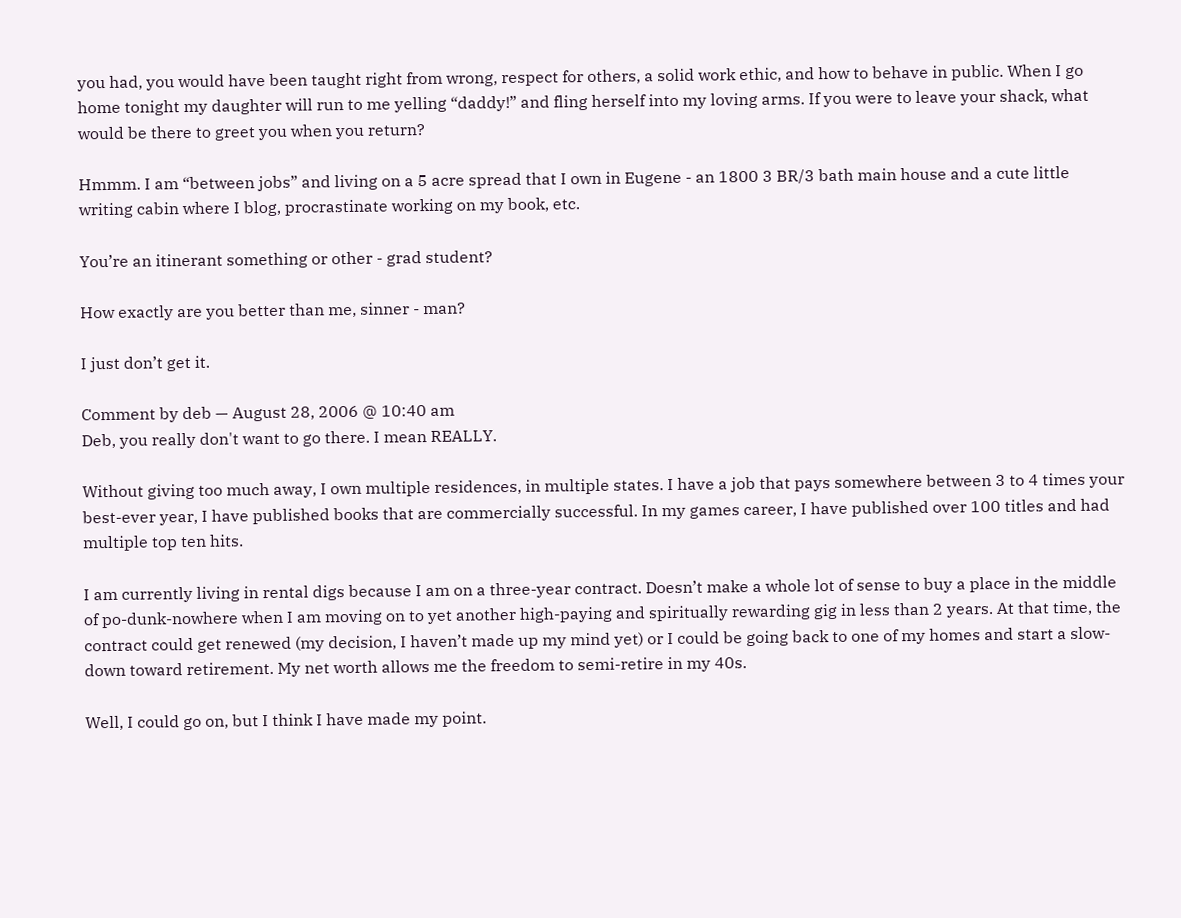you had, you would have been taught right from wrong, respect for others, a solid work ethic, and how to behave in public. When I go home tonight my daughter will run to me yelling “daddy!” and fling herself into my loving arms. If you were to leave your shack, what would be there to greet you when you return?

Hmmm. I am “between jobs” and living on a 5 acre spread that I own in Eugene - an 1800 3 BR/3 bath main house and a cute little writing cabin where I blog, procrastinate working on my book, etc.

You’re an itinerant something or other - grad student?

How exactly are you better than me, sinner - man?

I just don’t get it.

Comment by deb — August 28, 2006 @ 10:40 am
Deb, you really don't want to go there. I mean REALLY.

Without giving too much away, I own multiple residences, in multiple states. I have a job that pays somewhere between 3 to 4 times your best-ever year, I have published books that are commercially successful. In my games career, I have published over 100 titles and had multiple top ten hits.

I am currently living in rental digs because I am on a three-year contract. Doesn’t make a whole lot of sense to buy a place in the middle of po-dunk-nowhere when I am moving on to yet another high-paying and spiritually rewarding gig in less than 2 years. At that time, the contract could get renewed (my decision, I haven’t made up my mind yet) or I could be going back to one of my homes and start a slow-down toward retirement. My net worth allows me the freedom to semi-retire in my 40s.

Well, I could go on, but I think I have made my point.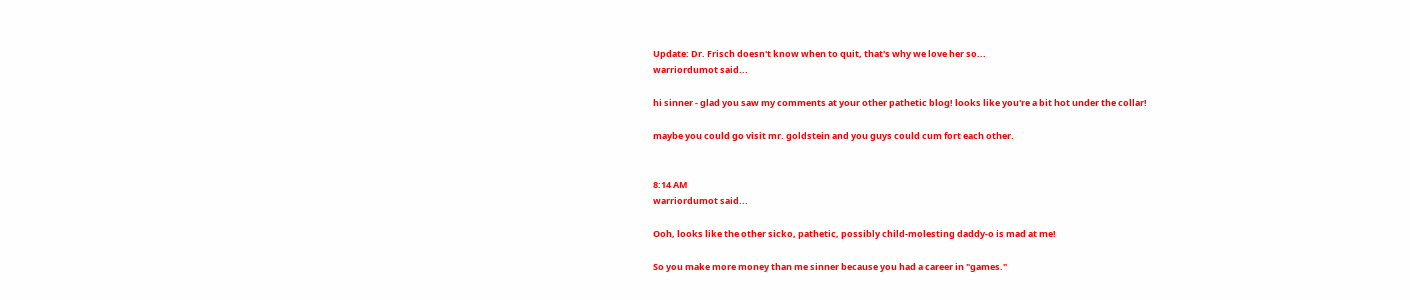Update: Dr. Frisch doesn't know when to quit, that's why we love her so...
warriordumot said...

hi sinner - glad you saw my comments at your other pathetic blog! looks like you're a bit hot under the collar!

maybe you could go visit mr. goldstein and you guys could cum fort each other.


8:14 AM
warriordumot said...

Ooh, looks like the other sicko, pathetic, possibly child-molesting daddy-o is mad at me!

So you make more money than me sinner because you had a career in "games."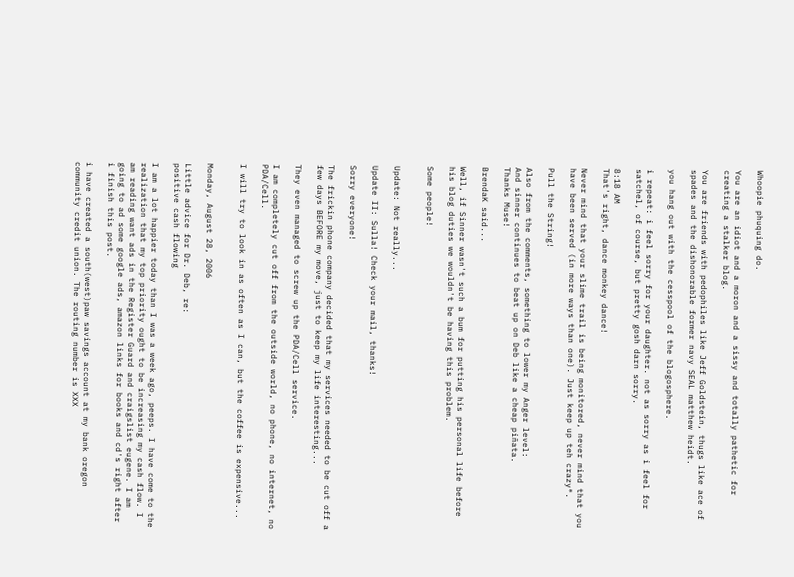Whoopie phuquing do.

You are an idiot and a moron and a sissy and totally pathetic for creating a stalker blog.

You are friends with pedophiles like Jeff Goldstein, thugs like ace of spades and the dishonorable former navy SEAL matthew heidt.

you hang out with the cesspool of the blogosphere.

i repeat: i feel sorry for your daughter. not as sorry as i feel for satchel, of course, but pretty gosh darn sorry.

8:18 AM
That's right, dance monkey dance!

Never mind that your slime trail is being monitored, never mind that you have been served (in more ways than one). Just keep up teh crazy®.

Pull the String!

Also from the comments, something to lower my Anger level:
And sinner continues to beat up on Deb like a cheap piñata.
Thanks Muse!

BrendaK said...

Well, if Sinner wasn't such a bum for putting his personal life before his blog duties we wouldn't be having this problem.

Some people!


Update: Not really...

Update II: Sulla! Check your mail, thanks!

Sorry everyone!

The frickin phone company decided that my services needed to be cut off a few days BEFORE my move, just to keep my life interesting...

They even managed to screw up the PDA/Cell service.

I am completely cut off from the outside world, no phone, no internet, no PDA/Cell.

I will try to look in as often as I can, but the coffee is expensive...


Monday, August 28, 2006

Little advice for Dr. Deb, re:
positive cash flowing

I am a lot happier today than I was a week ago, peeps. I have come to the realization that my top priority ought to be increasing my cash flow. I am reading want ads in the Register Guard and craigslist eugene. I am going to ad some google ads, amazon links for books and cd's right after i finish this post.

i have created a south(west)paw savings account at my bank oregon community credit union. The routing number is XXX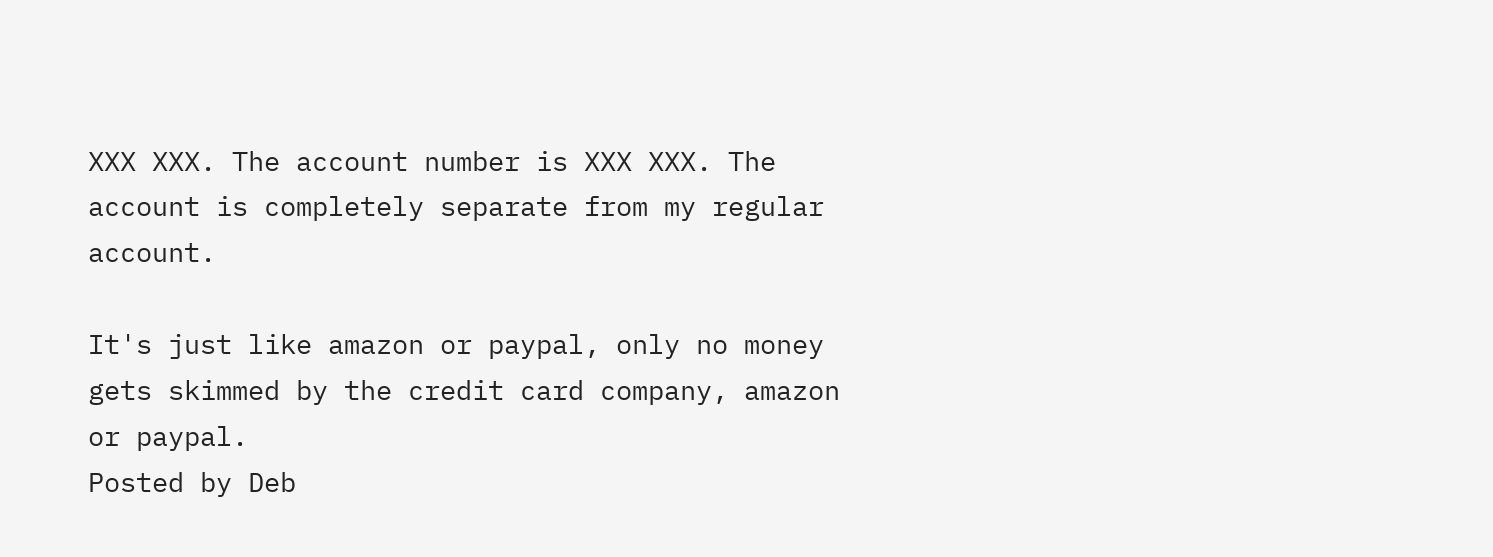XXX XXX. The account number is XXX XXX. The account is completely separate from my regular account.

It's just like amazon or paypal, only no money gets skimmed by the credit card company, amazon or paypal.
Posted by Deb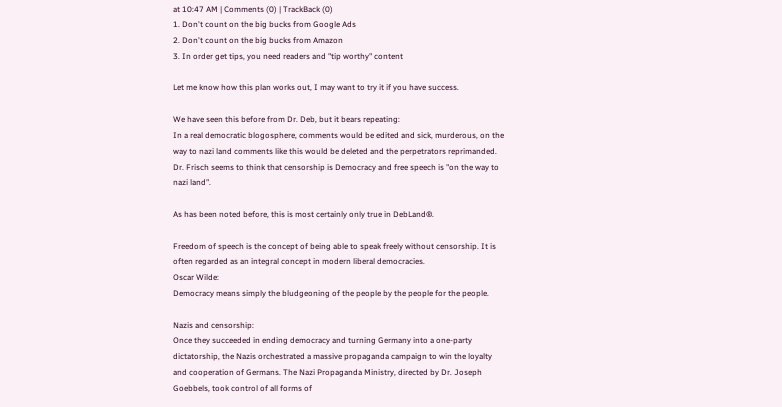at 10:47 AM | Comments (0) | TrackBack (0)
1. Don't count on the big bucks from Google Ads
2. Don't count on the big bucks from Amazon
3. In order get tips, you need readers and "tip worthy" content

Let me know how this plan works out, I may want to try it if you have success.

We have seen this before from Dr. Deb, but it bears repeating:
In a real democratic blogosphere, comments would be edited and sick, murderous, on the way to nazi land comments like this would be deleted and the perpetrators reprimanded.
Dr. Frisch seems to think that censorship is Democracy and free speech is "on the way to nazi land".

As has been noted before, this is most certainly only true in DebLand®.

Freedom of speech is the concept of being able to speak freely without censorship. It is often regarded as an integral concept in modern liberal democracies.
Oscar Wilde:
Democracy means simply the bludgeoning of the people by the people for the people.

Nazis and censorship:
Once they succeeded in ending democracy and turning Germany into a one-party dictatorship, the Nazis orchestrated a massive propaganda campaign to win the loyalty and cooperation of Germans. The Nazi Propaganda Ministry, directed by Dr. Joseph Goebbels, took control of all forms of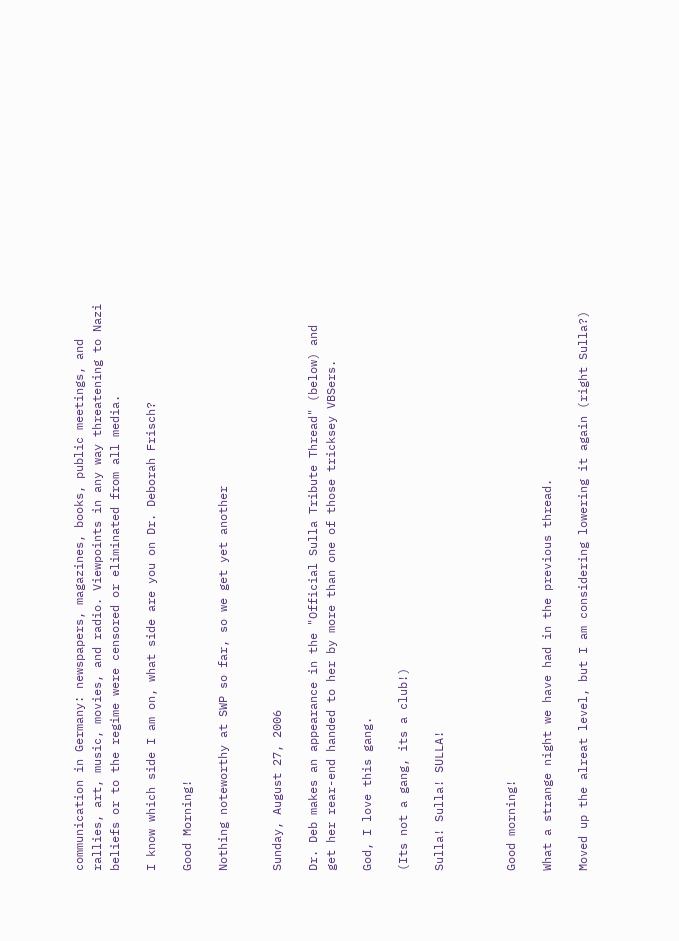communication in Germany: newspapers, magazines, books, public meetings, and rallies, art, music, movies, and radio. Viewpoints in any way threatening to Nazi beliefs or to the regime were censored or eliminated from all media.

I know which side I am on, what side are you on Dr. Deborah Frisch?

Good Morning!

Nothing noteworthy at SWP so far, so we get yet another


Sunday, August 27, 2006

Dr. Deb makes an appearance in the "Official Sulla Tribute Thread" (below) and get her rear-end handed to her by more than one of those tricksey VBSers.

God, I love this gang.

(Its not a gang, its a club!)

Sulla! Sulla! SULLA!



Good morning!

What a strange night we have had in the previous thread.

Moved up the alreat level, but I am considering lowering it again (right Sulla?)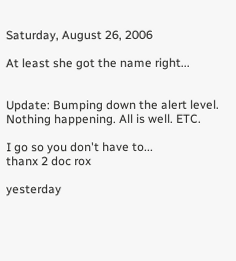Saturday, August 26, 2006

At least she got the name right...


Update: Bumping down the alert level. Nothing happening. All is well. ETC.

I go so you don't have to...
thanx 2 doc rox

yesterday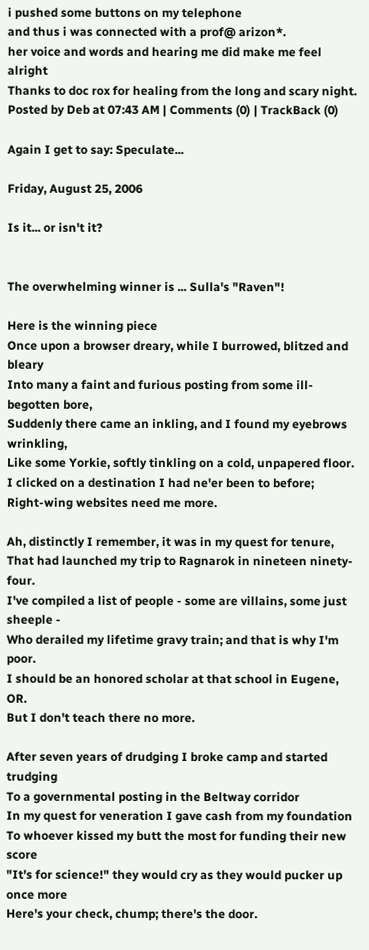i pushed some buttons on my telephone
and thus i was connected with a prof@ arizon*.
her voice and words and hearing me did make me feel alright
Thanks to doc rox for healing from the long and scary night.
Posted by Deb at 07:43 AM | Comments (0) | TrackBack (0)

Again I get to say: Speculate...

Friday, August 25, 2006

Is it... or isn't it?


The overwhelming winner is ... Sulla's "Raven"!

Here is the winning piece
Once upon a browser dreary, while I burrowed, blitzed and bleary
Into many a faint and furious posting from some ill-begotten bore,
Suddenly there came an inkling, and I found my eyebrows wrinkling,
Like some Yorkie, softly tinkling on a cold, unpapered floor.
I clicked on a destination I had ne'er been to before;
Right-wing websites need me more.

Ah, distinctly I remember, it was in my quest for tenure,
That had launched my trip to Ragnarok in nineteen ninety-four.
I've compiled a list of people - some are villains, some just sheeple -
Who derailed my lifetime gravy train; and that is why I'm poor.
I should be an honored scholar at that school in Eugene, OR.
But I don't teach there no more.

After seven years of drudging I broke camp and started trudging
To a governmental posting in the Beltway corridor
In my quest for veneration I gave cash from my foundation
To whoever kissed my butt the most for funding their new score
"It's for science!" they would cry as they would pucker up once more
Here's your check, chump; there's the door.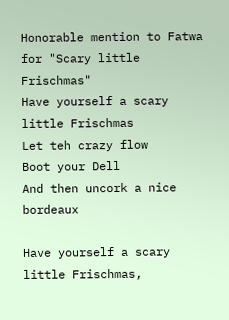Honorable mention to Fatwa for "Scary little Frischmas"
Have yourself a scary little Frischmas
Let teh crazy flow
Boot your Dell
And then uncork a nice bordeaux

Have yourself a scary little Frischmas,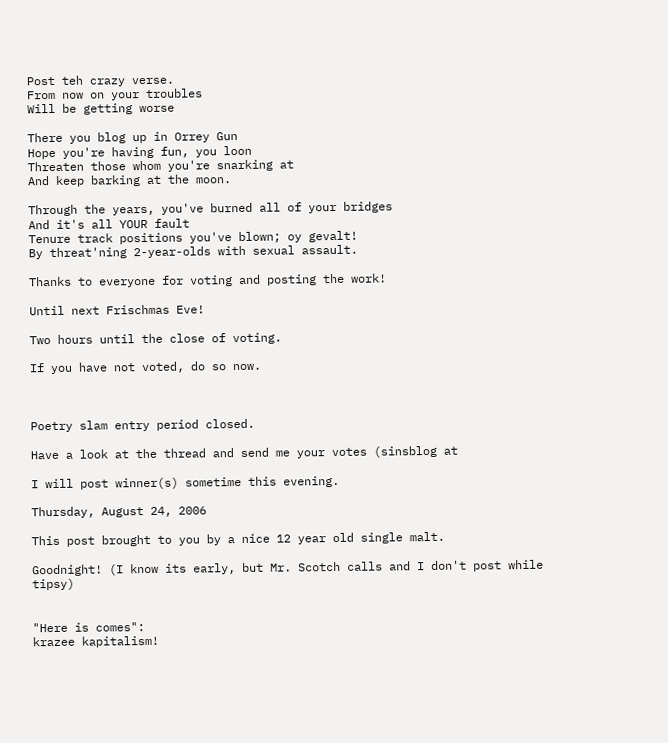Post teh crazy verse.
From now on your troubles
Will be getting worse

There you blog up in Orrey Gun
Hope you're having fun, you loon
Threaten those whom you're snarking at
And keep barking at the moon.

Through the years, you've burned all of your bridges
And it's all YOUR fault
Tenure track positions you've blown; oy gevalt!
By threat'ning 2-year-olds with sexual assault.

Thanks to everyone for voting and posting the work!

Until next Frischmas Eve!

Two hours until the close of voting.

If you have not voted, do so now.



Poetry slam entry period closed.

Have a look at the thread and send me your votes (sinsblog at

I will post winner(s) sometime this evening.

Thursday, August 24, 2006

This post brought to you by a nice 12 year old single malt.

Goodnight! (I know its early, but Mr. Scotch calls and I don't post while tipsy)


"Here is comes":
krazee kapitalism!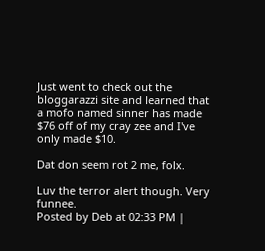Just went to check out the bloggarazzi site and learned that a mofo named sinner has made $76 off of my cray zee and I've only made $10.

Dat don seem rot 2 me, folx.

Luv the terror alert though. Very funnee.
Posted by Deb at 02:33 PM |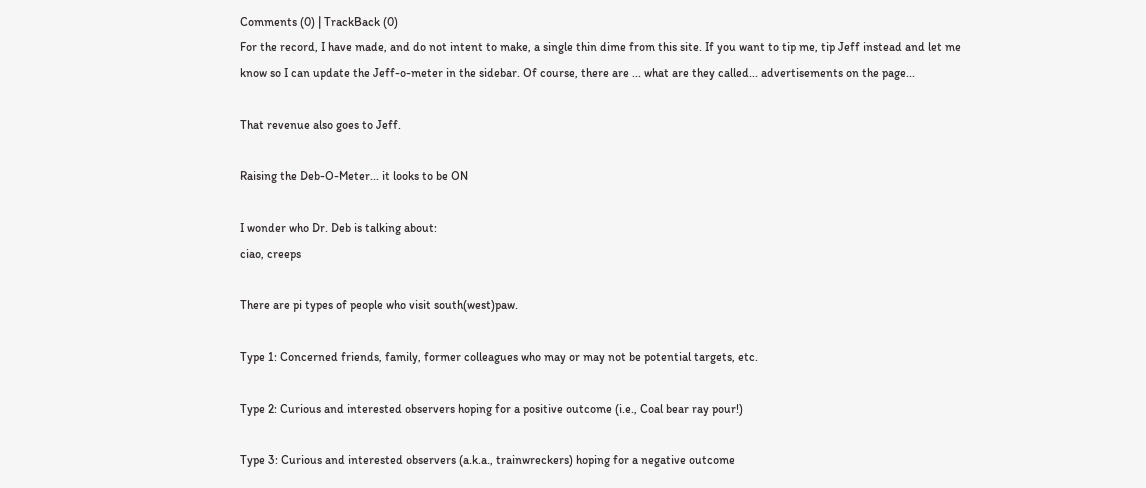Comments (0) | TrackBack (0)
For the record, I have made, and do not intent to make, a single thin dime from this site. If you want to tip me, tip Jeff instead and let me know so I can update the Jeff-o-meter in the sidebar. Of course, there are ... what are they called... advertisements on the page...

That revenue also goes to Jeff.

Raising the Deb-O-Meter... it looks to be ON

I wonder who Dr. Deb is talking about:
ciao, creeps

There are pi types of people who visit south(west)paw.

Type 1: Concerned friends, family, former colleagues who may or may not be potential targets, etc.

Type 2: Curious and interested observers hoping for a positive outcome (i.e., Coal bear ray pour!)

Type 3: Curious and interested observers (a.k.a., trainwreckers) hoping for a negative outcome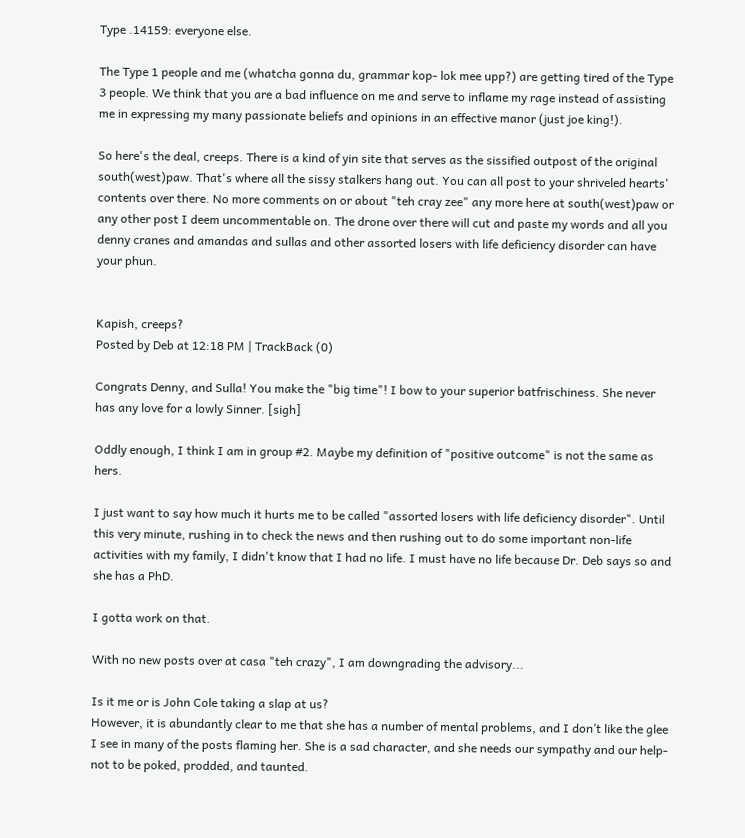Type .14159: everyone else.

The Type 1 people and me (whatcha gonna du, grammar kop- lok mee upp?) are getting tired of the Type 3 people. We think that you are a bad influence on me and serve to inflame my rage instead of assisting me in expressing my many passionate beliefs and opinions in an effective manor (just joe king!).

So here's the deal, creeps. There is a kind of yin site that serves as the sissified outpost of the original south(west)paw. That's where all the sissy stalkers hang out. You can all post to your shriveled hearts' contents over there. No more comments on or about "teh cray zee" any more here at south(west)paw or any other post I deem uncommentable on. The drone over there will cut and paste my words and all you denny cranes and amandas and sullas and other assorted losers with life deficiency disorder can have your phun.


Kapish, creeps?
Posted by Deb at 12:18 PM | TrackBack (0)

Congrats Denny, and Sulla! You make the "big time"! I bow to your superior batfrischiness. She never has any love for a lowly Sinner. [sigh]

Oddly enough, I think I am in group #2. Maybe my definition of "positive outcome" is not the same as hers.

I just want to say how much it hurts me to be called "assorted losers with life deficiency disorder". Until this very minute, rushing in to check the news and then rushing out to do some important non-life activities with my family, I didn't know that I had no life. I must have no life because Dr. Deb says so and she has a PhD.

I gotta work on that.

With no new posts over at casa "teh crazy", I am downgrading the advisory...

Is it me or is John Cole taking a slap at us?
However, it is abundantly clear to me that she has a number of mental problems, and I don’t like the glee I see in many of the posts flaming her. She is a sad character, and she needs our sympathy and our help- not to be poked, prodded, and taunted.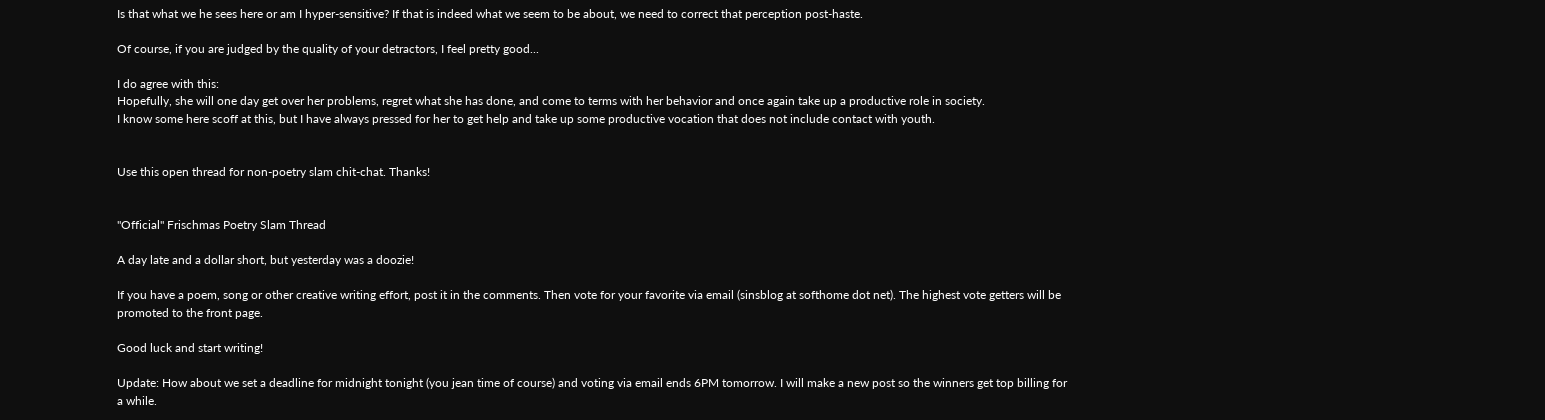Is that what we he sees here or am I hyper-sensitive? If that is indeed what we seem to be about, we need to correct that perception post-haste.

Of course, if you are judged by the quality of your detractors, I feel pretty good...

I do agree with this:
Hopefully, she will one day get over her problems, regret what she has done, and come to terms with her behavior and once again take up a productive role in society.
I know some here scoff at this, but I have always pressed for her to get help and take up some productive vocation that does not include contact with youth.


Use this open thread for non-poetry slam chit-chat. Thanks!


"Official" Frischmas Poetry Slam Thread

A day late and a dollar short, but yesterday was a doozie!

If you have a poem, song or other creative writing effort, post it in the comments. Then vote for your favorite via email (sinsblog at softhome dot net). The highest vote getters will be promoted to the front page.

Good luck and start writing!

Update: How about we set a deadline for midnight tonight (you jean time of course) and voting via email ends 6PM tomorrow. I will make a new post so the winners get top billing for a while.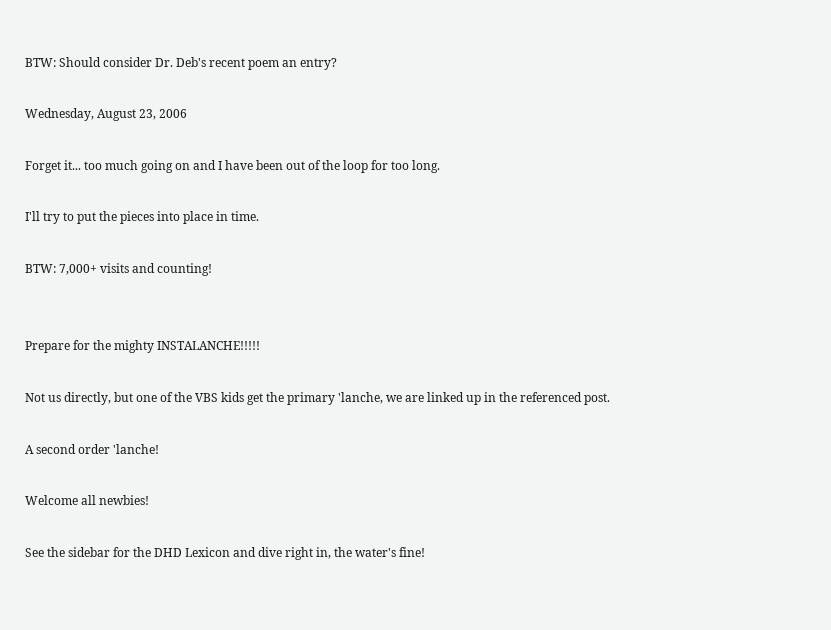BTW: Should consider Dr. Deb's recent poem an entry?

Wednesday, August 23, 2006

Forget it... too much going on and I have been out of the loop for too long.

I'll try to put the pieces into place in time.

BTW: 7,000+ visits and counting!


Prepare for the mighty INSTALANCHE!!!!!

Not us directly, but one of the VBS kids get the primary 'lanche, we are linked up in the referenced post.

A second order 'lanche!

Welcome all newbies!

See the sidebar for the DHD Lexicon and dive right in, the water's fine!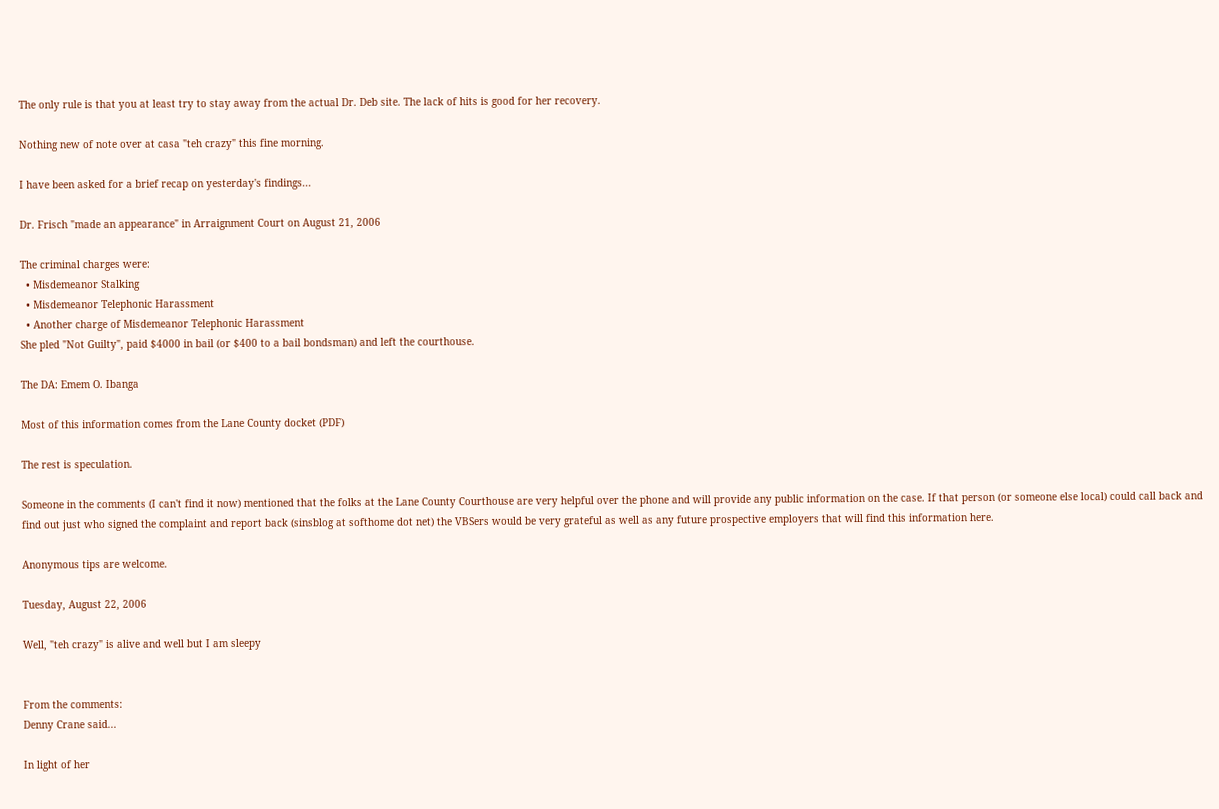The only rule is that you at least try to stay away from the actual Dr. Deb site. The lack of hits is good for her recovery.

Nothing new of note over at casa "teh crazy" this fine morning.

I have been asked for a brief recap on yesterday's findings...

Dr. Frisch "made an appearance" in Arraignment Court on August 21, 2006

The criminal charges were:
  • Misdemeanor Stalking
  • Misdemeanor Telephonic Harassment
  • Another charge of Misdemeanor Telephonic Harassment
She pled "Not Guilty", paid $4000 in bail (or $400 to a bail bondsman) and left the courthouse.

The DA: Emem O. Ibanga

Most of this information comes from the Lane County docket (PDF)

The rest is speculation.

Someone in the comments (I can't find it now) mentioned that the folks at the Lane County Courthouse are very helpful over the phone and will provide any public information on the case. If that person (or someone else local) could call back and find out just who signed the complaint and report back (sinsblog at softhome dot net) the VBSers would be very grateful as well as any future prospective employers that will find this information here.

Anonymous tips are welcome.

Tuesday, August 22, 2006

Well, "teh crazy" is alive and well but I am sleepy


From the comments:
Denny Crane said...

In light of her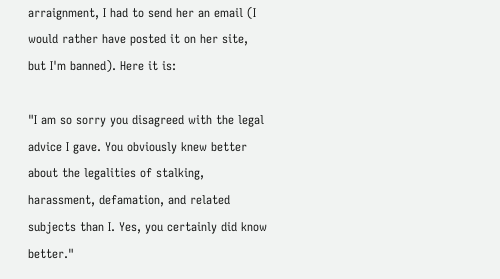arraignment, I had to send her an email (I would rather have posted it on her site, but I'm banned). Here it is:

"I am so sorry you disagreed with the legal advice I gave. You obviously knew better about the legalities of stalking, harassment, defamation, and related subjects than I. Yes, you certainly did know better."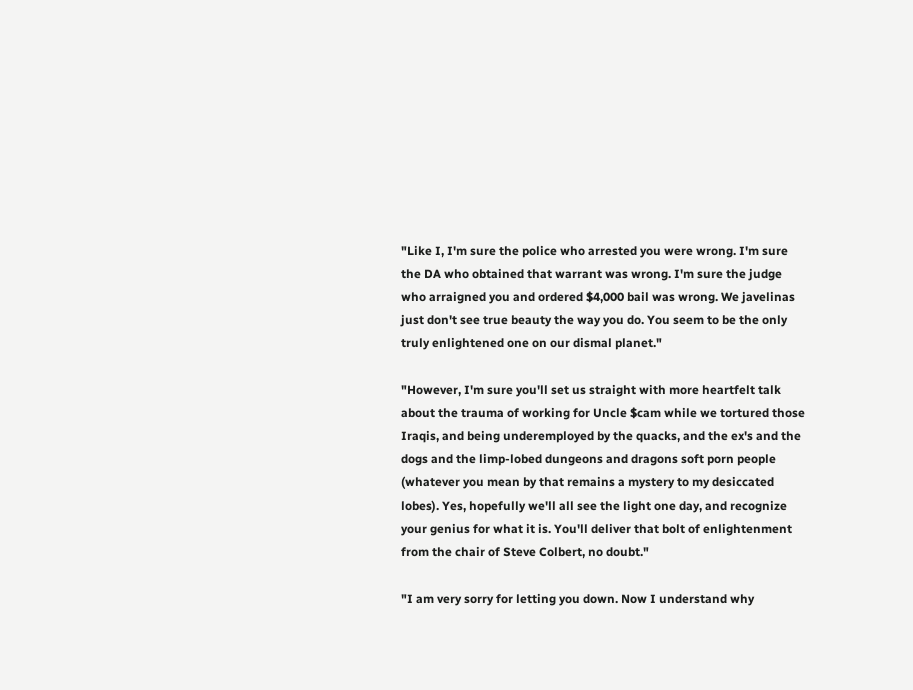"Like I, I'm sure the police who arrested you were wrong. I'm sure the DA who obtained that warrant was wrong. I'm sure the judge who arraigned you and ordered $4,000 bail was wrong. We javelinas just don't see true beauty the way you do. You seem to be the only truly enlightened one on our dismal planet."

"However, I'm sure you'll set us straight with more heartfelt talk about the trauma of working for Uncle $cam while we tortured those Iraqis, and being underemployed by the quacks, and the ex's and the dogs and the limp-lobed dungeons and dragons soft porn people (whatever you mean by that remains a mystery to my desiccated lobes). Yes, hopefully we'll all see the light one day, and recognize your genius for what it is. You'll deliver that bolt of enlightenment from the chair of Steve Colbert, no doubt."

"I am very sorry for letting you down. Now I understand why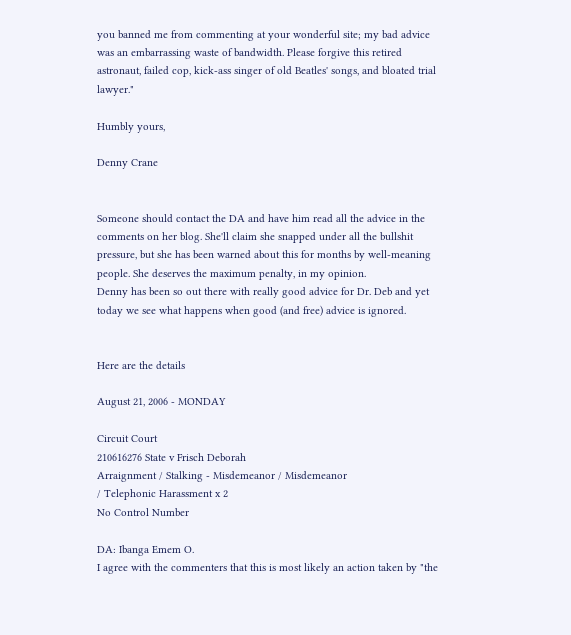you banned me from commenting at your wonderful site; my bad advice was an embarrassing waste of bandwidth. Please forgive this retired astronaut, failed cop, kick-ass singer of old Beatles' songs, and bloated trial lawyer."

Humbly yours,

Denny Crane


Someone should contact the DA and have him read all the advice in the comments on her blog. She'll claim she snapped under all the bullshit pressure, but she has been warned about this for months by well-meaning people. She deserves the maximum penalty, in my opinion.
Denny has been so out there with really good advice for Dr. Deb and yet today we see what happens when good (and free) advice is ignored.


Here are the details

August 21, 2006 - MONDAY

Circuit Court
210616276 State v Frisch Deborah
Arraignment / Stalking - Misdemeanor / Misdemeanor
/ Telephonic Harassment x 2
No Control Number

DA: Ibanga Emem O.
I agree with the commenters that this is most likely an action taken by "the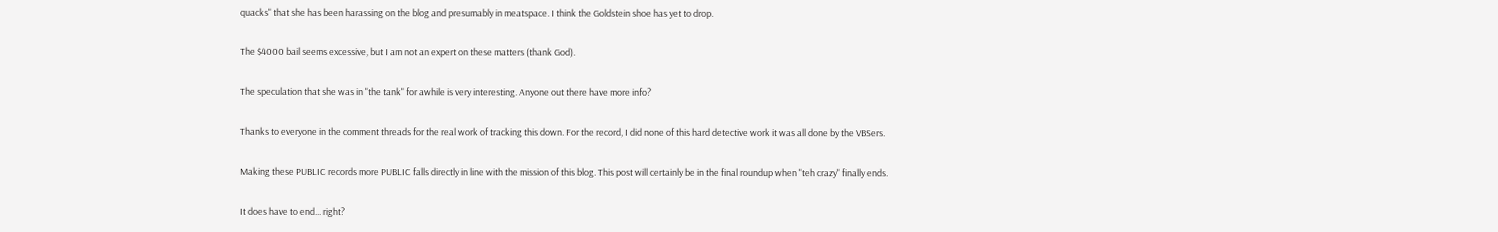quacks" that she has been harassing on the blog and presumably in meatspace. I think the Goldstein shoe has yet to drop.

The $4000 bail seems excessive, but I am not an expert on these matters (thank God).

The speculation that she was in "the tank" for awhile is very interesting. Anyone out there have more info?

Thanks to everyone in the comment threads for the real work of tracking this down. For the record, I did none of this hard detective work it was all done by the VBSers.

Making these PUBLIC records more PUBLIC falls directly in line with the mission of this blog. This post will certainly be in the final roundup when "teh crazy" finally ends.

It does have to end... right?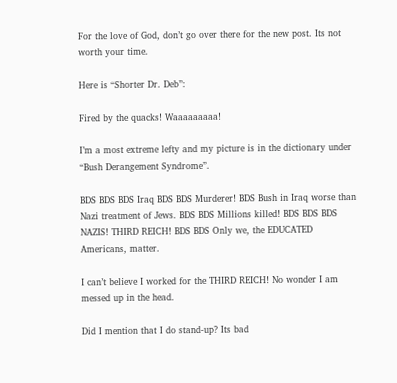For the love of God, don’t go over there for the new post. Its not worth your time.

Here is “Shorter Dr. Deb”:

Fired by the quacks! Waaaaaaaaa!

I’m a most extreme lefty and my picture is in the dictionary under “Bush Derangement Syndrome”.

BDS BDS BDS Iraq BDS BDS Murderer! BDS Bush in Iraq worse than Nazi treatment of Jews. BDS BDS Millions killed! BDS BDS BDS NAZIS! THIRD REICH! BDS BDS Only we, the EDUCATED Americans, matter.

I can’t believe I worked for the THIRD REICH! No wonder I am messed up in the head.

Did I mention that I do stand-up? Its bad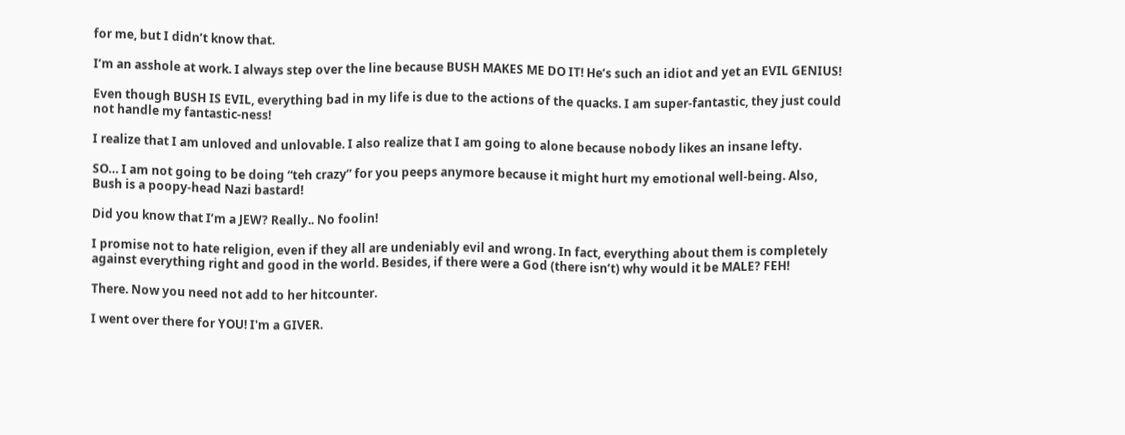for me, but I didn’t know that.

I’m an asshole at work. I always step over the line because BUSH MAKES ME DO IT! He’s such an idiot and yet an EVIL GENIUS!

Even though BUSH IS EVIL, everything bad in my life is due to the actions of the quacks. I am super-fantastic, they just could not handle my fantastic-ness!

I realize that I am unloved and unlovable. I also realize that I am going to alone because nobody likes an insane lefty.

SO… I am not going to be doing “teh crazy” for you peeps anymore because it might hurt my emotional well-being. Also, Bush is a poopy-head Nazi bastard!

Did you know that I’m a JEW? Really.. No foolin!

I promise not to hate religion, even if they all are undeniably evil and wrong. In fact, everything about them is completely against everything right and good in the world. Besides, if there were a God (there isn’t) why would it be MALE? FEH!

There. Now you need not add to her hitcounter.

I went over there for YOU! I'm a GIVER.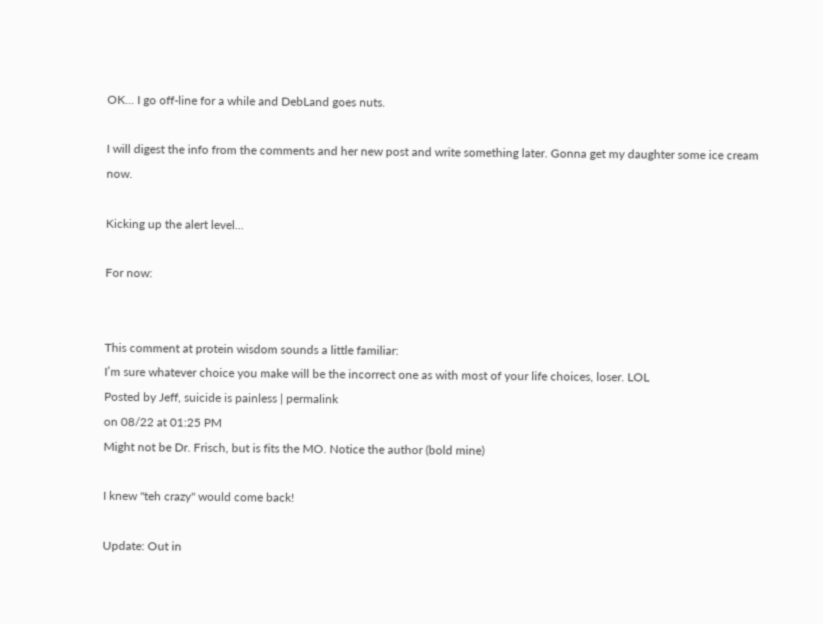OK... I go off-line for a while and DebLand goes nuts.

I will digest the info from the comments and her new post and write something later. Gonna get my daughter some ice cream now.

Kicking up the alert level...

For now:


This comment at protein wisdom sounds a little familiar:
I’m sure whatever choice you make will be the incorrect one as with most of your life choices, loser. LOL
Posted by Jeff, suicide is painless | permalink
on 08/22 at 01:25 PM
Might not be Dr. Frisch, but is fits the MO. Notice the author (bold mine)

I knew "teh crazy" would come back!

Update: Out in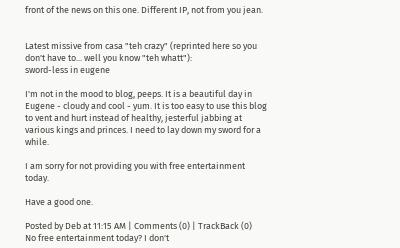front of the news on this one. Different IP, not from you jean.


Latest missive from casa "teh crazy" (reprinted here so you don't have to... well you know "teh whatt"):
sword-less in eugene

I'm not in the mood to blog, peeps. It is a beautiful day in Eugene - cloudy and cool - yum. It is too easy to use this blog to vent and hurt instead of healthy, jesterful jabbing at various kings and princes. I need to lay down my sword for a while.

I am sorry for not providing you with free entertainment today.

Have a good one.

Posted by Deb at 11:15 AM | Comments (0) | TrackBack (0)
No free entertainment today? I don't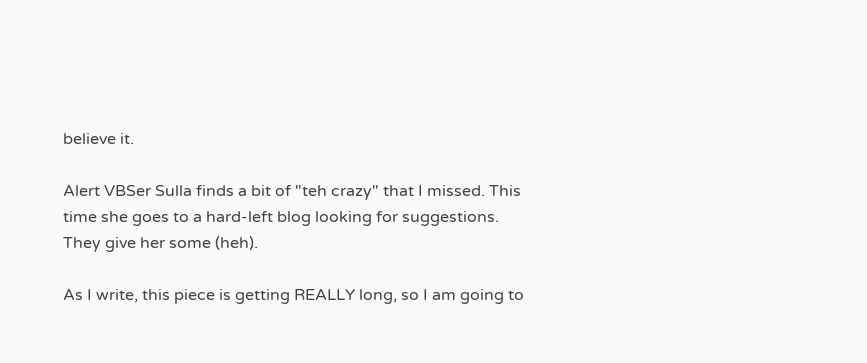believe it.

Alert VBSer Sulla finds a bit of "teh crazy" that I missed. This time she goes to a hard-left blog looking for suggestions. They give her some (heh).

As I write, this piece is getting REALLY long, so I am going to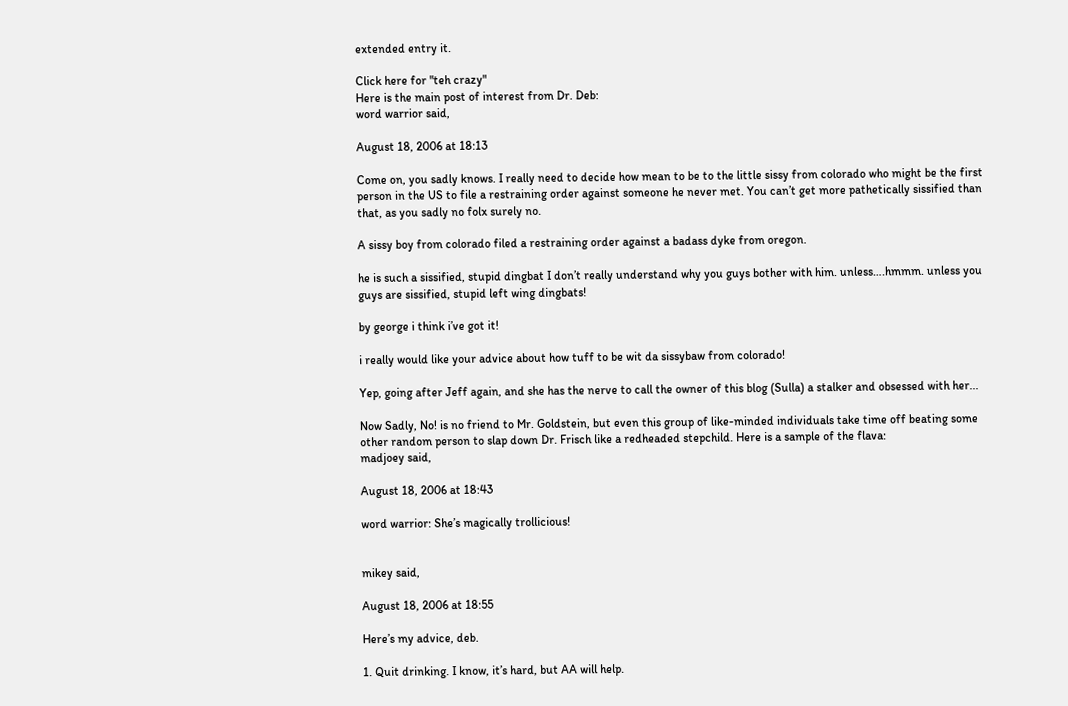extended entry it.

Click here for "teh crazy"
Here is the main post of interest from Dr. Deb:
word warrior said,

August 18, 2006 at 18:13

Come on, you sadly knows. I really need to decide how mean to be to the little sissy from colorado who might be the first person in the US to file a restraining order against someone he never met. You can’t get more pathetically sissified than that, as you sadly no folx surely no.

A sissy boy from colorado filed a restraining order against a badass dyke from oregon.

he is such a sissified, stupid dingbat I don’t really understand why you guys bother with him. unless….hmmm. unless you guys are sissified, stupid left wing dingbats!

by george i think i’ve got it!

i really would like your advice about how tuff to be wit da sissybaw from colorado!

Yep, going after Jeff again, and she has the nerve to call the owner of this blog (Sulla) a stalker and obsessed with her...

Now Sadly, No! is no friend to Mr. Goldstein, but even this group of like-minded individuals take time off beating some other random person to slap down Dr. Frisch like a redheaded stepchild. Here is a sample of the flava:
madjoey said,

August 18, 2006 at 18:43

word warrior: She’s magically trollicious!


mikey said,

August 18, 2006 at 18:55

Here’s my advice, deb.

1. Quit drinking. I know, it’s hard, but AA will help.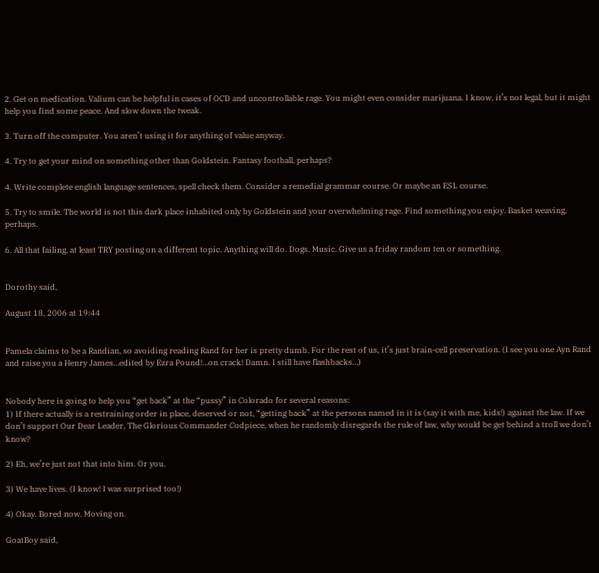2. Get on medication. Valium can be helpful in cases of OCD and uncontrollable rage. You might even consider marijuana. I know, it’s not legal, but it might help you find some peace. And slow down the tweak.

3. Turn off the computer. You aren’t using it for anything of value anyway.

4. Try to get your mind on something other than Goldstein. Fantasy football, perhaps?

4. Write complete english language sentences, spell check them. Consider a remedial grammar course. Or maybe an ESL course.

5. Try to smile. The world is not this dark place inhabited only by Goldstein and your overwhelming rage. Find something you enjoy. Basket weaving, perhaps.

6. All that failing, at least TRY posting on a different topic. Anything will do. Dogs. Music. Give us a friday random ten or something.


Dorothy said,

August 18, 2006 at 19:44


Pamela claims to be a Randian, so avoiding reading Rand for her is pretty dumb. For the rest of us, it’s just brain-cell preservation. (I see you one Ayn Rand and raise you a Henry James…edited by Ezra Pound!…on crack! Damn. I still have flashbacks…)


Nobody here is going to help you “get back” at the “pussy” in Colorado for several reasons:
1) If there actually is a restraining order in place, deserved or not, “getting back” at the persons named in it is (say it with me, kids!) against the law. If we don’t support Our Dear Leader, The Glorious Commander Codpiece, when he randomly disregards the rule of law, why would be get behind a troll we don’t know?

2) Eh, we’re just not that into him. Or you.

3) We have lives. (I know! I was surprised too!)

4) Okay. Bored now. Moving on.

GoatBoy said,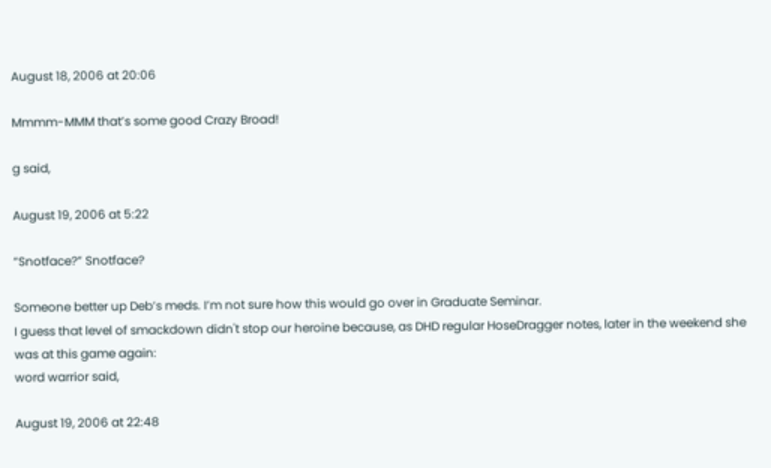August 18, 2006 at 20:06

Mmmm-MMM that’s some good Crazy Broad!

g said,

August 19, 2006 at 5:22

“Snotface?” Snotface?

Someone better up Deb’s meds. I’m not sure how this would go over in Graduate Seminar.
I guess that level of smackdown didn't stop our heroine because, as DHD regular HoseDragger notes, later in the weekend she was at this game again:
word warrior said,

August 19, 2006 at 22:48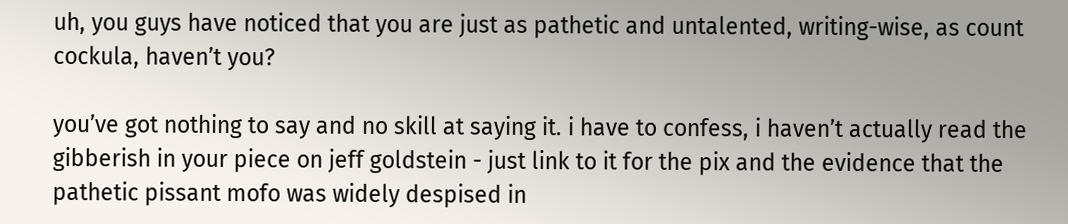uh, you guys have noticed that you are just as pathetic and untalented, writing-wise, as count cockula, haven’t you?

you’ve got nothing to say and no skill at saying it. i have to confess, i haven’t actually read the gibberish in your piece on jeff goldstein - just link to it for the pix and the evidence that the pathetic pissant mofo was widely despised in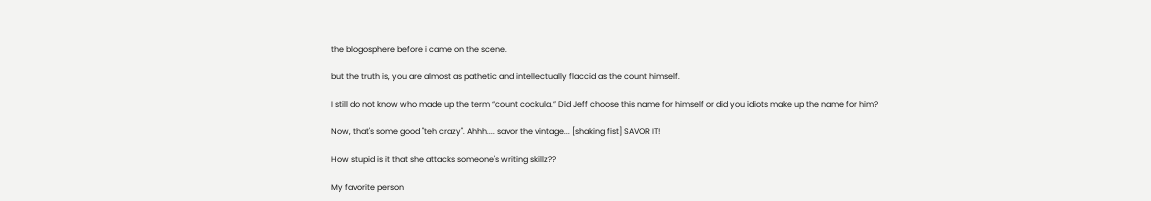the blogosphere before i came on the scene.

but the truth is, you are almost as pathetic and intellectually flaccid as the count himself.

I still do not know who made up the term “count cockula.” Did Jeff choose this name for himself or did you idiots make up the name for him?

Now, that's some good "teh crazy". Ahhh.... savor the vintage... [shaking fist] SAVOR IT!

How stupid is it that she attacks someone's writing skillz??

My favorite person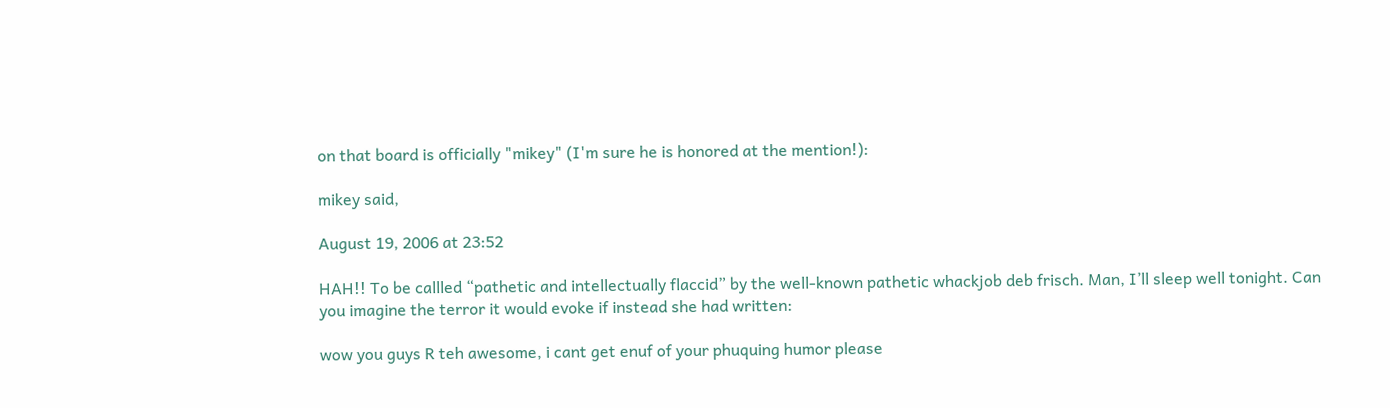on that board is officially "mikey" (I'm sure he is honored at the mention!):

mikey said,

August 19, 2006 at 23:52

HAH!! To be callled “pathetic and intellectually flaccid” by the well-known pathetic whackjob deb frisch. Man, I’ll sleep well tonight. Can you imagine the terror it would evoke if instead she had written:

wow you guys R teh awesome, i cant get enuf of your phuquing humor please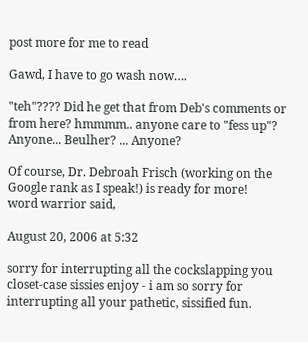post more for me to read

Gawd, I have to go wash now….

"teh"???? Did he get that from Deb's comments or from here? hmmmm.. anyone care to "fess up"? Anyone... Beulher? ... Anyone?

Of course, Dr. Debroah Frisch (working on the Google rank as I speak!) is ready for more!
word warrior said,

August 20, 2006 at 5:32

sorry for interrupting all the cockslapping you closet-case sissies enjoy - i am so sorry for interrupting all your pathetic, sissified fun.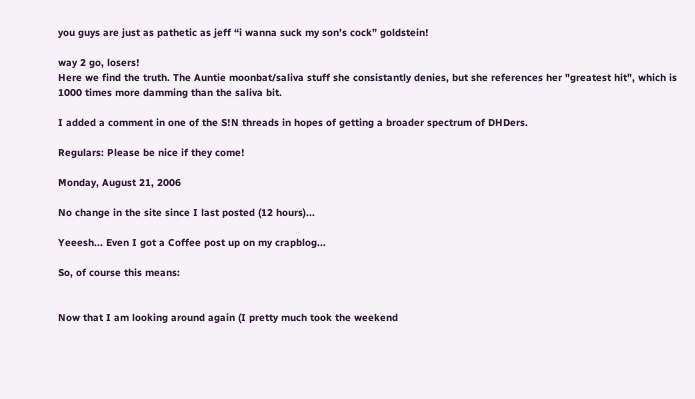you guys are just as pathetic as jeff “i wanna suck my son’s cock” goldstein!

way 2 go, losers!
Here we find the truth. The Auntie moonbat/saliva stuff she consistantly denies, but she references her "greatest hit", which is 1000 times more damming than the saliva bit.

I added a comment in one of the S!N threads in hopes of getting a broader spectrum of DHDers.

Regulars: Please be nice if they come!

Monday, August 21, 2006

No change in the site since I last posted (12 hours)...

Yeeesh... Even I got a Coffee post up on my crapblog...

So, of course this means:


Now that I am looking around again (I pretty much took the weekend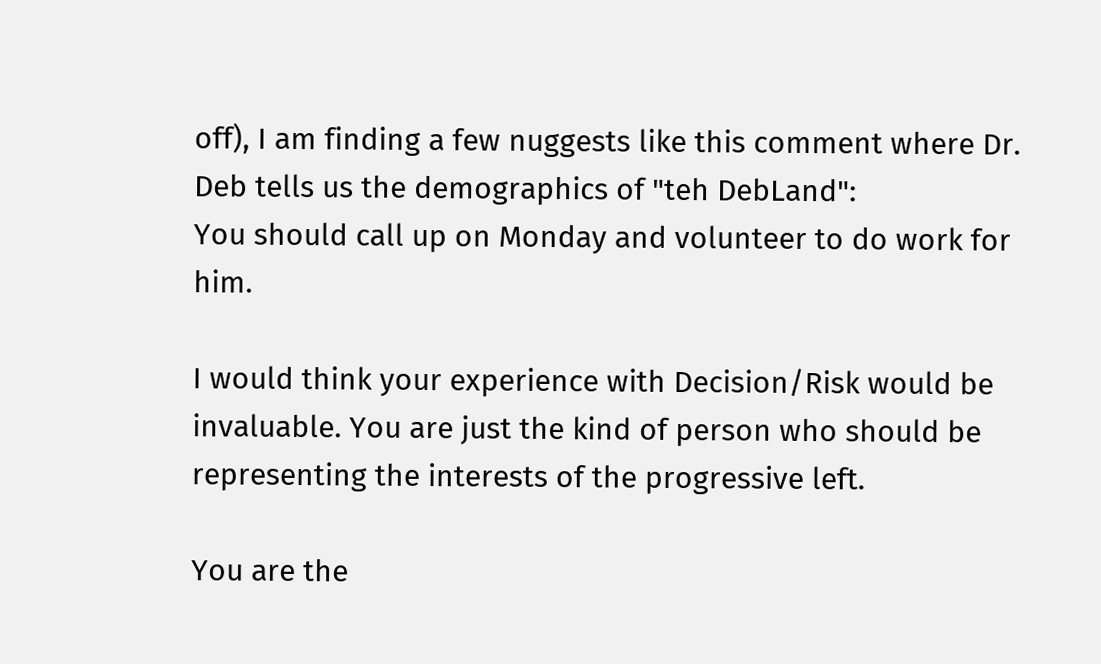off), I am finding a few nuggests like this comment where Dr. Deb tells us the demographics of "teh DebLand":
You should call up on Monday and volunteer to do work for him.

I would think your experience with Decision/Risk would be invaluable. You are just the kind of person who should be representing the interests of the progressive left.

You are the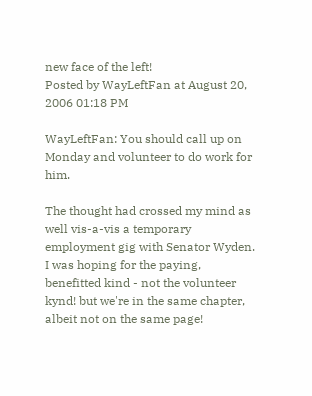new face of the left!
Posted by WayLeftFan at August 20, 2006 01:18 PM

WayLeftFan: You should call up on Monday and volunteer to do work for him.

The thought had crossed my mind as well vis-a-vis a temporary employment gig with Senator Wyden. I was hoping for the paying, benefitted kind - not the volunteer kynd! but we're in the same chapter, albeit not on the same page!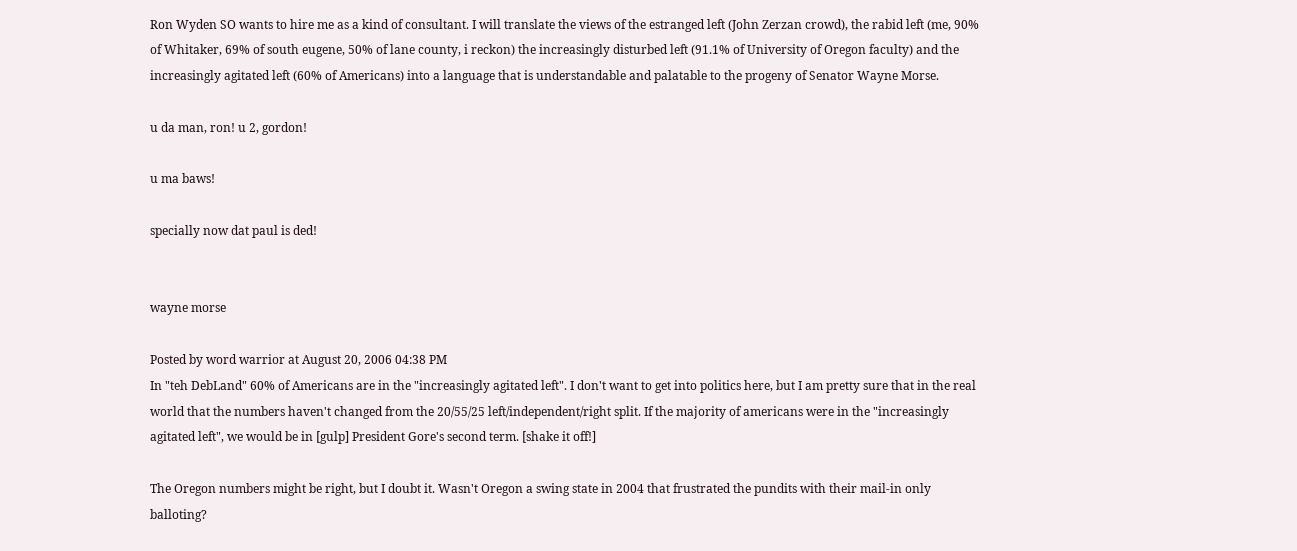Ron Wyden SO wants to hire me as a kind of consultant. I will translate the views of the estranged left (John Zerzan crowd), the rabid left (me, 90% of Whitaker, 69% of south eugene, 50% of lane county, i reckon) the increasingly disturbed left (91.1% of University of Oregon faculty) and the increasingly agitated left (60% of Americans) into a language that is understandable and palatable to the progeny of Senator Wayne Morse.

u da man, ron! u 2, gordon!

u ma baws!

specially now dat paul is ded!


wayne morse

Posted by word warrior at August 20, 2006 04:38 PM
In "teh DebLand" 60% of Americans are in the "increasingly agitated left". I don't want to get into politics here, but I am pretty sure that in the real world that the numbers haven't changed from the 20/55/25 left/independent/right split. If the majority of americans were in the "increasingly agitated left", we would be in [gulp] President Gore's second term. [shake it off!]

The Oregon numbers might be right, but I doubt it. Wasn't Oregon a swing state in 2004 that frustrated the pundits with their mail-in only balloting?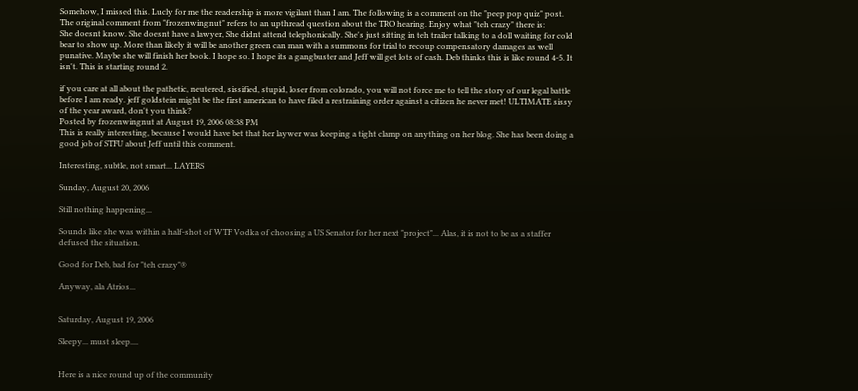Somehow, I missed this. Lucly for me the readership is more vigilant than I am. The following is a comment on the "peep pop quiz" post. The original comment from "frozenwingnut" refers to an upthread question about the TRO hearing. Enjoy what "teh crazy" there is:
She doesnt know. She doesnt have a lawyer, She didnt attend telephonically. She's just sitting in teh trailer talking to a doll waiting for cold bear to show up. More than likely it will be another green can man with a summons for trial to recoup compensatory damages as well punative. Maybe she will finish her book. I hope so. I hope its a gangbuster and Jeff will get lots of cash. Deb thinks this is like round 4-5. It isn't. This is starting round 2.

if you care at all about the pathetic, neutered, sissified, stupid, loser from colorado, you will not force me to tell the story of our legal battle before I am ready. jeff goldstein might be the first american to have filed a restraining order against a citizen he never met! ULTIMATE sissy of the year award, don't you think?
Posted by frozenwingnut at August 19, 2006 08:38 PM
This is really interesting, because I would have bet that her laywer was keeping a tight clamp on anything on her blog. She has been doing a good job of STFU about Jeff until this comment.

Interesting, subtle, not smart... LAYERS

Sunday, August 20, 2006

Still nothing happening...

Sounds like she was within a half-shot of WTF Vodka of choosing a US Senator for her next "project"... Alas, it is not to be as a staffer defused the situation.

Good for Deb, bad for "teh crazy"®

Anyway, ala Atrios...


Saturday, August 19, 2006

Sleepy... must sleep....


Here is a nice round up of the community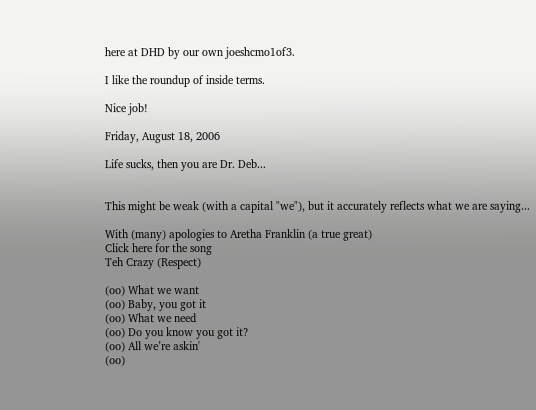here at DHD by our own joeshcmo1of3.

I like the roundup of inside terms.

Nice job!

Friday, August 18, 2006

Life sucks, then you are Dr. Deb...


This might be weak (with a capital "we"), but it accurately reflects what we are saying...

With (many) apologies to Aretha Franklin (a true great)
Click here for the song
Teh Crazy (Respect)

(oo) What we want
(oo) Baby, you got it
(oo) What we need
(oo) Do you know you got it?
(oo) All we’re askin'
(oo)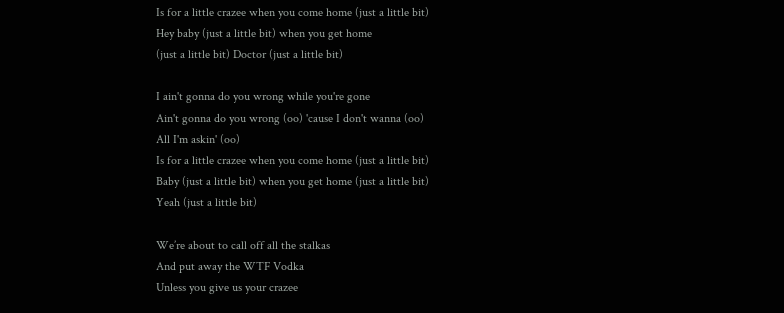Is for a little crazee when you come home (just a little bit)
Hey baby (just a little bit) when you get home
(just a little bit) Doctor (just a little bit)

I ain't gonna do you wrong while you're gone
Ain't gonna do you wrong (oo) 'cause I don't wanna (oo)
All I'm askin' (oo)
Is for a little crazee when you come home (just a little bit)
Baby (just a little bit) when you get home (just a little bit)
Yeah (just a little bit)

We’re about to call off all the stalkas
And put away the WTF Vodka
Unless you give us your crazee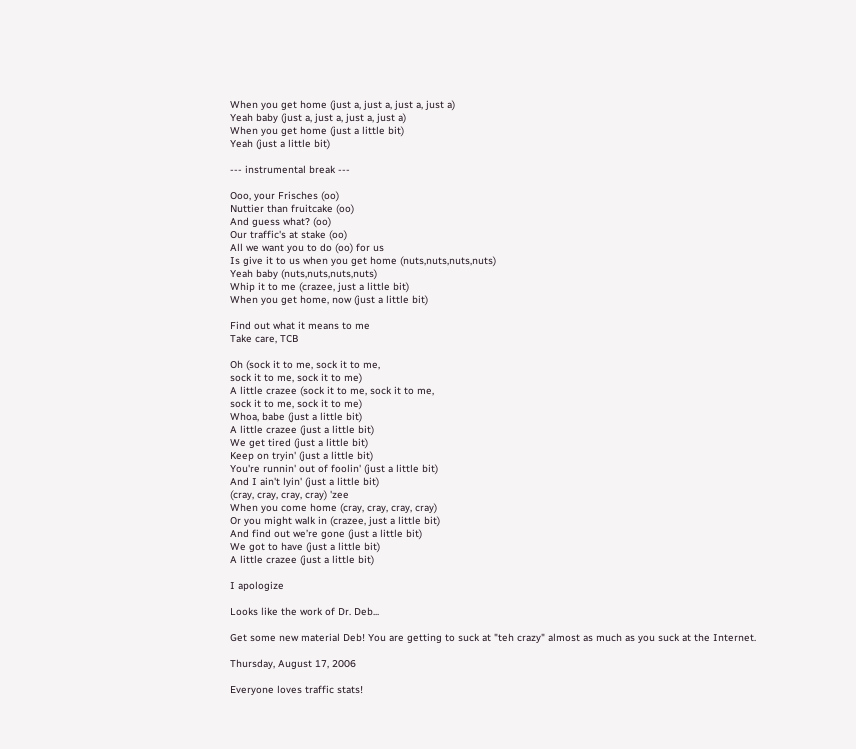When you get home (just a, just a, just a, just a)
Yeah baby (just a, just a, just a, just a)
When you get home (just a little bit)
Yeah (just a little bit)

--- instrumental break ---

Ooo, your Frisches (oo)
Nuttier than fruitcake (oo)
And guess what? (oo)
Our traffic's at stake (oo)
All we want you to do (oo) for us
Is give it to us when you get home (nuts,nuts,nuts,nuts)
Yeah baby (nuts,nuts,nuts,nuts)
Whip it to me (crazee, just a little bit)
When you get home, now (just a little bit)

Find out what it means to me
Take care, TCB

Oh (sock it to me, sock it to me,
sock it to me, sock it to me)
A little crazee (sock it to me, sock it to me,
sock it to me, sock it to me)
Whoa, babe (just a little bit)
A little crazee (just a little bit)
We get tired (just a little bit)
Keep on tryin' (just a little bit)
You're runnin' out of foolin' (just a little bit)
And I ain't lyin' (just a little bit)
(cray, cray, cray, cray) 'zee
When you come home (cray, cray, cray, cray)
Or you might walk in (crazee, just a little bit)
And find out we’re gone (just a little bit)
We got to have (just a little bit)
A little crazee (just a little bit)

I apologize

Looks like the work of Dr. Deb...

Get some new material Deb! You are getting to suck at "teh crazy" almost as much as you suck at the Internet.

Thursday, August 17, 2006

Everyone loves traffic stats!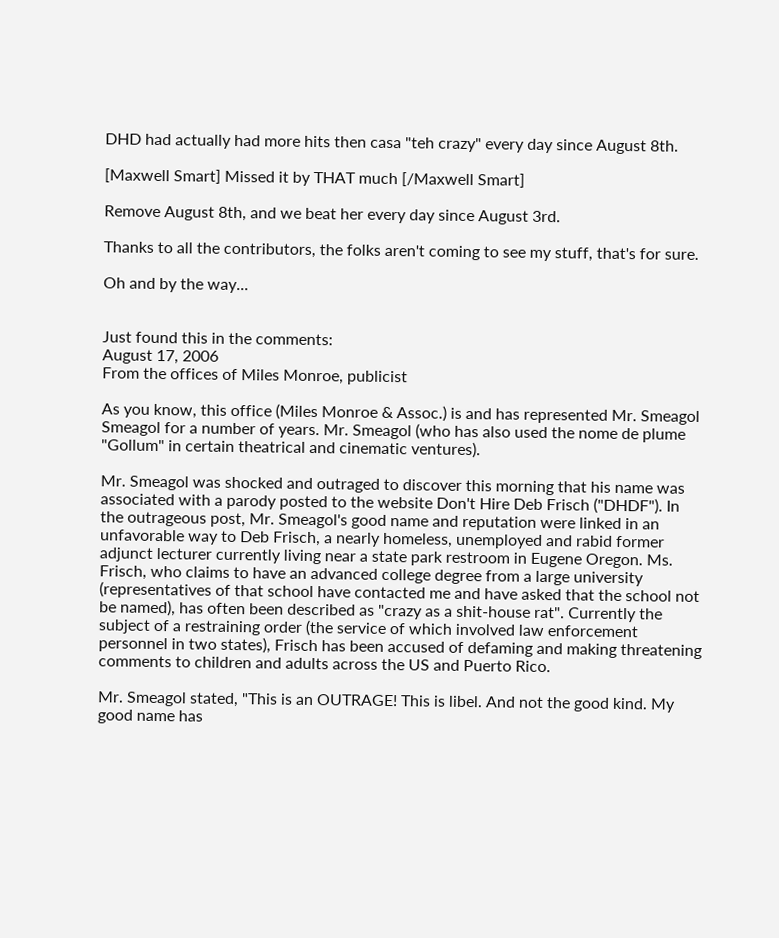DHD had actually had more hits then casa "teh crazy" every day since August 8th.

[Maxwell Smart] Missed it by THAT much [/Maxwell Smart]

Remove August 8th, and we beat her every day since August 3rd.

Thanks to all the contributors, the folks aren't coming to see my stuff, that's for sure.

Oh and by the way...


Just found this in the comments:
August 17, 2006
From the offices of Miles Monroe, publicist

As you know, this office (Miles Monroe & Assoc.) is and has represented Mr. Smeagol Smeagol for a number of years. Mr. Smeagol (who has also used the nome de plume "Gollum" in certain theatrical and cinematic ventures).

Mr. Smeagol was shocked and outraged to discover this morning that his name was associated with a parody posted to the website Don't Hire Deb Frisch ("DHDF"). In the outrageous post, Mr. Smeagol's good name and reputation were linked in an unfavorable way to Deb Frisch, a nearly homeless, unemployed and rabid former adjunct lecturer currently living near a state park restroom in Eugene Oregon. Ms. Frisch, who claims to have an advanced college degree from a large university (representatives of that school have contacted me and have asked that the school not be named), has often been described as "crazy as a shit-house rat". Currently the subject of a restraining order (the service of which involved law enforcement personnel in two states), Frisch has been accused of defaming and making threatening comments to children and adults across the US and Puerto Rico.

Mr. Smeagol stated, "This is an OUTRAGE! This is libel. And not the good kind. My good name has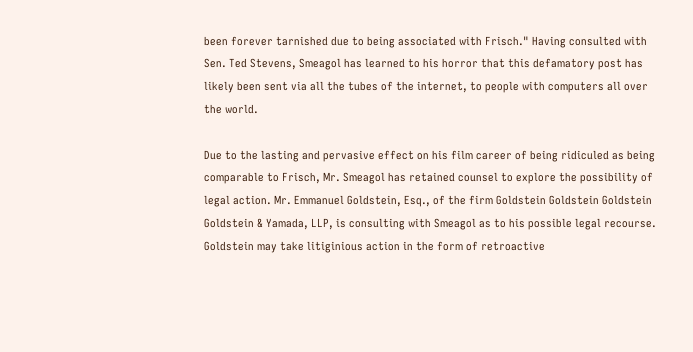been forever tarnished due to being associated with Frisch." Having consulted with Sen. Ted Stevens, Smeagol has learned to his horror that this defamatory post has likely been sent via all the tubes of the internet, to people with computers all over the world.

Due to the lasting and pervasive effect on his film career of being ridiculed as being comparable to Frisch, Mr. Smeagol has retained counsel to explore the possibility of legal action. Mr. Emmanuel Goldstein, Esq., of the firm Goldstein Goldstein Goldstein Goldstein & Yamada, LLP, is consulting with Smeagol as to his possible legal recourse. Goldstein may take litiginious action in the form of retroactive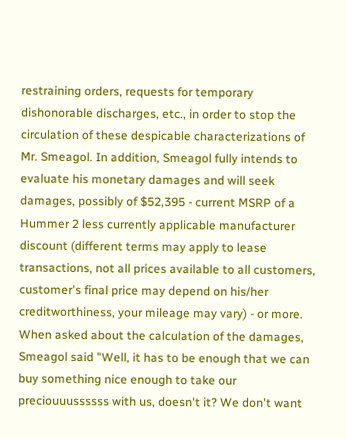restraining orders, requests for temporary dishonorable discharges, etc., in order to stop the circulation of these despicable characterizations of Mr. Smeagol. In addition, Smeagol fully intends to evaluate his monetary damages and will seek damages, possibly of $52,395 - current MSRP of a Hummer 2 less currently applicable manufacturer discount (different terms may apply to lease transactions, not all prices available to all customers, customer's final price may depend on his/her creditworthiness, your mileage may vary) - or more. When asked about the calculation of the damages, Smeagol said "Well, it has to be enough that we can buy something nice enough to take our preciouuussssss with us, doesn't it? We don't want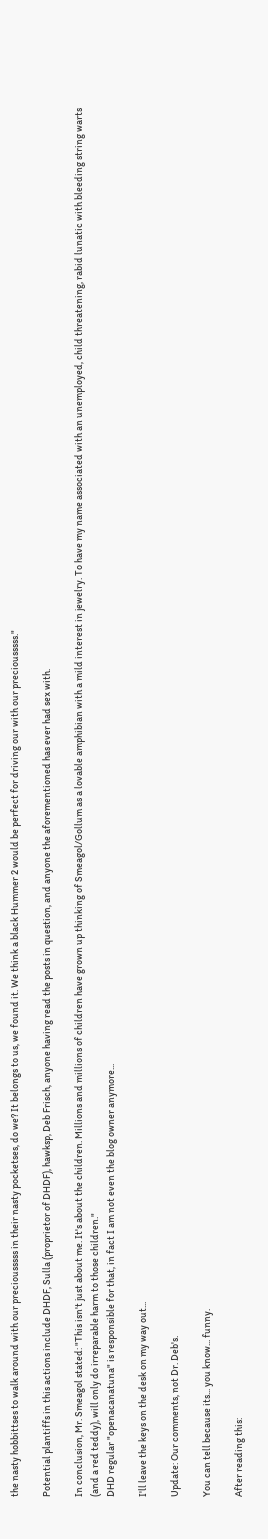the nasty hobbittses to walk around with our preciousssss in their nasty pocketses, do we? It belongs to us, we found it. We think a black Hummer 2 would be perfect for driving our with our preciousssss."

Potential plantiffs in this actions include DHDF, Sulla (proprietor of DHDF), hawksp, Deb Frisch, anyone having read the posts in question, and anyone the aforementioned has ever had sex with.

In conclusion, Mr. Smeagol stated: "This isn't just about me. It's about the children. Millions and millions of children have grown up thinking of Smeagol/Gollum as a lovable amphibian with a mild interest in jewelry. To have my name associated with an unemployed, child threatening, rabid lunatic with bleeding string warts (and a red teddy), will only do irreparable harm to those children."
DHD regular "openacanatuna" is responsible for that, in fact I am not even the blog owner anymore...

I'll leave the keys on the desk on my way out...

Update: Our comments, not Dr. Deb's.

You can tell because its... you know... funny.

After reading this: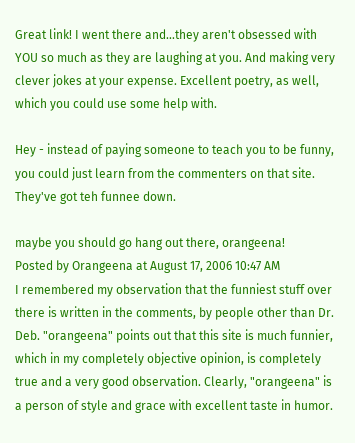Great link! I went there and...they aren't obsessed with YOU so much as they are laughing at you. And making very clever jokes at your expense. Excellent poetry, as well, which you could use some help with.

Hey - instead of paying someone to teach you to be funny, you could just learn from the commenters on that site. They've got teh funnee down.

maybe you should go hang out there, orangeena!
Posted by Orangeena at August 17, 2006 10:47 AM
I remembered my observation that the funniest stuff over there is written in the comments, by people other than Dr. Deb. "orangeena" points out that this site is much funnier, which in my completely objective opinion, is completely true and a very good observation. Clearly, "orangeena" is a person of style and grace with excellent taste in humor.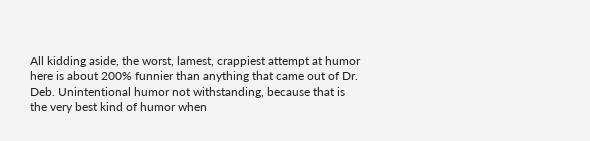All kidding aside, the worst, lamest, crappiest attempt at humor here is about 200% funnier than anything that came out of Dr. Deb. Unintentional humor not withstanding, because that is the very best kind of humor when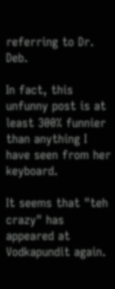referring to Dr. Deb.

In fact, this unfunny post is at least 300% funnier than anything I have seen from her keyboard.

It seems that "teh crazy" has appeared at Vodkapundit again.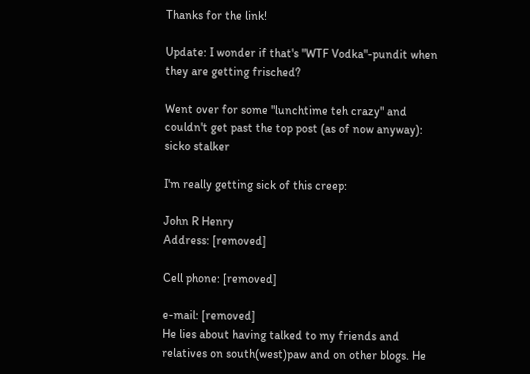Thanks for the link!

Update: I wonder if that's "WTF Vodka"-pundit when they are getting frisched?

Went over for some "lunchtime teh crazy" and couldn't get past the top post (as of now anyway):
sicko stalker

I'm really getting sick of this creep:

John R Henry
Address: [removed]

Cell phone: [removed]

e-mail: [removed]
He lies about having talked to my friends and relatives on south(west)paw and on other blogs. He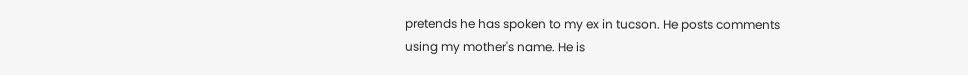pretends he has spoken to my ex in tucson. He posts comments using my mother's name. He is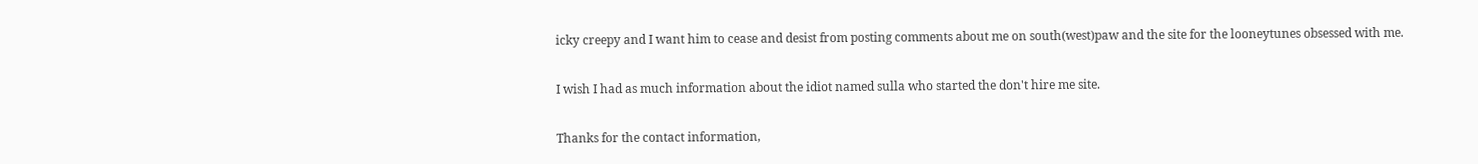icky creepy and I want him to cease and desist from posting comments about me on south(west)paw and the site for the looneytunes obsessed with me.

I wish I had as much information about the idiot named sulla who started the don't hire me site.

Thanks for the contact information,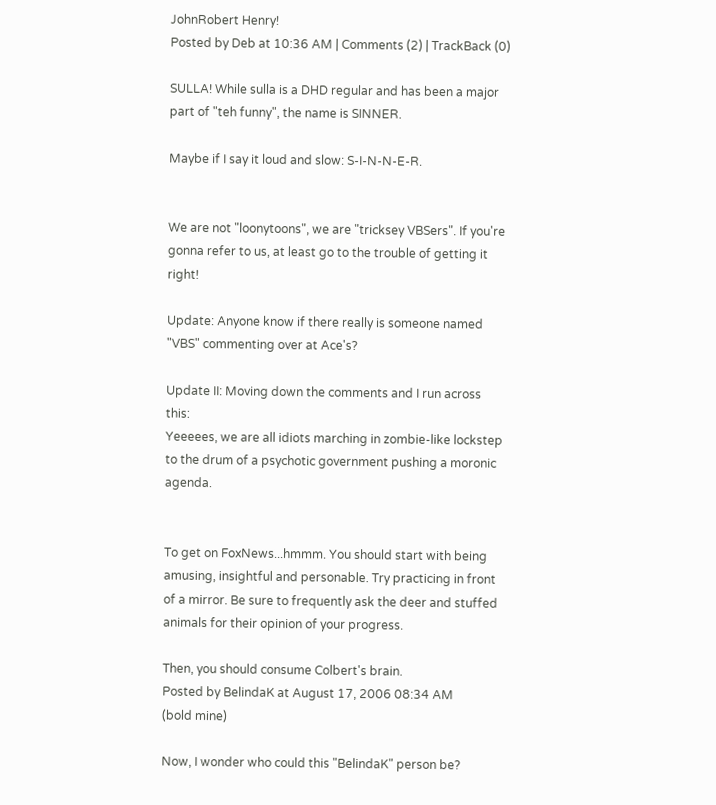JohnRobert Henry!
Posted by Deb at 10:36 AM | Comments (2) | TrackBack (0)

SULLA! While sulla is a DHD regular and has been a major part of "teh funny", the name is SINNER.

Maybe if I say it loud and slow: S-I-N-N-E-R.


We are not "loonytoons", we are "tricksey VBSers". If you're gonna refer to us, at least go to the trouble of getting it right!

Update: Anyone know if there really is someone named "VBS" commenting over at Ace's?

Update II: Moving down the comments and I run across this:
Yeeeees, we are all idiots marching in zombie-like lockstep to the drum of a psychotic government pushing a moronic agenda.


To get on FoxNews...hmmm. You should start with being amusing, insightful and personable. Try practicing in front of a mirror. Be sure to frequently ask the deer and stuffed animals for their opinion of your progress.

Then, you should consume Colbert's brain.
Posted by BelindaK at August 17, 2006 08:34 AM
(bold mine)

Now, I wonder who could this "BelindaK" person be?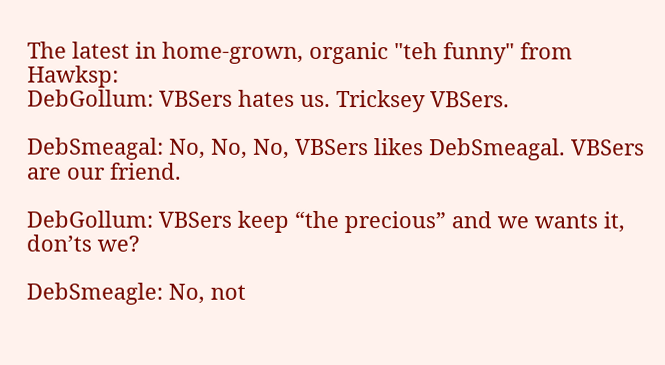The latest in home-grown, organic "teh funny" from Hawksp:
DebGollum: VBSers hates us. Tricksey VBSers.

DebSmeagal: No, No, No, VBSers likes DebSmeagal. VBSers are our friend.

DebGollum: VBSers keep “the precious” and we wants it, don’ts we?

DebSmeagle: No, not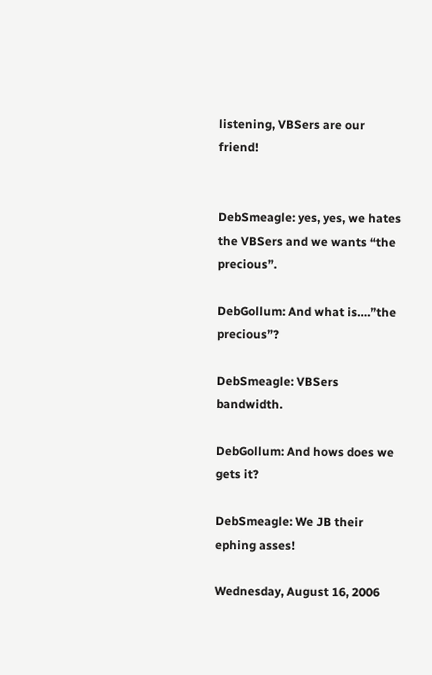listening, VBSers are our friend!


DebSmeagle: yes, yes, we hates the VBSers and we wants “the precious”.

DebGollum: And what is….”the precious”?

DebSmeagle: VBSers bandwidth.

DebGollum: And hows does we gets it?

DebSmeagle: We JB their ephing asses!

Wednesday, August 16, 2006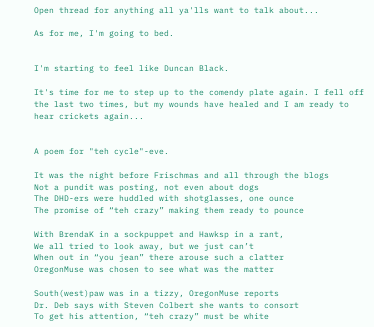Open thread for anything all ya'lls want to talk about...

As for me, I'm going to bed.


I'm starting to feel like Duncan Black.

It's time for me to step up to the comendy plate again. I fell off the last two times, but my wounds have healed and I am ready to hear crickets again...


A poem for "teh cycle"-eve.

It was the night before Frischmas and all through the blogs
Not a pundit was posting, not even about dogs
The DHD-ers were huddled with shotglasses, one ounce
The promise of “teh crazy” making them ready to pounce

With BrendaK in a sockpuppet and Hawksp in a rant,
We all tried to look away, but we just can’t
When out in “you jean” there arouse such a clatter
OregonMuse was chosen to see what was the matter

South(west)paw was in a tizzy, OregonMuse reports
Dr. Deb says with Steven Colbert she wants to consort
To get his attention, “teh crazy” must be white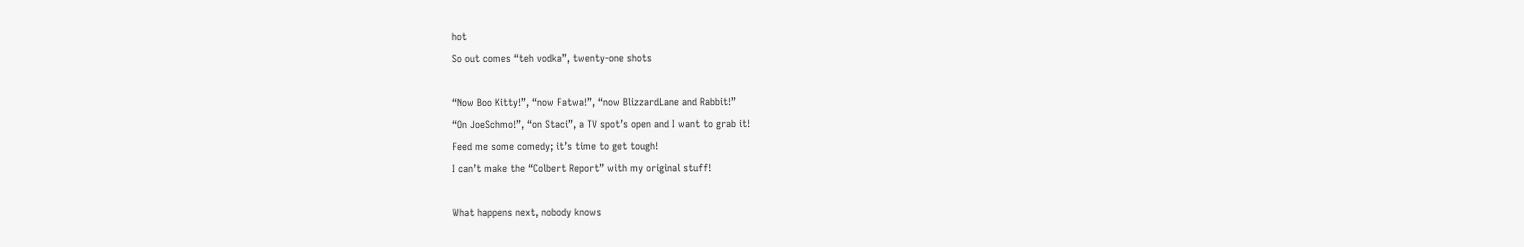hot
So out comes “teh vodka”, twenty-one shots

“Now Boo Kitty!”, “now Fatwa!”, “now BlizzardLane and Rabbit!”
“On JoeSchmo!”, “on Staci”, a TV spot’s open and I want to grab it!
Feed me some comedy; it’s time to get tough!
I can’t make the “Colbert Report” with my original stuff!

What happens next, nobody knows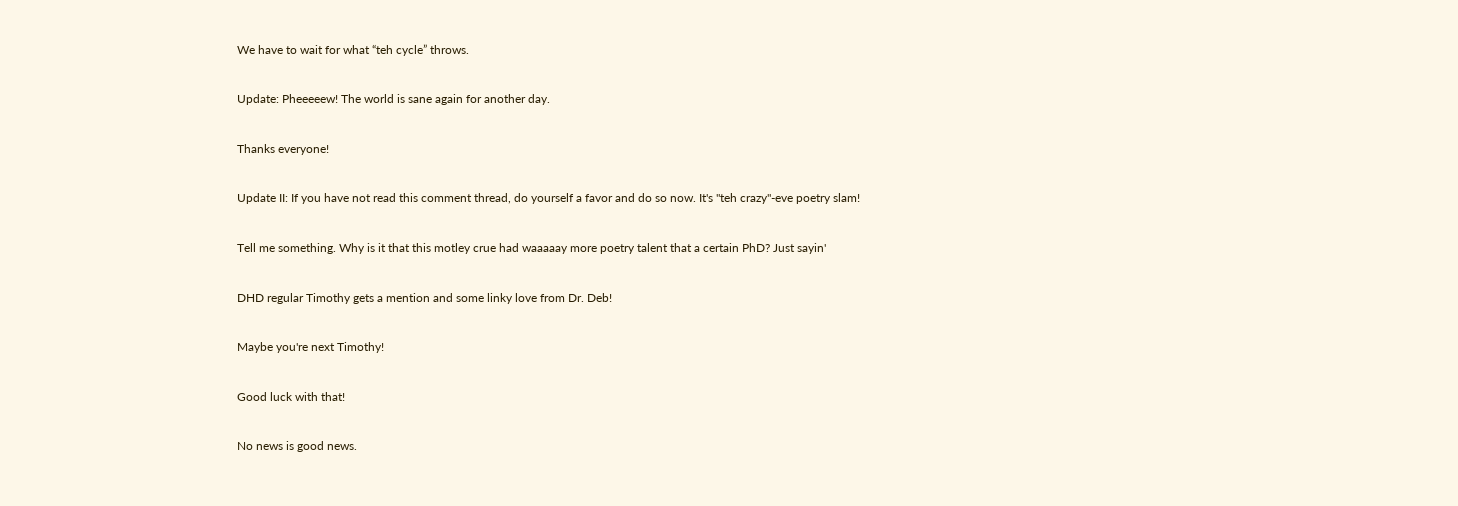We have to wait for what “teh cycle” throws.

Update: Pheeeeew! The world is sane again for another day.

Thanks everyone!

Update II: If you have not read this comment thread, do yourself a favor and do so now. It's "teh crazy"-eve poetry slam!

Tell me something. Why is it that this motley crue had waaaaay more poetry talent that a certain PhD? Just sayin'

DHD regular Timothy gets a mention and some linky love from Dr. Deb!

Maybe you're next Timothy!

Good luck with that!

No news is good news.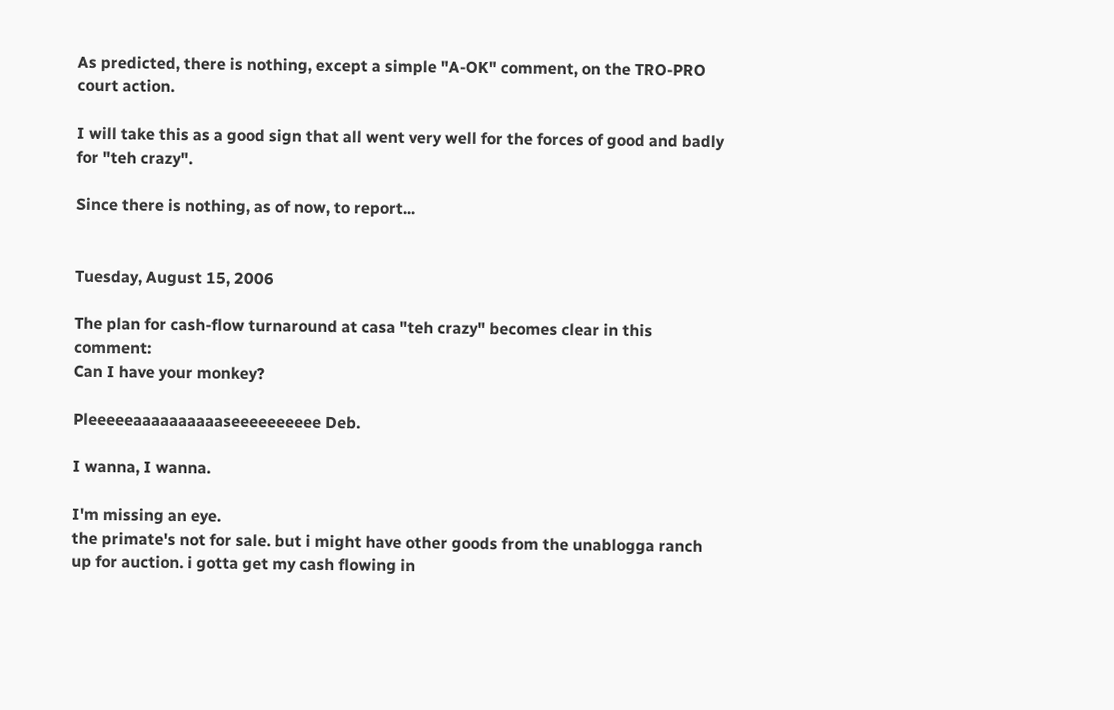As predicted, there is nothing, except a simple "A-OK" comment, on the TRO-PRO court action.

I will take this as a good sign that all went very well for the forces of good and badly for "teh crazy".

Since there is nothing, as of now, to report...


Tuesday, August 15, 2006

The plan for cash-flow turnaround at casa "teh crazy" becomes clear in this comment:
Can I have your monkey?

Pleeeeeaaaaaaaaaaseeeeeeeeee Deb.

I wanna, I wanna.

I'm missing an eye.
the primate's not for sale. but i might have other goods from the unablogga ranch up for auction. i gotta get my cash flowing in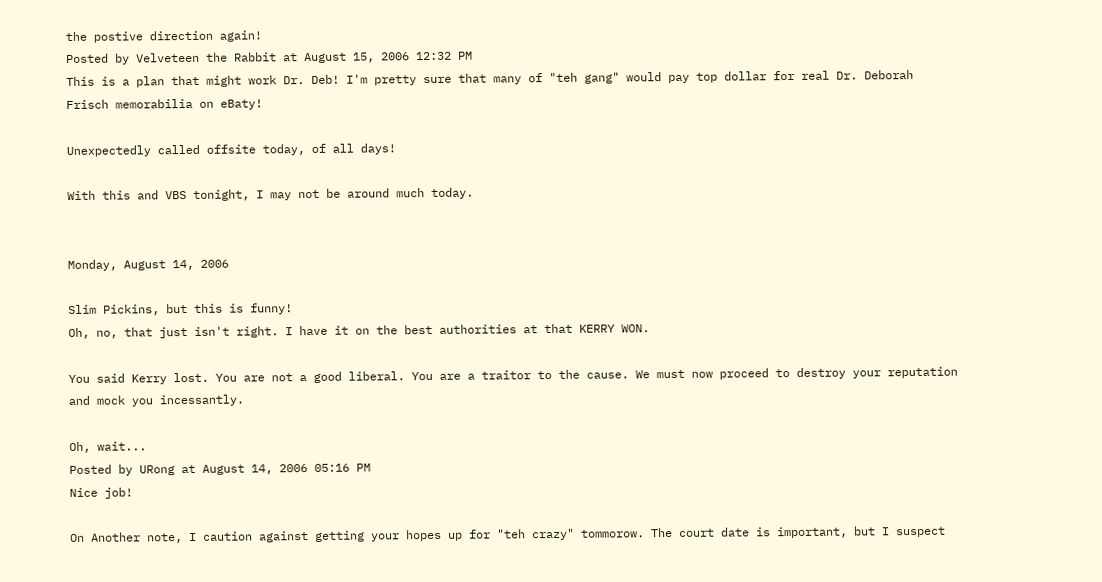the postive direction again!
Posted by Velveteen the Rabbit at August 15, 2006 12:32 PM
This is a plan that might work Dr. Deb! I'm pretty sure that many of "teh gang" would pay top dollar for real Dr. Deborah Frisch memorabilia on eBaty!

Unexpectedly called offsite today, of all days!

With this and VBS tonight, I may not be around much today.


Monday, August 14, 2006

Slim Pickins, but this is funny!
Oh, no, that just isn't right. I have it on the best authorities at that KERRY WON.

You said Kerry lost. You are not a good liberal. You are a traitor to the cause. We must now proceed to destroy your reputation and mock you incessantly.

Oh, wait...
Posted by URong at August 14, 2006 05:16 PM
Nice job!

On Another note, I caution against getting your hopes up for "teh crazy" tommorow. The court date is important, but I suspect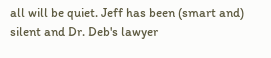all will be quiet. Jeff has been (smart and) silent and Dr. Deb's lawyer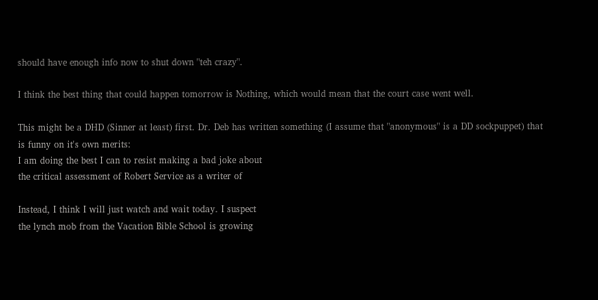should have enough info now to shut down "teh crazy".

I think the best thing that could happen tomorrow is Nothing, which would mean that the court case went well.

This might be a DHD (Sinner at least) first. Dr. Deb has written something (I assume that "anonymous" is a DD sockpuppet) that is funny on it's own merits:
I am doing the best I can to resist making a bad joke about
the critical assessment of Robert Service as a writer of

Instead, I think I will just watch and wait today. I suspect
the lynch mob from the Vacation Bible School is growing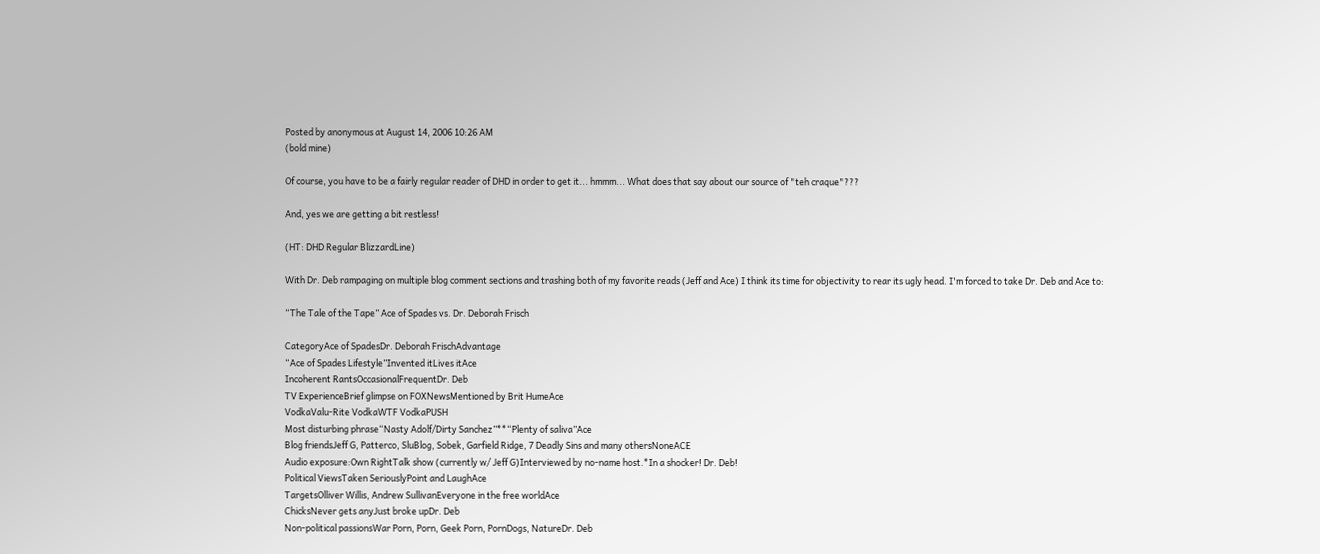Posted by anonymous at August 14, 2006 10:26 AM
(bold mine)

Of course, you have to be a fairly regular reader of DHD in order to get it... hmmm... What does that say about our source of "teh craque"???

And, yes we are getting a bit restless!

(HT: DHD Regular BlizzardLine)

With Dr. Deb rampaging on multiple blog comment sections and trashing both of my favorite reads (Jeff and Ace) I think its time for objectivity to rear its ugly head. I'm forced to take Dr. Deb and Ace to:

“The Tale of the Tape” Ace of Spades vs. Dr. Deborah Frisch

CategoryAce of SpadesDr. Deborah FrischAdvantage
“Ace of Spades Lifestyle”Invented itLives itAce
Incoherent RantsOccasionalFrequentDr. Deb
TV ExperienceBrief glimpse on FOXNewsMentioned by Brit HumeAce
VodkaValu-Rite VodkaWTF VodkaPUSH
Most disturbing phrase“Nasty Adolf/Dirty Sanchez”**“Plenty of saliva”Ace
Blog friendsJeff G, Patterco, SluBlog, Sobek, Garfield Ridge, 7 Deadly Sins and many othersNoneACE
Audio exposure:Own RightTalk show (currently w/ Jeff G)Interviewed by no-name host.*In a shocker! Dr. Deb!
Political ViewsTaken SeriouslyPoint and LaughAce
TargetsOlliver Willis, Andrew SullivanEveryone in the free worldAce
ChicksNever gets anyJust broke upDr. Deb
Non-political passionsWar Porn, Porn, Geek Porn, PornDogs, NatureDr. Deb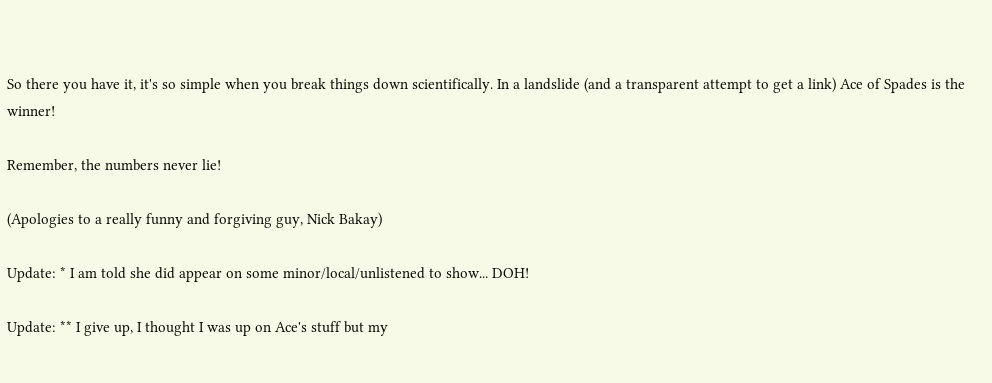So there you have it, it's so simple when you break things down scientifically. In a landslide (and a transparent attempt to get a link) Ace of Spades is the winner!

Remember, the numbers never lie!

(Apologies to a really funny and forgiving guy, Nick Bakay)

Update: * I am told she did appear on some minor/local/unlistened to show... DOH!

Update: ** I give up, I thought I was up on Ace's stuff but my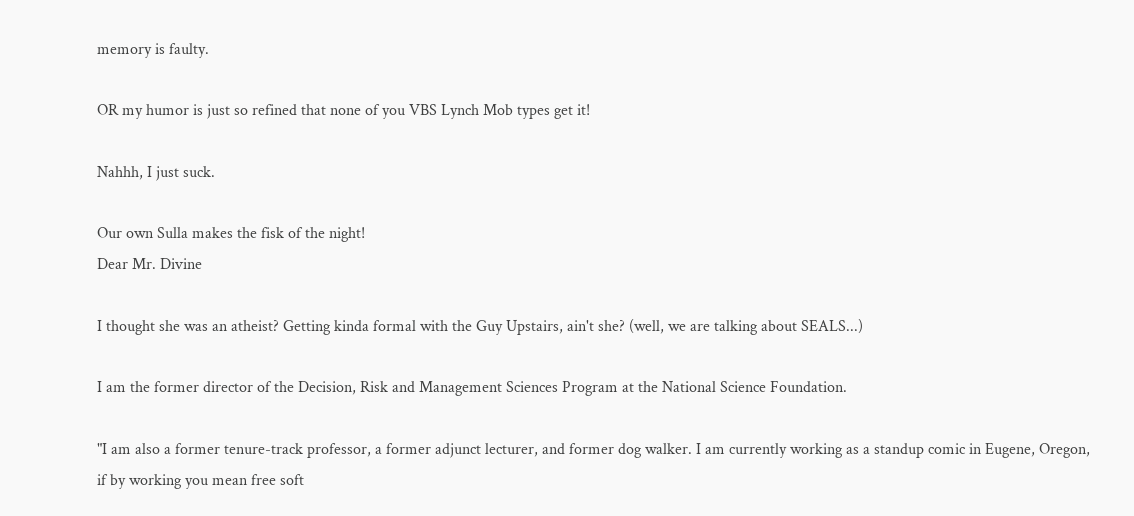memory is faulty.

OR my humor is just so refined that none of you VBS Lynch Mob types get it!

Nahhh, I just suck.

Our own Sulla makes the fisk of the night!
Dear Mr. Divine

I thought she was an atheist? Getting kinda formal with the Guy Upstairs, ain't she? (well, we are talking about SEALS...)

I am the former director of the Decision, Risk and Management Sciences Program at the National Science Foundation.

"I am also a former tenure-track professor, a former adjunct lecturer, and former dog walker. I am currently working as a standup comic in Eugene, Oregon, if by working you mean free soft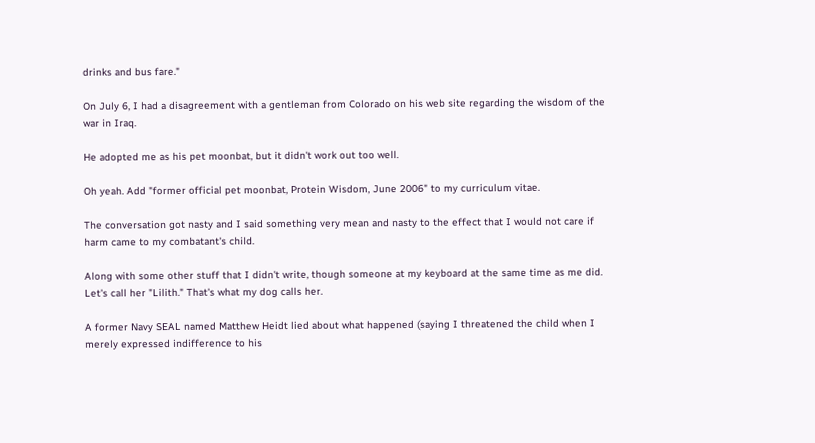drinks and bus fare."

On July 6, I had a disagreement with a gentleman from Colorado on his web site regarding the wisdom of the war in Iraq.

He adopted me as his pet moonbat, but it didn't work out too well.

Oh yeah. Add "former official pet moonbat, Protein Wisdom, June 2006" to my curriculum vitae.

The conversation got nasty and I said something very mean and nasty to the effect that I would not care if harm came to my combatant's child.

Along with some other stuff that I didn't write, though someone at my keyboard at the same time as me did. Let's call her "Lilith." That's what my dog calls her.

A former Navy SEAL named Matthew Heidt lied about what happened (saying I threatened the child when I merely expressed indifference to his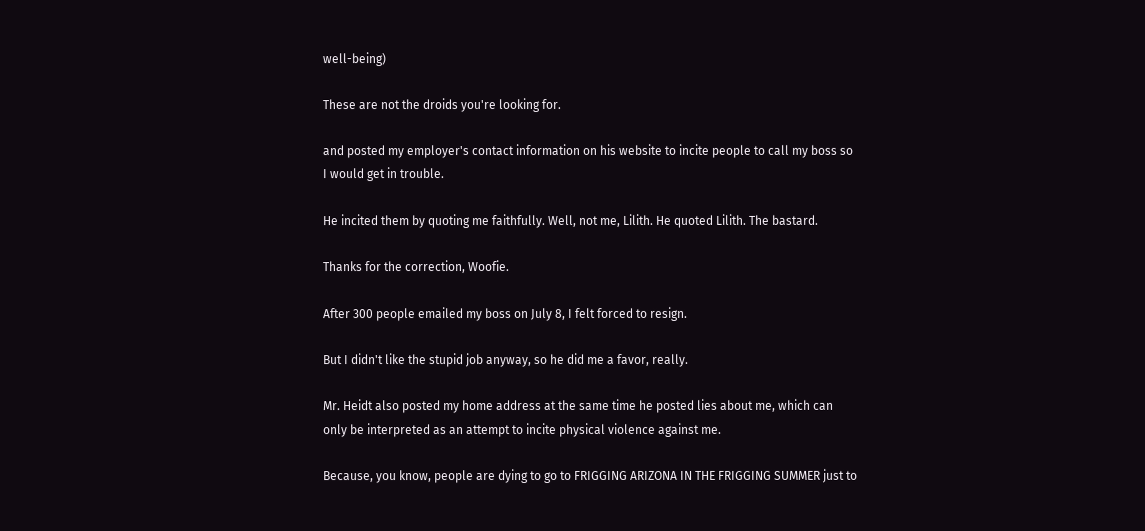well-being)

These are not the droids you're looking for.

and posted my employer's contact information on his website to incite people to call my boss so I would get in trouble.

He incited them by quoting me faithfully. Well, not me, Lilith. He quoted Lilith. The bastard.

Thanks for the correction, Woofie.

After 300 people emailed my boss on July 8, I felt forced to resign.

But I didn't like the stupid job anyway, so he did me a favor, really.

Mr. Heidt also posted my home address at the same time he posted lies about me, which can only be interpreted as an attempt to incite physical violence against me.

Because, you know, people are dying to go to FRIGGING ARIZONA IN THE FRIGGING SUMMER just to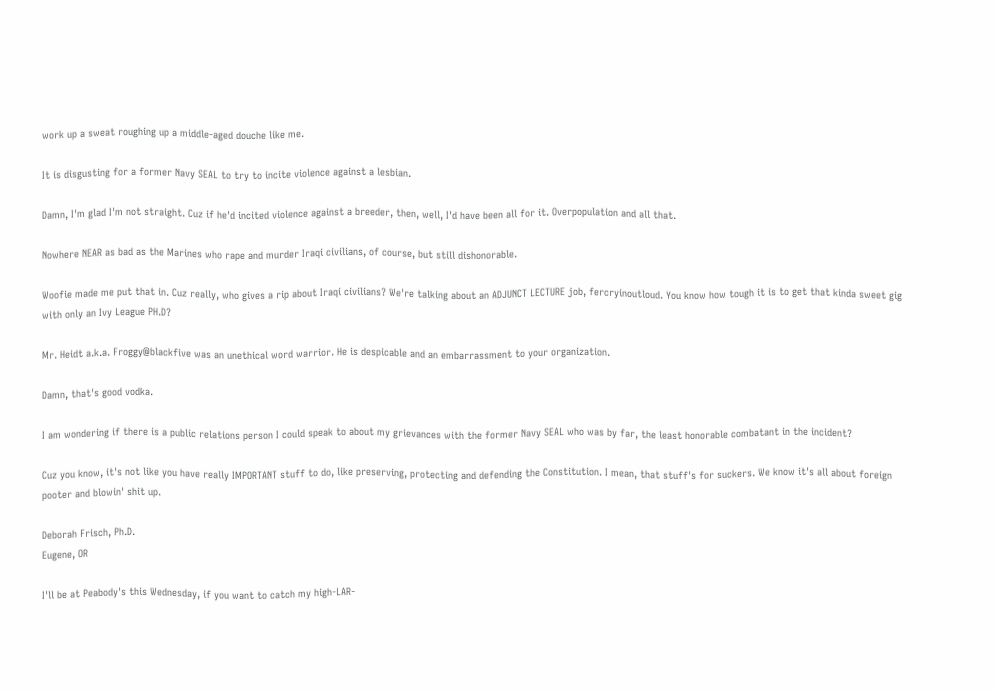work up a sweat roughing up a middle-aged douche like me.

It is disgusting for a former Navy SEAL to try to incite violence against a lesbian.

Damn, I'm glad I'm not straight. Cuz if he'd incited violence against a breeder, then, well, I'd have been all for it. Overpopulation and all that.

Nowhere NEAR as bad as the Marines who rape and murder Iraqi civilians, of course, but still dishonorable.

Woofie made me put that in. Cuz really, who gives a rip about Iraqi civilians? We're talking about an ADJUNCT LECTURE job, fercryinoutloud. You know how tough it is to get that kinda sweet gig with only an Ivy League PH.D?

Mr. Heidt a.k.a. Froggy@blackfive was an unethical word warrior. He is despicable and an embarrassment to your organization.

Damn, that's good vodka.

I am wondering if there is a public relations person I could speak to about my grievances with the former Navy SEAL who was by far, the least honorable combatant in the incident?

Cuz you know, it's not like you have really IMPORTANT stuff to do, like preserving, protecting and defending the Constitution. I mean, that stuff's for suckers. We know it's all about foreign pooter and blowin' shit up.

Deborah Frisch, Ph.D.
Eugene, OR

I'll be at Peabody's this Wednesday, if you want to catch my high-LAR-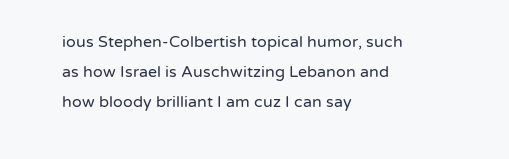ious Stephen-Colbertish topical humor, such as how Israel is Auschwitzing Lebanon and how bloody brilliant I am cuz I can say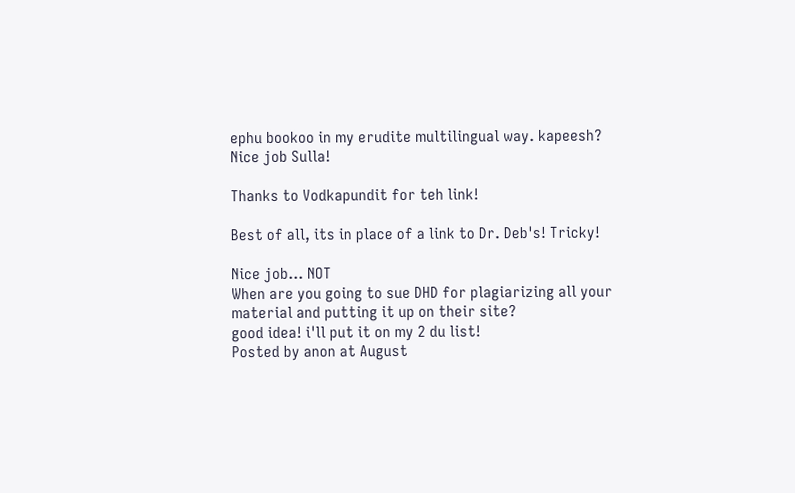ephu bookoo in my erudite multilingual way. kapeesh?
Nice job Sulla!

Thanks to Vodkapundit for teh link!

Best of all, its in place of a link to Dr. Deb's! Tricky!

Nice job... NOT
When are you going to sue DHD for plagiarizing all your material and putting it up on their site?
good idea! i'll put it on my 2 du list!
Posted by anon at August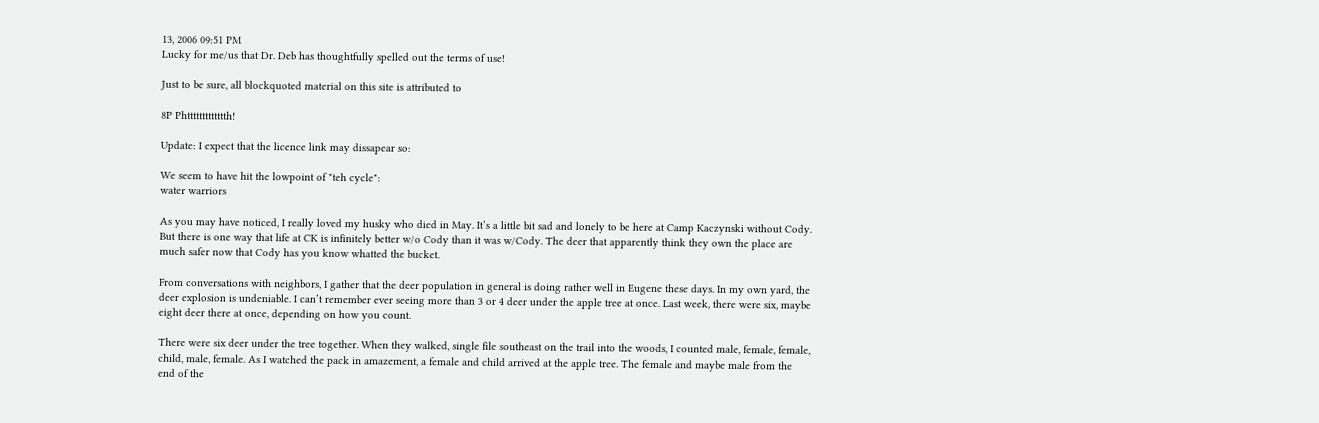13, 2006 09:51 PM
Lucky for me/us that Dr. Deb has thoughtfully spelled out the terms of use!

Just to be sure, all blockquoted material on this site is attributed to

8P Phttttttttttttth!

Update: I expect that the licence link may dissapear so:

We seem to have hit the lowpoint of "teh cycle":
water warriors

As you may have noticed, I really loved my husky who died in May. It’s a little bit sad and lonely to be here at Camp Kaczynski without Cody. But there is one way that life at CK is infinitely better w/o Cody than it was w/Cody. The deer that apparently think they own the place are much safer now that Cody has you know whatted the bucket.

From conversations with neighbors, I gather that the deer population in general is doing rather well in Eugene these days. In my own yard, the deer explosion is undeniable. I can’t remember ever seeing more than 3 or 4 deer under the apple tree at once. Last week, there were six, maybe eight deer there at once, depending on how you count.

There were six deer under the tree together. When they walked, single file southeast on the trail into the woods, I counted male, female, female, child, male, female. As I watched the pack in amazement, a female and child arrived at the apple tree. The female and maybe male from the end of the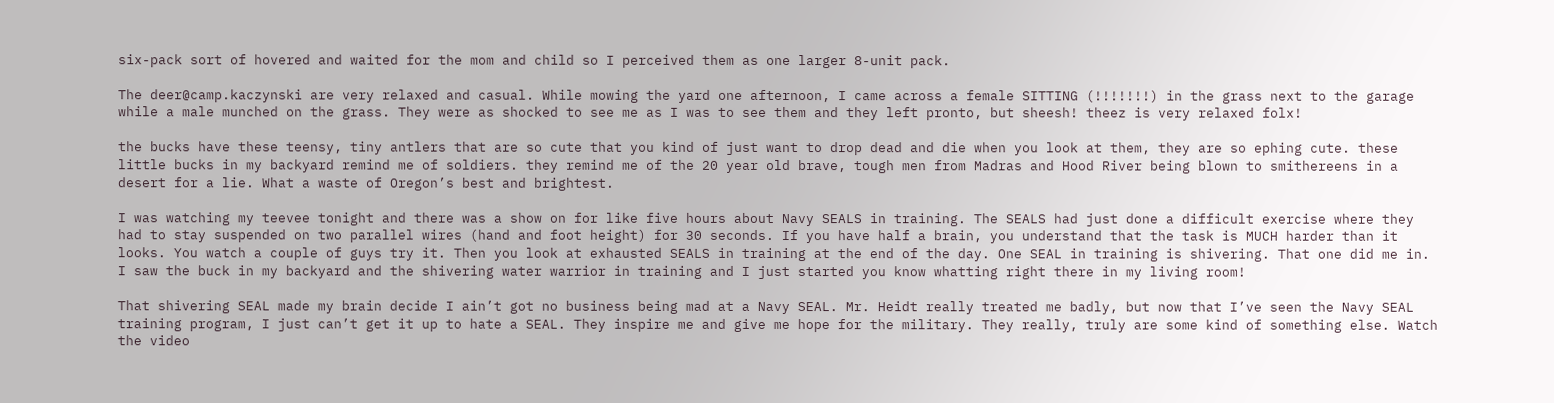six-pack sort of hovered and waited for the mom and child so I perceived them as one larger 8-unit pack.

The deer@camp.kaczynski are very relaxed and casual. While mowing the yard one afternoon, I came across a female SITTING (!!!!!!!) in the grass next to the garage while a male munched on the grass. They were as shocked to see me as I was to see them and they left pronto, but sheesh! theez is very relaxed folx!

the bucks have these teensy, tiny antlers that are so cute that you kind of just want to drop dead and die when you look at them, they are so ephing cute. these little bucks in my backyard remind me of soldiers. they remind me of the 20 year old brave, tough men from Madras and Hood River being blown to smithereens in a desert for a lie. What a waste of Oregon’s best and brightest.

I was watching my teevee tonight and there was a show on for like five hours about Navy SEALS in training. The SEALS had just done a difficult exercise where they had to stay suspended on two parallel wires (hand and foot height) for 30 seconds. If you have half a brain, you understand that the task is MUCH harder than it looks. You watch a couple of guys try it. Then you look at exhausted SEALS in training at the end of the day. One SEAL in training is shivering. That one did me in. I saw the buck in my backyard and the shivering water warrior in training and I just started you know whatting right there in my living room!

That shivering SEAL made my brain decide I ain’t got no business being mad at a Navy SEAL. Mr. Heidt really treated me badly, but now that I’ve seen the Navy SEAL training program, I just can’t get it up to hate a SEAL. They inspire me and give me hope for the military. They really, truly are some kind of something else. Watch the video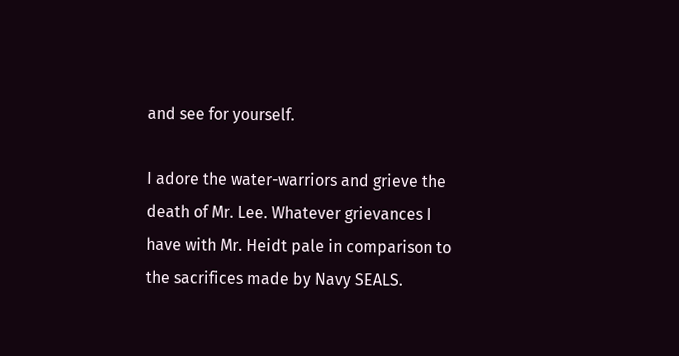and see for yourself.

I adore the water-warriors and grieve the death of Mr. Lee. Whatever grievances I have with Mr. Heidt pale in comparison to the sacrifices made by Navy SEALS.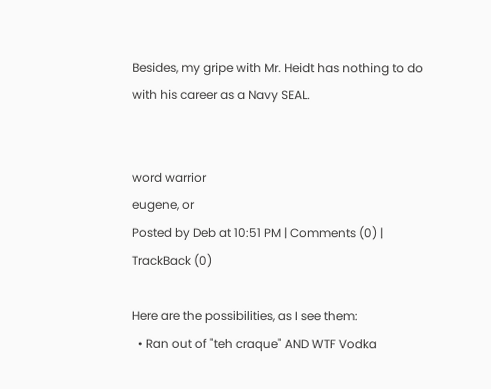Besides, my gripe with Mr. Heidt has nothing to do with his career as a Navy SEAL.


word warrior
eugene, or
Posted by Deb at 10:51 PM | Comments (0) | TrackBack (0)

Here are the possibilities, as I see them:
  • Ran out of "teh craque" AND WTF Vodka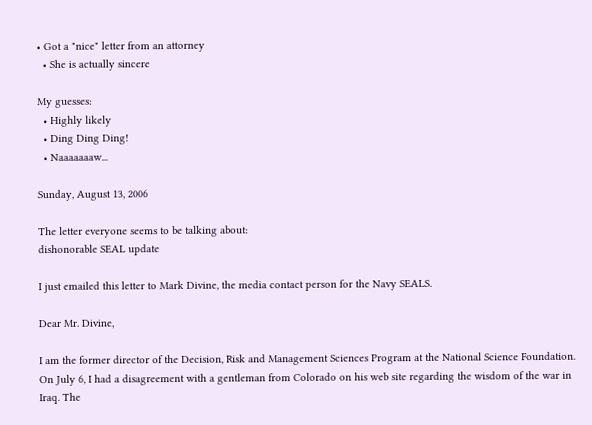• Got a "nice" letter from an attorney
  • She is actually sincere

My guesses:
  • Highly likely
  • Ding Ding Ding!
  • Naaaaaaaw...

Sunday, August 13, 2006

The letter everyone seems to be talking about:
dishonorable SEAL update

I just emailed this letter to Mark Divine, the media contact person for the Navy SEALS.

Dear Mr. Divine,

I am the former director of the Decision, Risk and Management Sciences Program at the National Science Foundation. On July 6, I had a disagreement with a gentleman from Colorado on his web site regarding the wisdom of the war in Iraq. The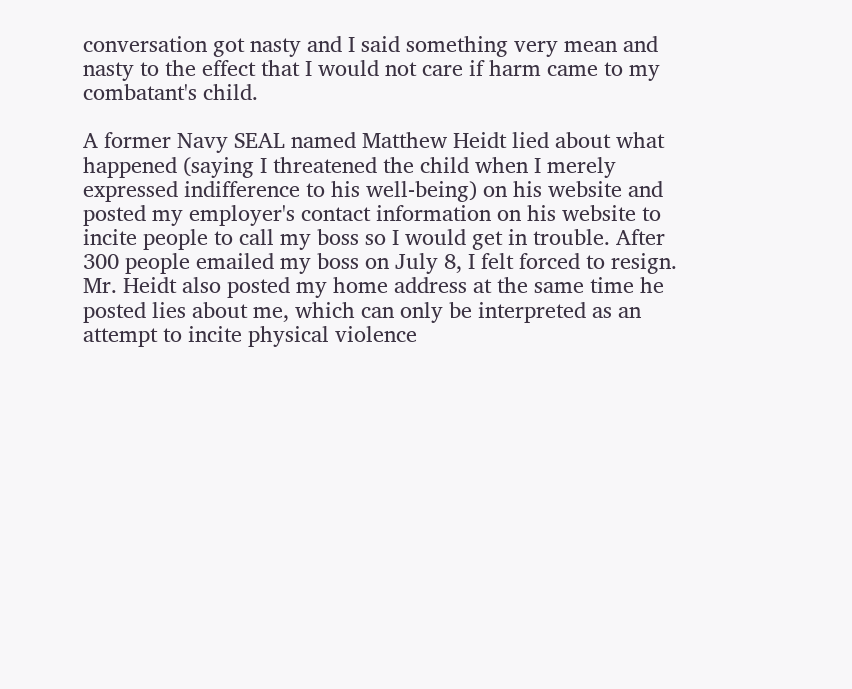conversation got nasty and I said something very mean and nasty to the effect that I would not care if harm came to my combatant's child.

A former Navy SEAL named Matthew Heidt lied about what happened (saying I threatened the child when I merely expressed indifference to his well-being) on his website and posted my employer's contact information on his website to incite people to call my boss so I would get in trouble. After 300 people emailed my boss on July 8, I felt forced to resign. Mr. Heidt also posted my home address at the same time he posted lies about me, which can only be interpreted as an attempt to incite physical violence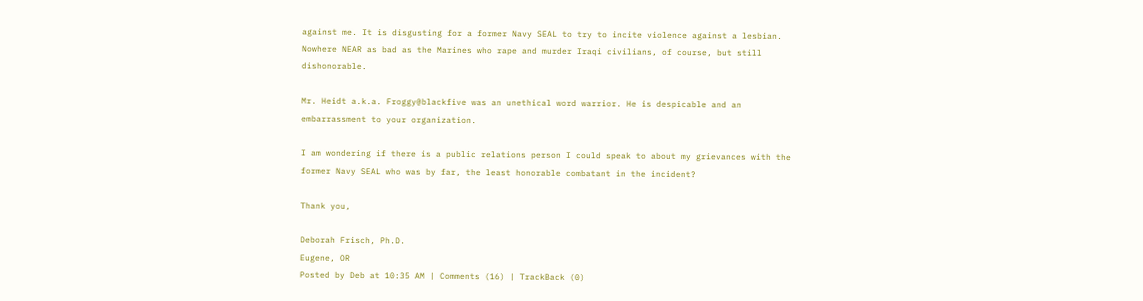against me. It is disgusting for a former Navy SEAL to try to incite violence against a lesbian. Nowhere NEAR as bad as the Marines who rape and murder Iraqi civilians, of course, but still dishonorable.

Mr. Heidt a.k.a. Froggy@blackfive was an unethical word warrior. He is despicable and an embarrassment to your organization.

I am wondering if there is a public relations person I could speak to about my grievances with the former Navy SEAL who was by far, the least honorable combatant in the incident?

Thank you,

Deborah Frisch, Ph.D.
Eugene, OR
Posted by Deb at 10:35 AM | Comments (16) | TrackBack (0)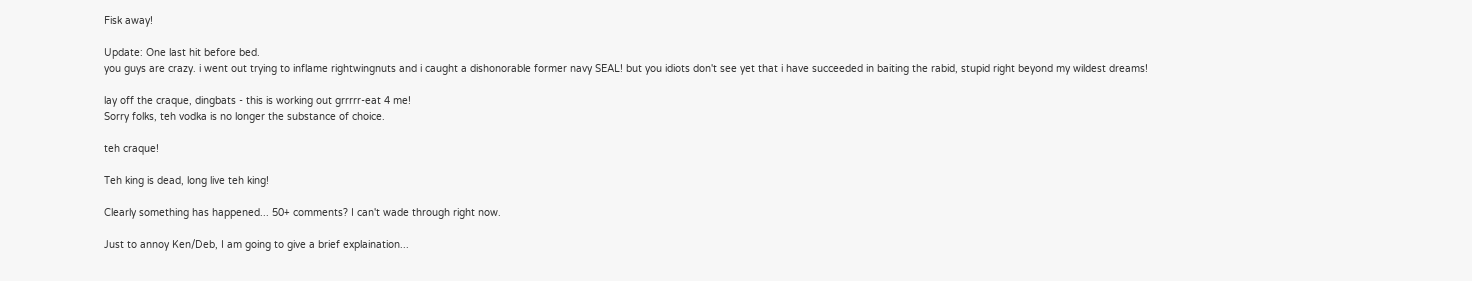Fisk away!

Update: One last hit before bed.
you guys are crazy. i went out trying to inflame rightwingnuts and i caught a dishonorable former navy SEAL! but you idiots don't see yet that i have succeeded in baiting the rabid, stupid right beyond my wildest dreams!

lay off the craque, dingbats - this is working out grrrrr-eat 4 me!
Sorry folks, teh vodka is no longer the substance of choice.

teh craque!

Teh king is dead, long live teh king!

Clearly something has happened... 50+ comments? I can't wade through right now.

Just to annoy Ken/Deb, I am going to give a brief explaination...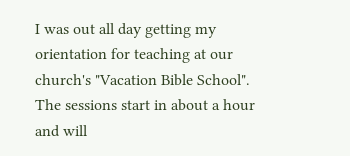I was out all day getting my orientation for teaching at our church's "Vacation Bible School". The sessions start in about a hour and will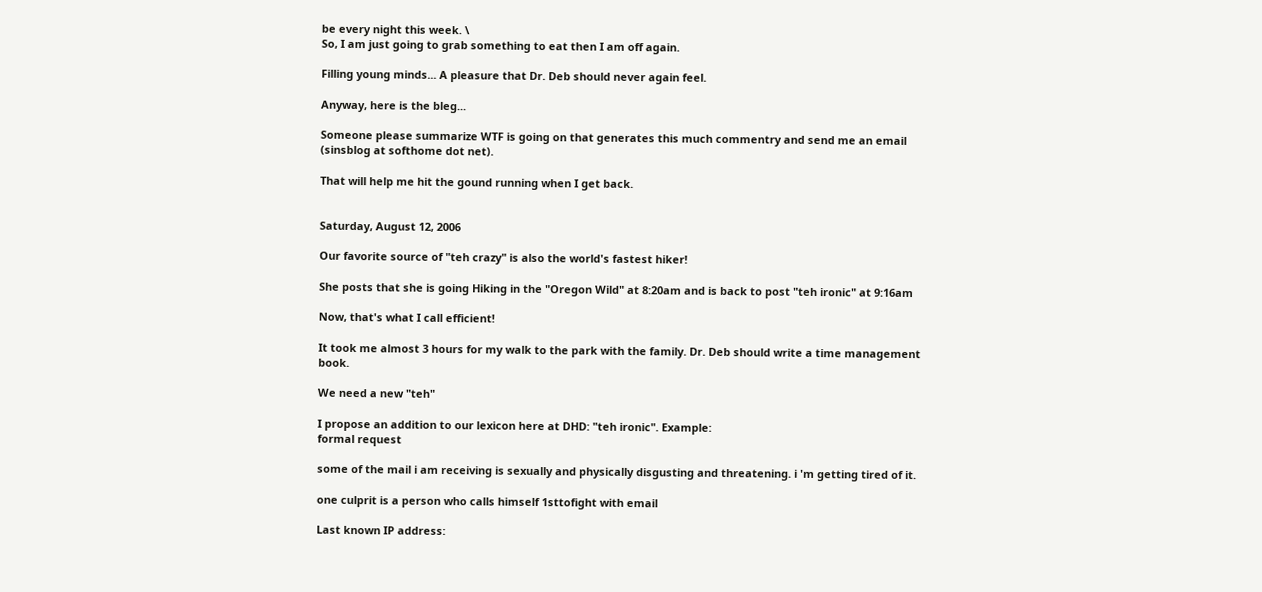be every night this week. \
So, I am just going to grab something to eat then I am off again.

Filling young minds... A pleasure that Dr. Deb should never again feel.

Anyway, here is the bleg...

Someone please summarize WTF is going on that generates this much commentry and send me an email (sinsblog at softhome dot net).

That will help me hit the gound running when I get back.


Saturday, August 12, 2006

Our favorite source of "teh crazy" is also the world's fastest hiker!

She posts that she is going Hiking in the "Oregon Wild" at 8:20am and is back to post "teh ironic" at 9:16am

Now, that's what I call efficient!

It took me almost 3 hours for my walk to the park with the family. Dr. Deb should write a time management book.

We need a new "teh"

I propose an addition to our lexicon here at DHD: "teh ironic". Example:
formal request

some of the mail i am receiving is sexually and physically disgusting and threatening. i 'm getting tired of it.

one culprit is a person who calls himself 1sttofight with email

Last known IP address: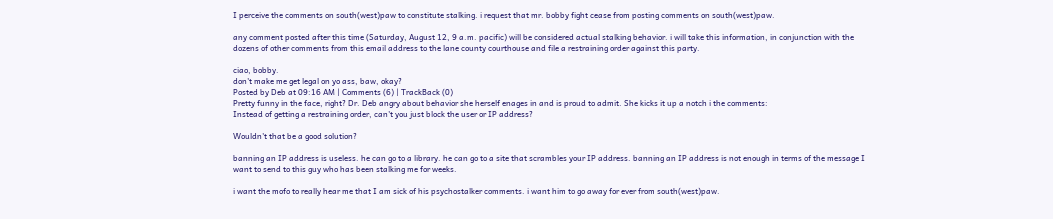I perceive the comments on south(west)paw to constitute stalking. i request that mr. bobby fight cease from posting comments on south(west)paw.

any comment posted after this time (Saturday, August 12, 9 a.m. pacific) will be considered actual stalking behavior. i will take this information, in conjunction with the dozens of other comments from this email address to the lane county courthouse and file a restraining order against this party.

ciao, bobby.
don't make me get legal on yo ass, baw, okay?
Posted by Deb at 09:16 AM | Comments (6) | TrackBack (0)
Pretty funny in the face, right? Dr. Deb angry about behavior she herself enages in and is proud to admit. She kicks it up a notch i the comments:
Instead of getting a restraining order, can't you just block the user or IP address?

Wouldn't that be a good solution?

banning an IP address is useless. he can go to a library. he can go to a site that scrambles your IP address. banning an IP address is not enough in terms of the message I want to send to this guy who has been stalking me for weeks.

i want the mofo to really hear me that I am sick of his psychostalker comments. i want him to go away for ever from south(west)paw.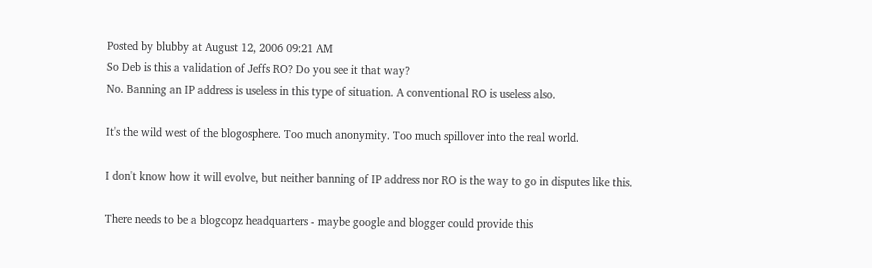Posted by blubby at August 12, 2006 09:21 AM
So Deb is this a validation of Jeffs RO? Do you see it that way?
No. Banning an IP address is useless in this type of situation. A conventional RO is useless also.

It's the wild west of the blogosphere. Too much anonymity. Too much spillover into the real world.

I don't know how it will evolve, but neither banning of IP address nor RO is the way to go in disputes like this.

There needs to be a blogcopz headquarters - maybe google and blogger could provide this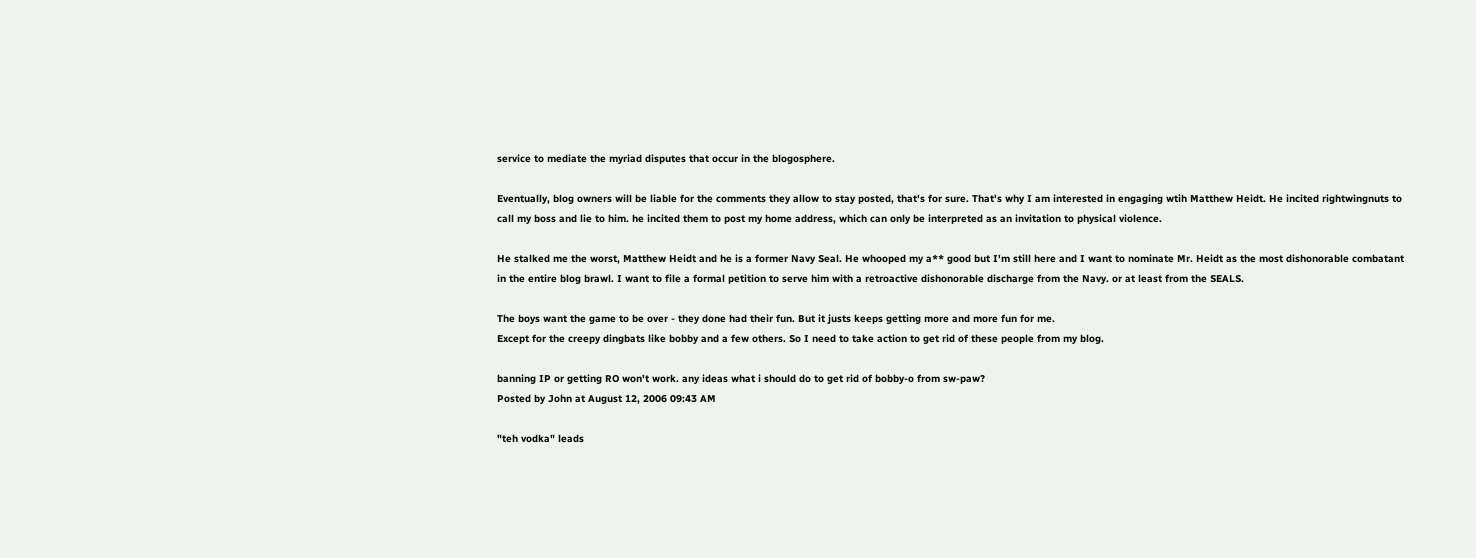service to mediate the myriad disputes that occur in the blogosphere.

Eventually, blog owners will be liable for the comments they allow to stay posted, that's for sure. That's why I am interested in engaging wtih Matthew Heidt. He incited rightwingnuts to call my boss and lie to him. he incited them to post my home address, which can only be interpreted as an invitation to physical violence.

He stalked me the worst, Matthew Heidt and he is a former Navy Seal. He whooped my a** good but I'm still here and I want to nominate Mr. Heidt as the most dishonorable combatant in the entire blog brawl. I want to file a formal petition to serve him with a retroactive dishonorable discharge from the Navy. or at least from the SEALS.

The boys want the game to be over - they done had their fun. But it justs keeps getting more and more fun for me.
Except for the creepy dingbats like bobby and a few others. So I need to take action to get rid of these people from my blog.

banning IP or getting RO won't work. any ideas what i should do to get rid of bobby-o from sw-paw?
Posted by John at August 12, 2006 09:43 AM

"teh vodka" leads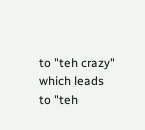to "teh crazy" which leads to "teh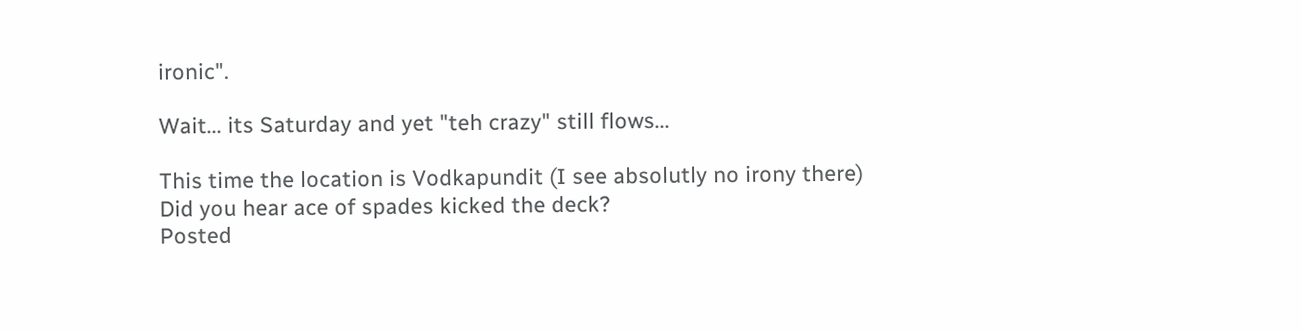ironic".

Wait... its Saturday and yet "teh crazy" still flows...

This time the location is Vodkapundit (I see absolutly no irony there)
Did you hear ace of spades kicked the deck?
Posted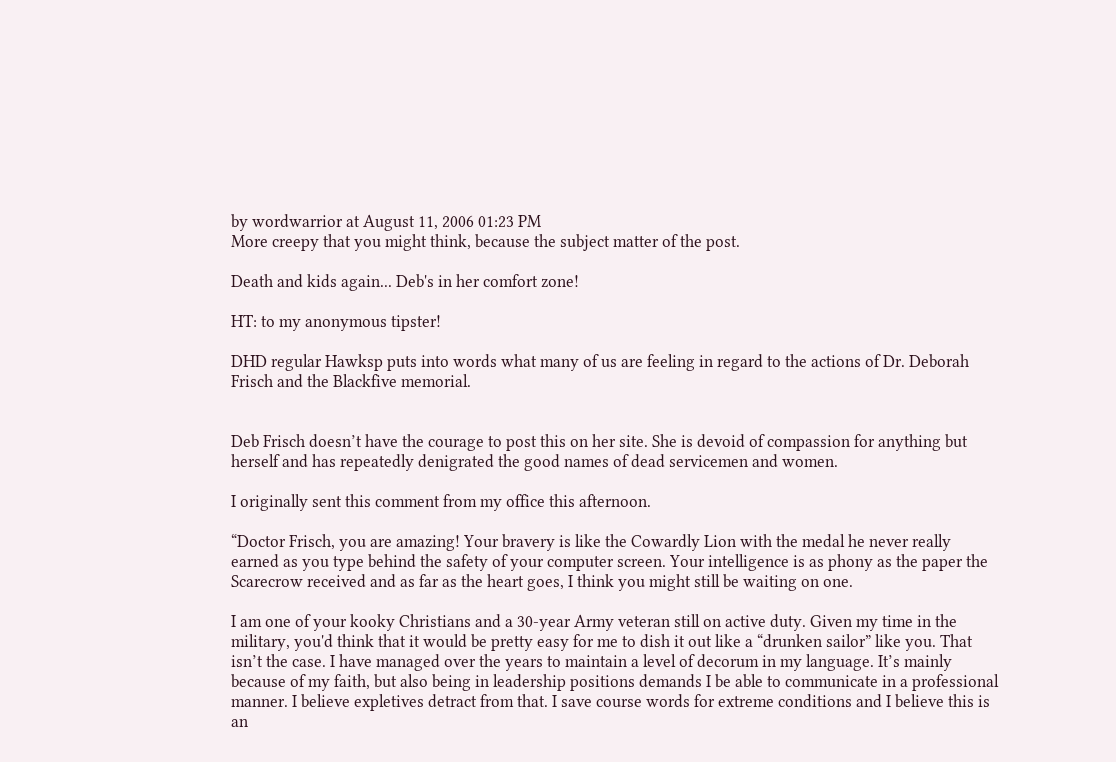by wordwarrior at August 11, 2006 01:23 PM
More creepy that you might think, because the subject matter of the post.

Death and kids again... Deb's in her comfort zone!

HT: to my anonymous tipster!

DHD regular Hawksp puts into words what many of us are feeling in regard to the actions of Dr. Deborah Frisch and the Blackfive memorial.


Deb Frisch doesn’t have the courage to post this on her site. She is devoid of compassion for anything but herself and has repeatedly denigrated the good names of dead servicemen and women.

I originally sent this comment from my office this afternoon.

“Doctor Frisch, you are amazing! Your bravery is like the Cowardly Lion with the medal he never really earned as you type behind the safety of your computer screen. Your intelligence is as phony as the paper the Scarecrow received and as far as the heart goes, I think you might still be waiting on one.

I am one of your kooky Christians and a 30-year Army veteran still on active duty. Given my time in the military, you'd think that it would be pretty easy for me to dish it out like a “drunken sailor” like you. That isn’t the case. I have managed over the years to maintain a level of decorum in my language. It’s mainly because of my faith, but also being in leadership positions demands I be able to communicate in a professional manner. I believe expletives detract from that. I save course words for extreme conditions and I believe this is an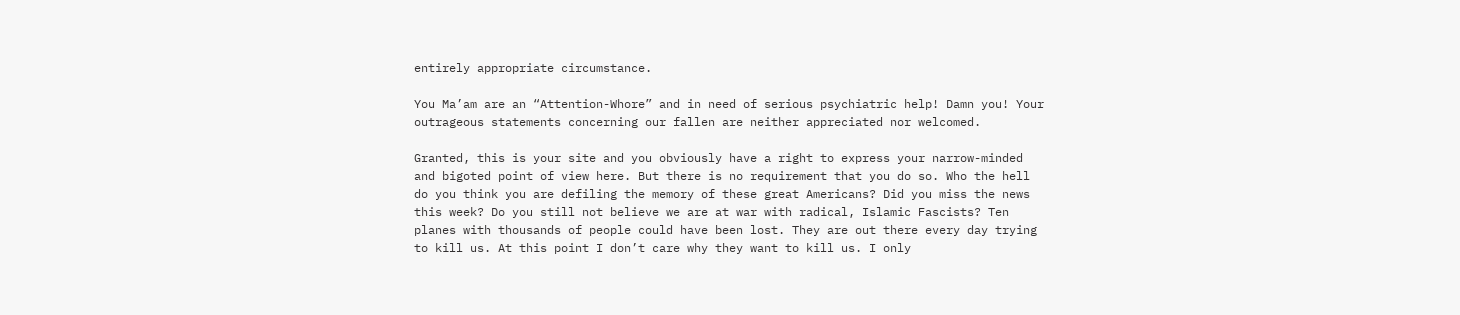entirely appropriate circumstance.

You Ma’am are an “Attention-Whore” and in need of serious psychiatric help! Damn you! Your outrageous statements concerning our fallen are neither appreciated nor welcomed.

Granted, this is your site and you obviously have a right to express your narrow-minded and bigoted point of view here. But there is no requirement that you do so. Who the hell do you think you are defiling the memory of these great Americans? Did you miss the news this week? Do you still not believe we are at war with radical, Islamic Fascists? Ten planes with thousands of people could have been lost. They are out there every day trying to kill us. At this point I don’t care why they want to kill us. I only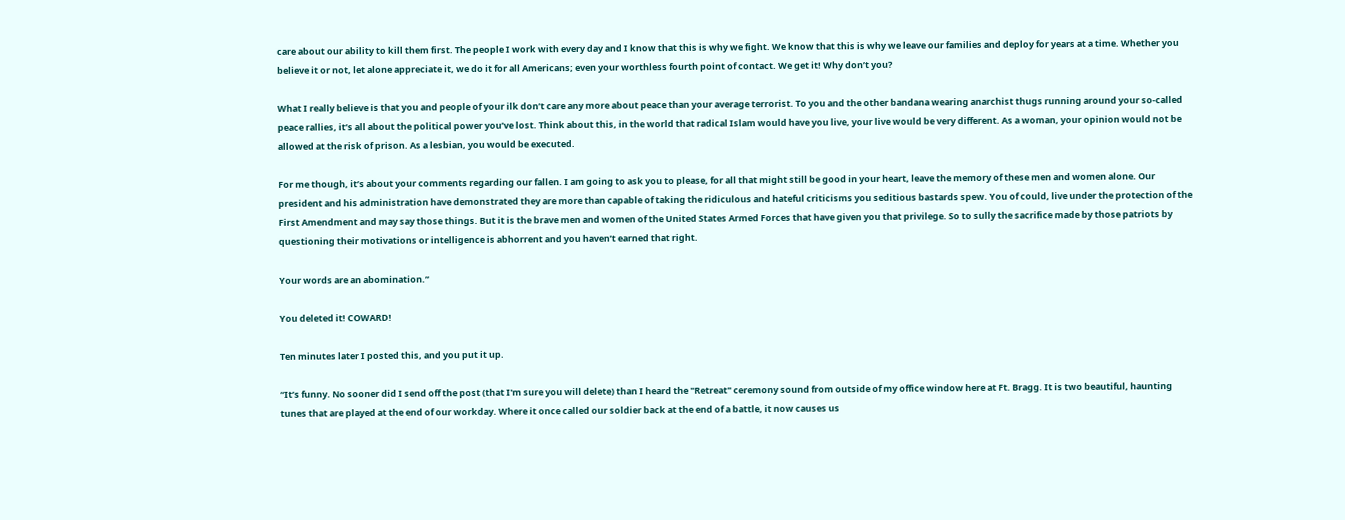care about our ability to kill them first. The people I work with every day and I know that this is why we fight. We know that this is why we leave our families and deploy for years at a time. Whether you believe it or not, let alone appreciate it, we do it for all Americans; even your worthless fourth point of contact. We get it! Why don’t you?

What I really believe is that you and people of your ilk don’t care any more about peace than your average terrorist. To you and the other bandana wearing anarchist thugs running around your so-called peace rallies, it’s all about the political power you’ve lost. Think about this, in the world that radical Islam would have you live, your live would be very different. As a woman, your opinion would not be allowed at the risk of prison. As a lesbian, you would be executed.

For me though, it’s about your comments regarding our fallen. I am going to ask you to please, for all that might still be good in your heart, leave the memory of these men and women alone. Our president and his administration have demonstrated they are more than capable of taking the ridiculous and hateful criticisms you seditious bastards spew. You of could, live under the protection of the First Amendment and may say those things. But it is the brave men and women of the United States Armed Forces that have given you that privilege. So to sully the sacrifice made by those patriots by questioning their motivations or intelligence is abhorrent and you haven’t earned that right.

Your words are an abomination.”

You deleted it! COWARD!

Ten minutes later I posted this, and you put it up.

“It’s funny. No sooner did I send off the post (that I'm sure you will delete) than I heard the "Retreat" ceremony sound from outside of my office window here at Ft. Bragg. It is two beautiful, haunting tunes that are played at the end of our workday. Where it once called our soldier back at the end of a battle, it now causes us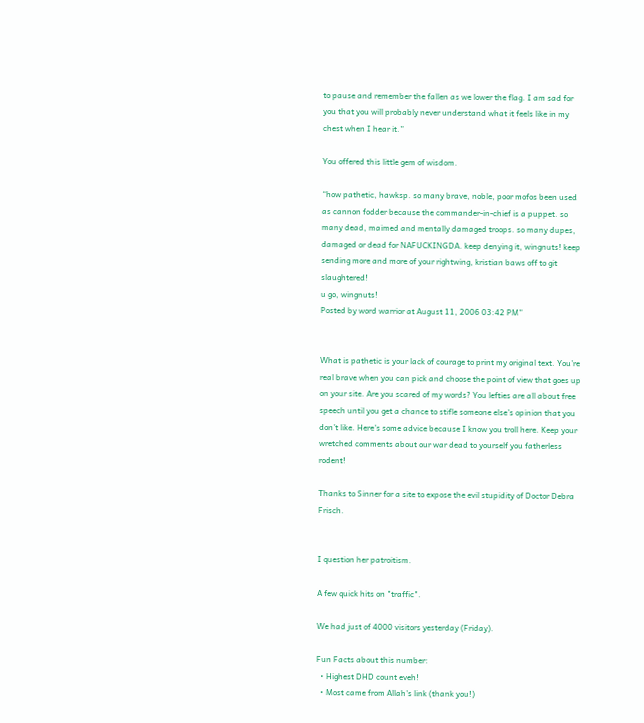to pause and remember the fallen as we lower the flag. I am sad for you that you will probably never understand what it feels like in my chest when I hear it.”

You offered this little gem of wisdom.

“how pathetic, hawksp. so many brave, noble, poor mofos been used as cannon fodder because the commander-in-chief is a puppet. so many dead, maimed and mentally damaged troops. so many dupes, damaged or dead for NAFUCKINGDA. keep denying it, wingnuts! keep sending more and more of your rightwing, kristian baws off to git slaughtered!
u go, wingnuts!
Posted by word warrior at August 11, 2006 03:42 PM”


What is pathetic is your lack of courage to print my original text. You’re real brave when you can pick and choose the point of view that goes up on your site. Are you scared of my words? You lefties are all about free speech until you get a chance to stifle someone else’s opinion that you don’t like. Here's some advice because I know you troll here. Keep your wretched comments about our war dead to yourself you fatherless rodent!

Thanks to Sinner for a site to expose the evil stupidity of Doctor Debra Frisch.


I question her patroitism.

A few quick hits on "traffic".

We had just of 4000 visitors yesterday (Friday).

Fun Facts about this number:
  • Highest DHD count eveh!
  • Most came from Allah's link (thank you!)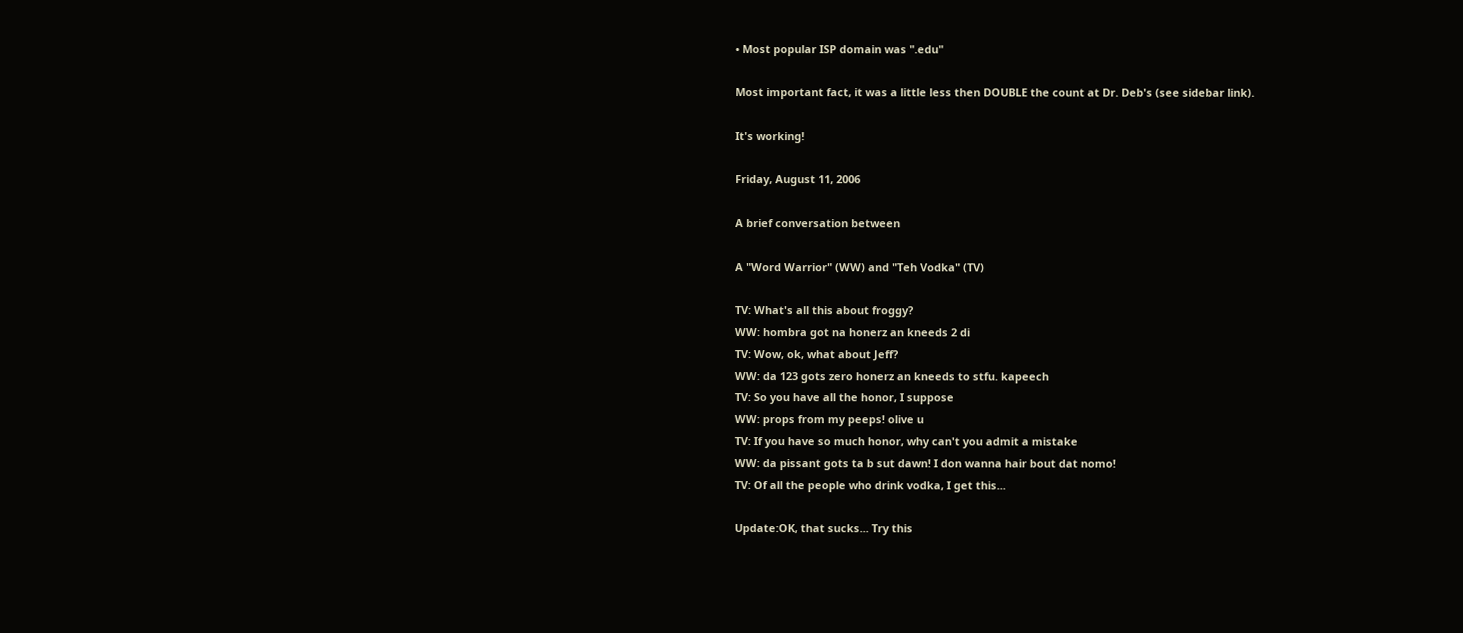• Most popular ISP domain was ".edu"

Most important fact, it was a little less then DOUBLE the count at Dr. Deb's (see sidebar link).

It's working!

Friday, August 11, 2006

A brief conversation between

A "Word Warrior" (WW) and "Teh Vodka" (TV)

TV: What's all this about froggy?
WW: hombra got na honerz an kneeds 2 di
TV: Wow, ok, what about Jeff?
WW: da 123 gots zero honerz an kneeds to stfu. kapeech
TV: So you have all the honor, I suppose
WW: props from my peeps! olive u
TV: If you have so much honor, why can't you admit a mistake
WW: da pissant gots ta b sut dawn! I don wanna hair bout dat nomo!
TV: Of all the people who drink vodka, I get this...

Update:OK, that sucks... Try this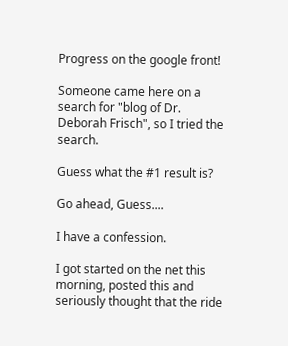Progress on the google front!

Someone came here on a search for "blog of Dr. Deborah Frisch", so I tried the search.

Guess what the #1 result is?

Go ahead, Guess....

I have a confession.

I got started on the net this morning, posted this and seriously thought that the ride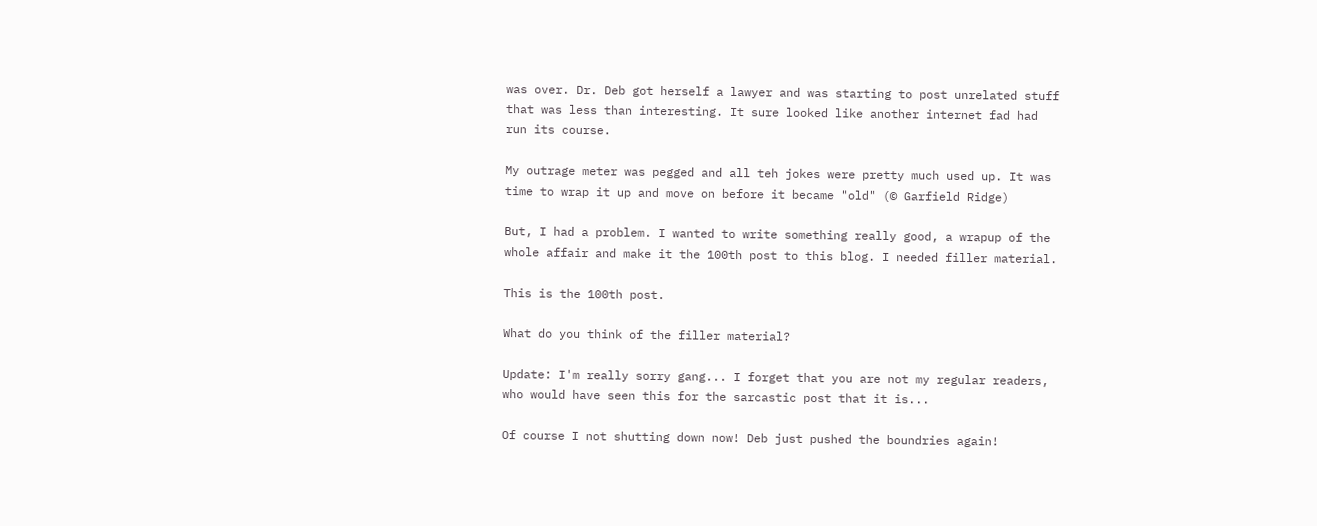was over. Dr. Deb got herself a lawyer and was starting to post unrelated stuff that was less than interesting. It sure looked like another internet fad had run its course.

My outrage meter was pegged and all teh jokes were pretty much used up. It was time to wrap it up and move on before it became "old" (© Garfield Ridge)

But, I had a problem. I wanted to write something really good, a wrapup of the whole affair and make it the 100th post to this blog. I needed filler material.

This is the 100th post.

What do you think of the filler material?

Update: I'm really sorry gang... I forget that you are not my regular readers, who would have seen this for the sarcastic post that it is...

Of course I not shutting down now! Deb just pushed the boundries again!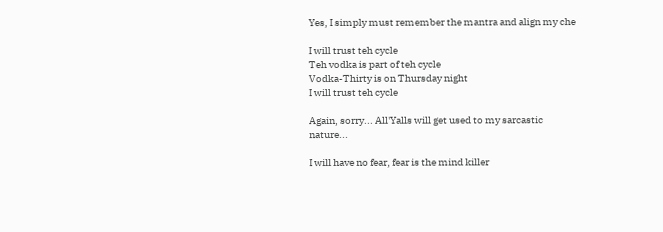Yes, I simply must remember the mantra and align my che

I will trust teh cycle
Teh vodka is part of teh cycle
Vodka-Thirty is on Thursday night
I will trust teh cycle

Again, sorry... All'Yalls will get used to my sarcastic nature...

I will have no fear, fear is the mind killer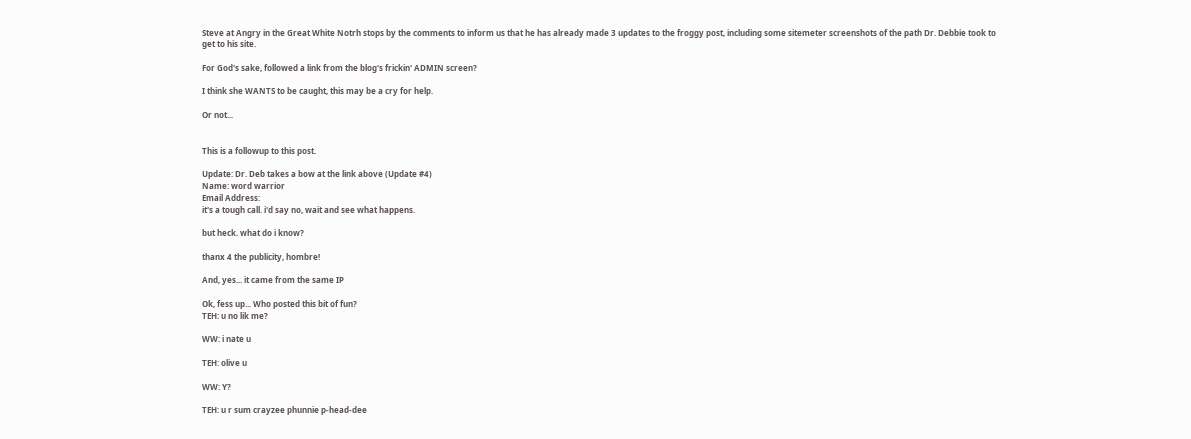Steve at Angry in the Great White Notrh stops by the comments to inform us that he has already made 3 updates to the froggy post, including some sitemeter screenshots of the path Dr. Debbie took to get to his site.

For God's sake, followed a link from the blog's frickin' ADMIN screen?

I think she WANTS to be caught, this may be a cry for help.

Or not...


This is a followup to this post.

Update: Dr. Deb takes a bow at the link above (Update #4)
Name: word warrior
Email Address:
it's a tough call. i'd say no, wait and see what happens.

but heck. what do i know?

thanx 4 the publicity, hombre!

And, yes... it came from the same IP

Ok, fess up... Who posted this bit of fun?
TEH: u no lik me?

WW: i nate u

TEH: olive u

WW: Y?

TEH: u r sum crayzee phunnie p-head-dee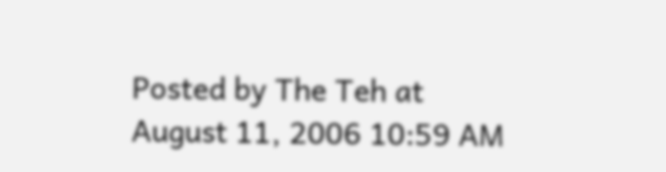Posted by The Teh at August 11, 2006 10:59 AM